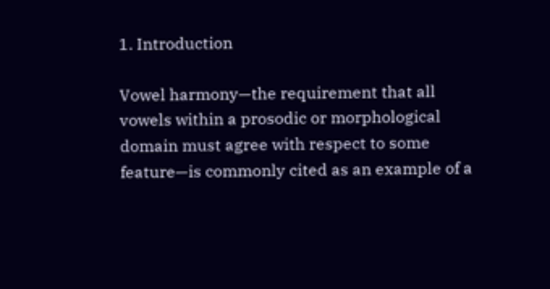1. Introduction

Vowel harmony—the requirement that all vowels within a prosodic or morphological domain must agree with respect to some feature—is commonly cited as an example of a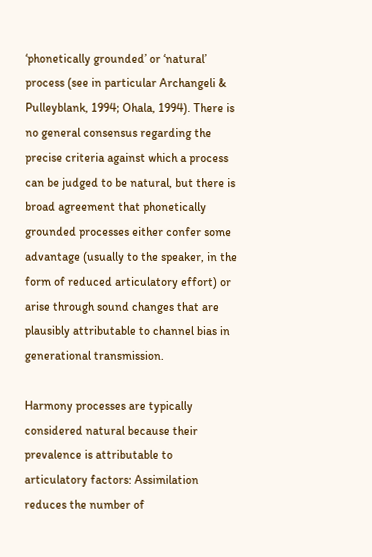‘phonetically grounded’ or ‘natural’ process (see in particular Archangeli & Pulleyblank, 1994; Ohala, 1994). There is no general consensus regarding the precise criteria against which a process can be judged to be natural, but there is broad agreement that phonetically grounded processes either confer some advantage (usually to the speaker, in the form of reduced articulatory effort) or arise through sound changes that are plausibly attributable to channel bias in generational transmission.

Harmony processes are typically considered natural because their prevalence is attributable to articulatory factors: Assimilation reduces the number of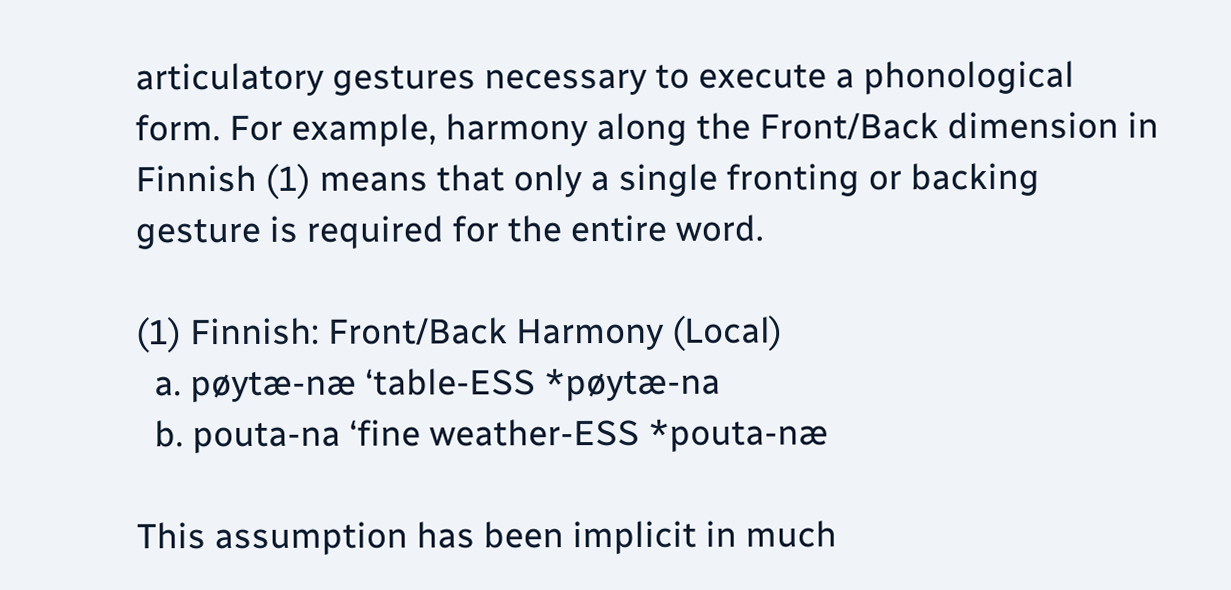articulatory gestures necessary to execute a phonological form. For example, harmony along the Front/Back dimension in Finnish (1) means that only a single fronting or backing gesture is required for the entire word.

(1) Finnish: Front/Back Harmony (Local)
  a. pøytæ-næ ‘table-ESS *pøytæ-na
  b. pouta-na ‘fine weather-ESS *pouta-næ

This assumption has been implicit in much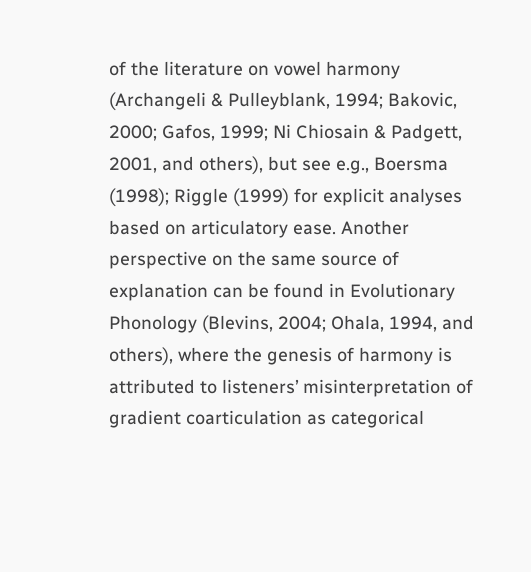of the literature on vowel harmony (Archangeli & Pulleyblank, 1994; Bakovic, 2000; Gafos, 1999; Ni Chiosain & Padgett, 2001, and others), but see e.g., Boersma (1998); Riggle (1999) for explicit analyses based on articulatory ease. Another perspective on the same source of explanation can be found in Evolutionary Phonology (Blevins, 2004; Ohala, 1994, and others), where the genesis of harmony is attributed to listeners’ misinterpretation of gradient coarticulation as categorical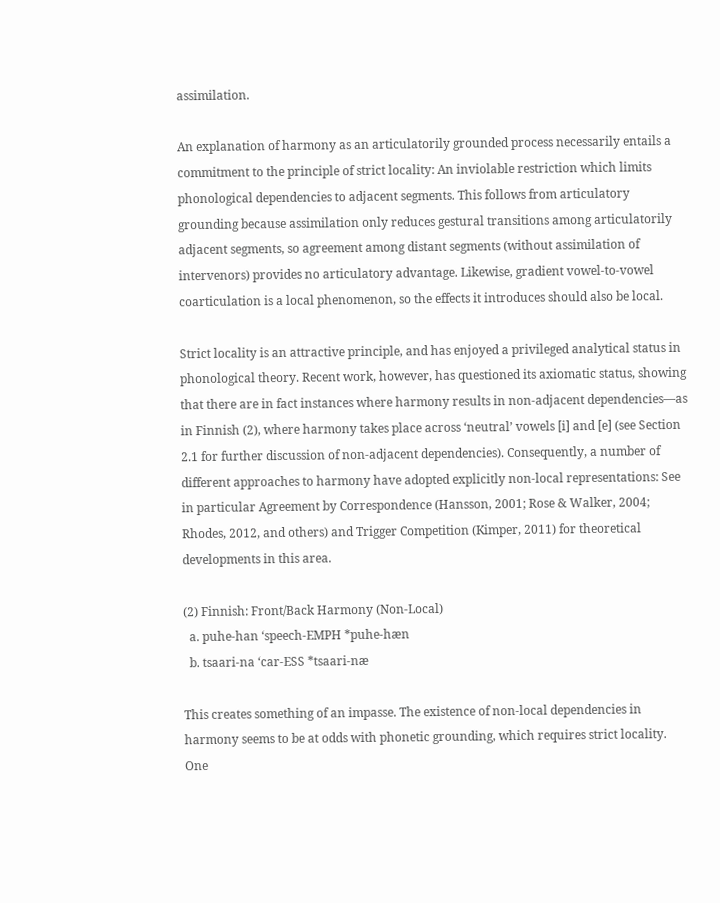assimilation.

An explanation of harmony as an articulatorily grounded process necessarily entails a commitment to the principle of strict locality: An inviolable restriction which limits phonological dependencies to adjacent segments. This follows from articulatory grounding because assimilation only reduces gestural transitions among articulatorily adjacent segments, so agreement among distant segments (without assimilation of intervenors) provides no articulatory advantage. Likewise, gradient vowel-to-vowel coarticulation is a local phenomenon, so the effects it introduces should also be local.

Strict locality is an attractive principle, and has enjoyed a privileged analytical status in phonological theory. Recent work, however, has questioned its axiomatic status, showing that there are in fact instances where harmony results in non-adjacent dependencies—as in Finnish (2), where harmony takes place across ‘neutral’ vowels [i] and [e] (see Section 2.1 for further discussion of non-adjacent dependencies). Consequently, a number of different approaches to harmony have adopted explicitly non-local representations: See in particular Agreement by Correspondence (Hansson, 2001; Rose & Walker, 2004; Rhodes, 2012, and others) and Trigger Competition (Kimper, 2011) for theoretical developments in this area.

(2) Finnish: Front/Back Harmony (Non-Local)
  a. puhe-han ‘speech-EMPH *puhe-hæn
  b. tsaari-na ‘car-ESS *tsaari-næ

This creates something of an impasse. The existence of non-local dependencies in harmony seems to be at odds with phonetic grounding, which requires strict locality. One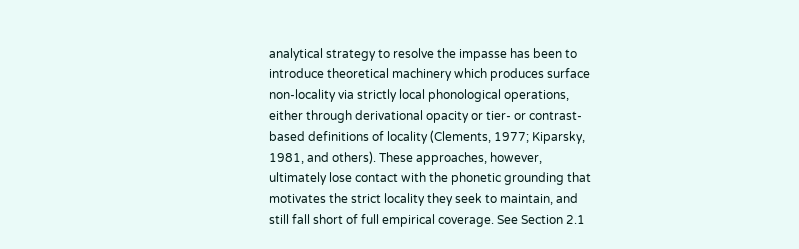analytical strategy to resolve the impasse has been to introduce theoretical machinery which produces surface non-locality via strictly local phonological operations, either through derivational opacity or tier- or contrast-based definitions of locality (Clements, 1977; Kiparsky, 1981, and others). These approaches, however, ultimately lose contact with the phonetic grounding that motivates the strict locality they seek to maintain, and still fall short of full empirical coverage. See Section 2.1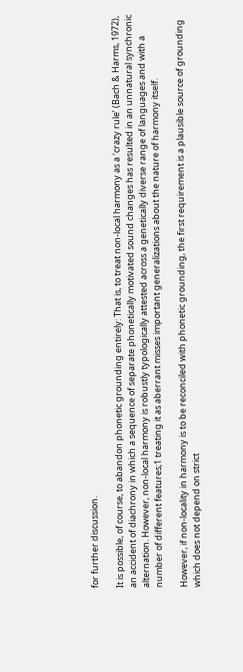for further discussion.

It is possible, of course, to abandon phonetic grounding entirely: That is, to treat non-local harmony as a ‘crazy rule’ (Bach & Harms, 1972), an accident of diachrony in which a sequence of separate phonetically motivated sound changes has resulted in an unnatural synchronic alternation. However, non-local harmony is robustly typologically attested across a genetically diverse range of languages and with a number of different features;1 treating it as aberrant misses important generalizations about the nature of harmony itself.

However, if non-locality in harmony is to be reconciled with phonetic grounding, the first requirement is a plausible source of grounding which does not depend on strict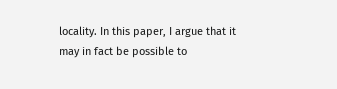locality. In this paper, I argue that it may in fact be possible to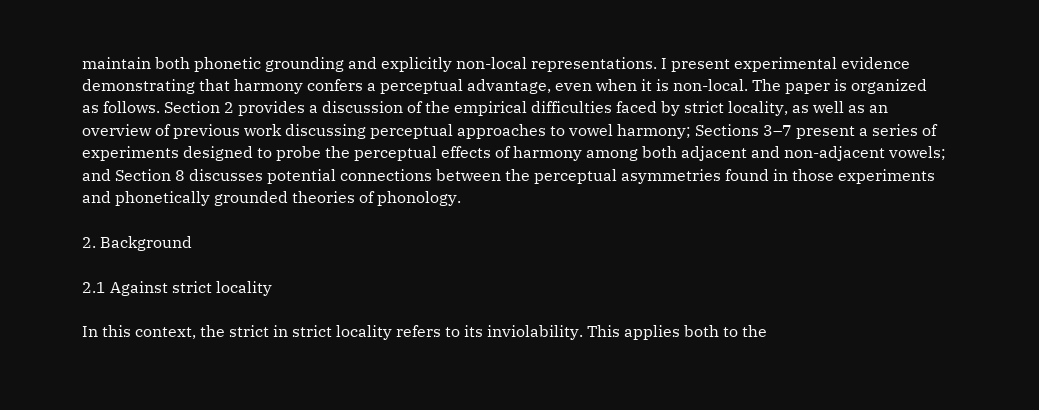maintain both phonetic grounding and explicitly non-local representations. I present experimental evidence demonstrating that harmony confers a perceptual advantage, even when it is non-local. The paper is organized as follows. Section 2 provides a discussion of the empirical difficulties faced by strict locality, as well as an overview of previous work discussing perceptual approaches to vowel harmony; Sections 3–7 present a series of experiments designed to probe the perceptual effects of harmony among both adjacent and non-adjacent vowels; and Section 8 discusses potential connections between the perceptual asymmetries found in those experiments and phonetically grounded theories of phonology.

2. Background

2.1 Against strict locality

In this context, the strict in strict locality refers to its inviolability. This applies both to the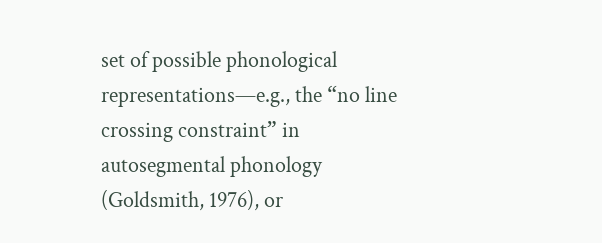set of possible phonological representations—e.g., the “no line crossing constraint” in autosegmental phonology (Goldsmith, 1976), or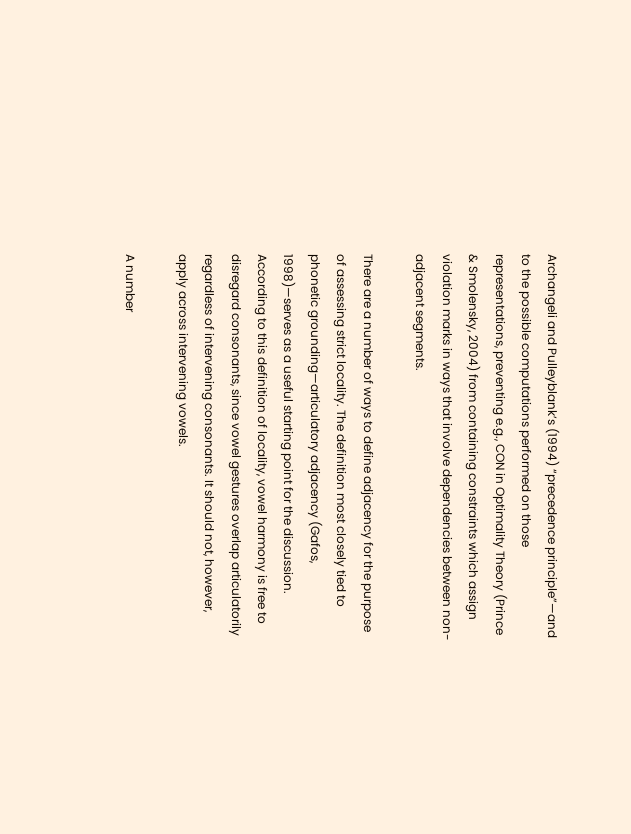Archangeli and Pulleyblank’s (1994) “precedence principle”—and to the possible computations performed on those representations, preventing e.g., CON in Optimality Theory (Prince & Smolensky, 2004) from containing constraints which assign violation marks in ways that involve dependencies between non-adjacent segments.

There are a number of ways to define adjacency for the purpose of assessing strict locality. The definition most closely tied to phonetic grounding—articulatory adjacency (Gafos, 1998)—serves as a useful starting point for the discussion. According to this definition of locality, vowel harmony is free to disregard consonants, since vowel gestures overlap articulatorily regardless of intervening consonants. It should not, however, apply across intervening vowels.

A number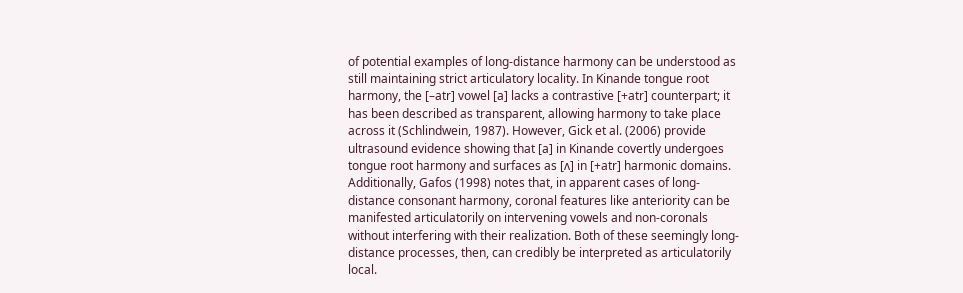of potential examples of long-distance harmony can be understood as still maintaining strict articulatory locality. In Kinande tongue root harmony, the [–atr] vowel [a] lacks a contrastive [+atr] counterpart; it has been described as transparent, allowing harmony to take place across it (Schlindwein, 1987). However, Gick et al. (2006) provide ultrasound evidence showing that [a] in Kinande covertly undergoes tongue root harmony and surfaces as [ʌ] in [+atr] harmonic domains. Additionally, Gafos (1998) notes that, in apparent cases of long-distance consonant harmony, coronal features like anteriority can be manifested articulatorily on intervening vowels and non-coronals without interfering with their realization. Both of these seemingly long-distance processes, then, can credibly be interpreted as articulatorily local.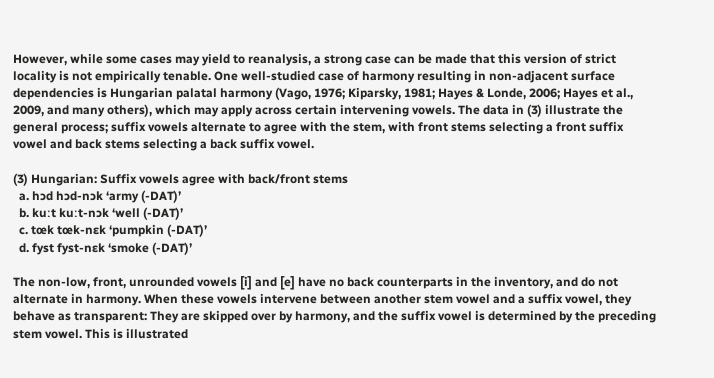However, while some cases may yield to reanalysis, a strong case can be made that this version of strict locality is not empirically tenable. One well-studied case of harmony resulting in non-adjacent surface dependencies is Hungarian palatal harmony (Vago, 1976; Kiparsky, 1981; Hayes & Londe, 2006; Hayes et al., 2009, and many others), which may apply across certain intervening vowels. The data in (3) illustrate the general process; suffix vowels alternate to agree with the stem, with front stems selecting a front suffix vowel and back stems selecting a back suffix vowel.

(3) Hungarian: Suffix vowels agree with back/front stems
  a. hɔd hɔd-nɔk ‘army (-DAT)’
  b. kuːt kuːt-nɔk ‘well (-DAT)’
  c. tœk tœk-nɛk ‘pumpkin (-DAT)’
  d. fyst fyst-nɛk ‘smoke (-DAT)’

The non-low, front, unrounded vowels [i] and [e] have no back counterparts in the inventory, and do not alternate in harmony. When these vowels intervene between another stem vowel and a suffix vowel, they behave as transparent: They are skipped over by harmony, and the suffix vowel is determined by the preceding stem vowel. This is illustrated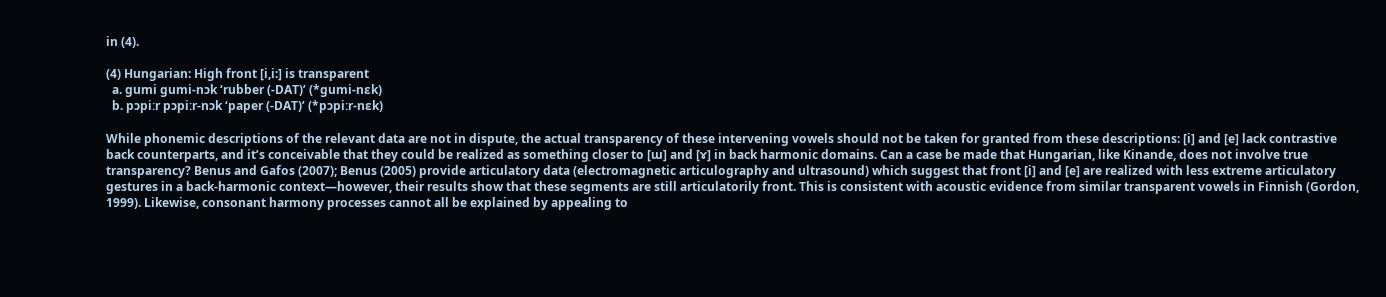in (4).

(4) Hungarian: High front [i,i:] is transparent
  a. ɡumi ɡumi-nɔk ‘rubber (-DAT)’ (*ɡumi-nɛk)
  b. pɔpiːr pɔpiːr-nɔk ‘paper (-DAT)’ (*pɔpiːr-nɛk)

While phonemic descriptions of the relevant data are not in dispute, the actual transparency of these intervening vowels should not be taken for granted from these descriptions: [i] and [e] lack contrastive back counterparts, and it’s conceivable that they could be realized as something closer to [ɯ] and [ɤ] in back harmonic domains. Can a case be made that Hungarian, like Kinande, does not involve true transparency? Benus and Gafos (2007); Benus (2005) provide articulatory data (electromagnetic articulography and ultrasound) which suggest that front [i] and [e] are realized with less extreme articulatory gestures in a back-harmonic context—however, their results show that these segments are still articulatorily front. This is consistent with acoustic evidence from similar transparent vowels in Finnish (Gordon, 1999). Likewise, consonant harmony processes cannot all be explained by appealing to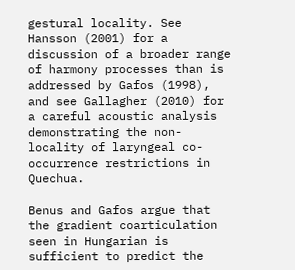gestural locality. See Hansson (2001) for a discussion of a broader range of harmony processes than is addressed by Gafos (1998), and see Gallagher (2010) for a careful acoustic analysis demonstrating the non-locality of laryngeal co-occurrence restrictions in Quechua.

Benus and Gafos argue that the gradient coarticulation seen in Hungarian is sufficient to predict the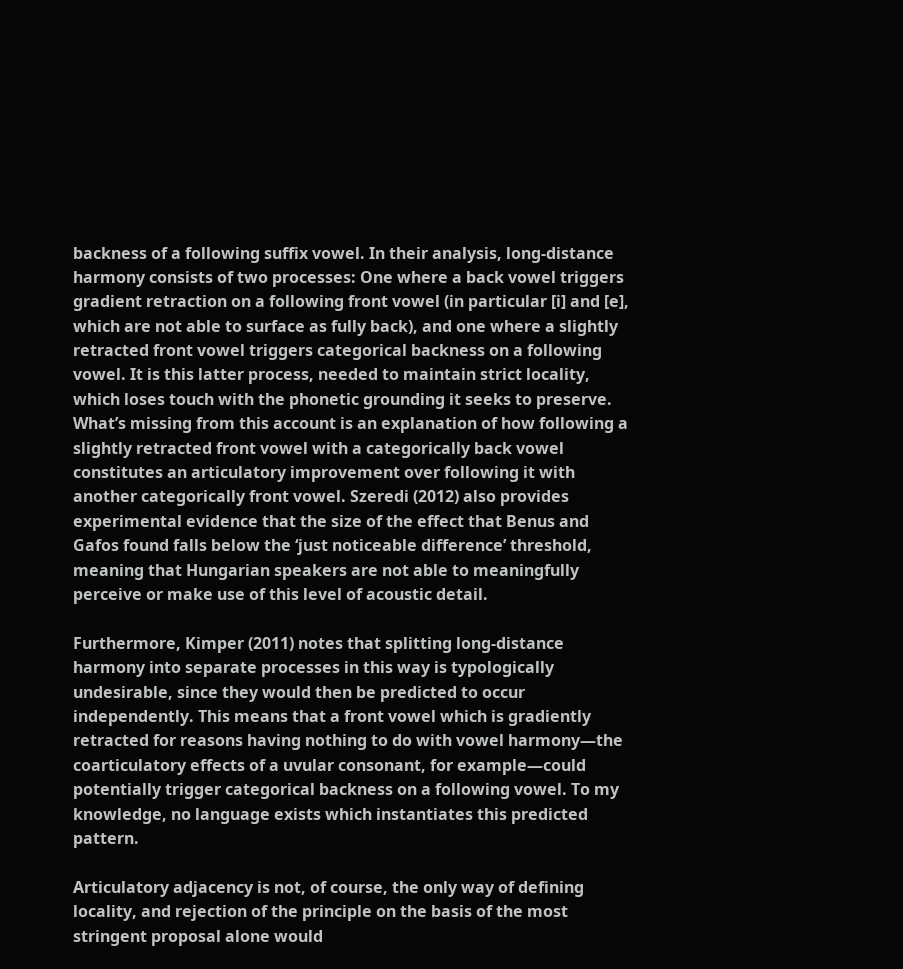backness of a following suffix vowel. In their analysis, long-distance harmony consists of two processes: One where a back vowel triggers gradient retraction on a following front vowel (in particular [i] and [e], which are not able to surface as fully back), and one where a slightly retracted front vowel triggers categorical backness on a following vowel. It is this latter process, needed to maintain strict locality, which loses touch with the phonetic grounding it seeks to preserve. What’s missing from this account is an explanation of how following a slightly retracted front vowel with a categorically back vowel constitutes an articulatory improvement over following it with another categorically front vowel. Szeredi (2012) also provides experimental evidence that the size of the effect that Benus and Gafos found falls below the ‘just noticeable difference’ threshold, meaning that Hungarian speakers are not able to meaningfully perceive or make use of this level of acoustic detail.

Furthermore, Kimper (2011) notes that splitting long-distance harmony into separate processes in this way is typologically undesirable, since they would then be predicted to occur independently. This means that a front vowel which is gradiently retracted for reasons having nothing to do with vowel harmony—the coarticulatory effects of a uvular consonant, for example—could potentially trigger categorical backness on a following vowel. To my knowledge, no language exists which instantiates this predicted pattern.

Articulatory adjacency is not, of course, the only way of defining locality, and rejection of the principle on the basis of the most stringent proposal alone would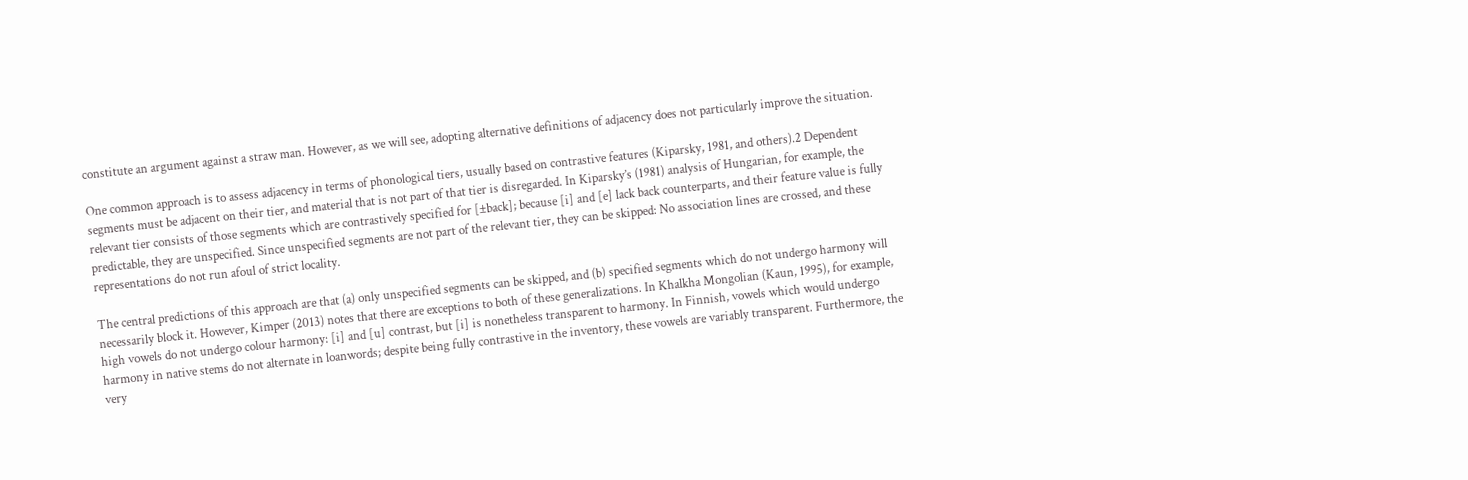constitute an argument against a straw man. However, as we will see, adopting alternative definitions of adjacency does not particularly improve the situation.

One common approach is to assess adjacency in terms of phonological tiers, usually based on contrastive features (Kiparsky, 1981, and others).2 Dependent segments must be adjacent on their tier, and material that is not part of that tier is disregarded. In Kiparsky’s (1981) analysis of Hungarian, for example, the relevant tier consists of those segments which are contrastively specified for [±back]; because [i] and [e] lack back counterparts, and their feature value is fully predictable, they are unspecified. Since unspecified segments are not part of the relevant tier, they can be skipped: No association lines are crossed, and these representations do not run afoul of strict locality.

The central predictions of this approach are that (a) only unspecified segments can be skipped, and (b) specified segments which do not undergo harmony will necessarily block it. However, Kimper (2013) notes that there are exceptions to both of these generalizations. In Khalkha Mongolian (Kaun, 1995), for example, high vowels do not undergo colour harmony: [i] and [u] contrast, but [i] is nonetheless transparent to harmony. In Finnish, vowels which would undergo harmony in native stems do not alternate in loanwords; despite being fully contrastive in the inventory, these vowels are variably transparent. Furthermore, the very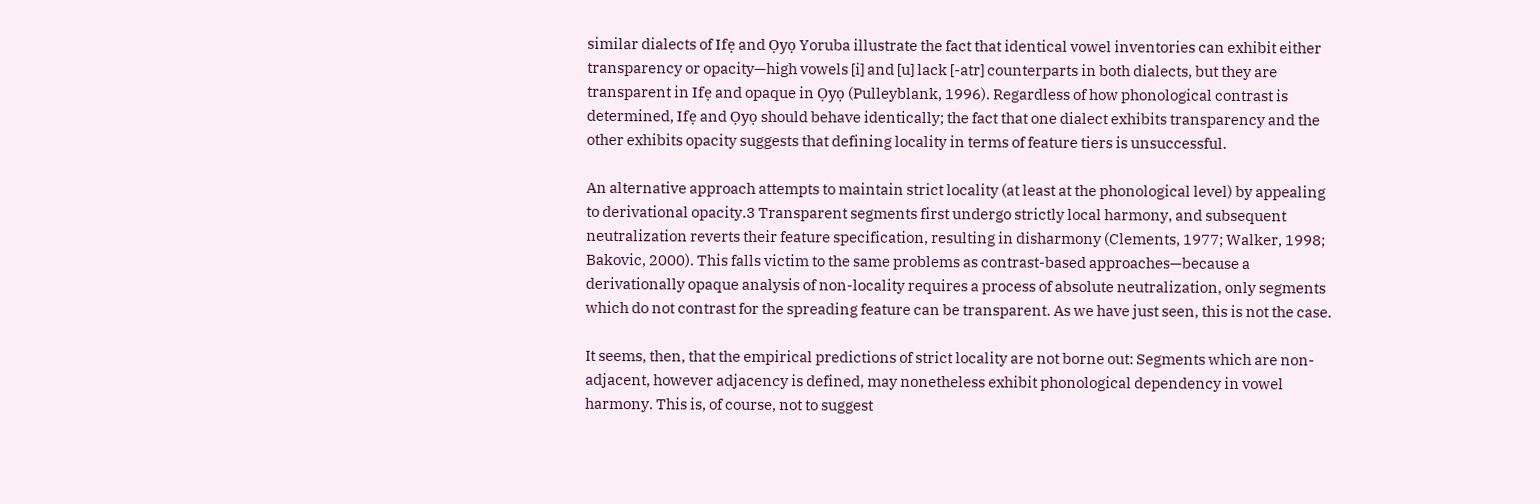similar dialects of Ifẹ and Ọyọ Yoruba illustrate the fact that identical vowel inventories can exhibit either transparency or opacity—high vowels [i] and [u] lack [-atr] counterparts in both dialects, but they are transparent in Ifẹ and opaque in Ọyọ (Pulleyblank, 1996). Regardless of how phonological contrast is determined, Ifẹ and Ọyọ should behave identically; the fact that one dialect exhibits transparency and the other exhibits opacity suggests that defining locality in terms of feature tiers is unsuccessful.

An alternative approach attempts to maintain strict locality (at least at the phonological level) by appealing to derivational opacity.3 Transparent segments first undergo strictly local harmony, and subsequent neutralization reverts their feature specification, resulting in disharmony (Clements, 1977; Walker, 1998; Bakovic, 2000). This falls victim to the same problems as contrast-based approaches—because a derivationally opaque analysis of non-locality requires a process of absolute neutralization, only segments which do not contrast for the spreading feature can be transparent. As we have just seen, this is not the case.

It seems, then, that the empirical predictions of strict locality are not borne out: Segments which are non-adjacent, however adjacency is defined, may nonetheless exhibit phonological dependency in vowel harmony. This is, of course, not to suggest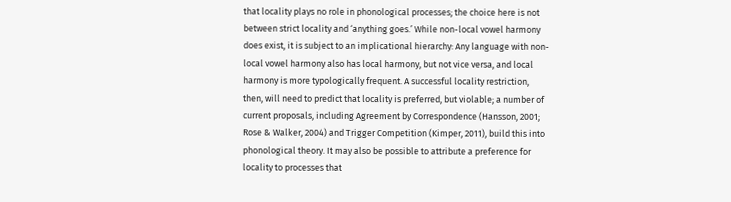that locality plays no role in phonological processes; the choice here is not between strict locality and ‘anything goes.’ While non-local vowel harmony does exist, it is subject to an implicational hierarchy: Any language with non-local vowel harmony also has local harmony, but not vice versa, and local harmony is more typologically frequent. A successful locality restriction, then, will need to predict that locality is preferred, but violable; a number of current proposals, including Agreement by Correspondence (Hansson, 2001; Rose & Walker, 2004) and Trigger Competition (Kimper, 2011), build this into phonological theory. It may also be possible to attribute a preference for locality to processes that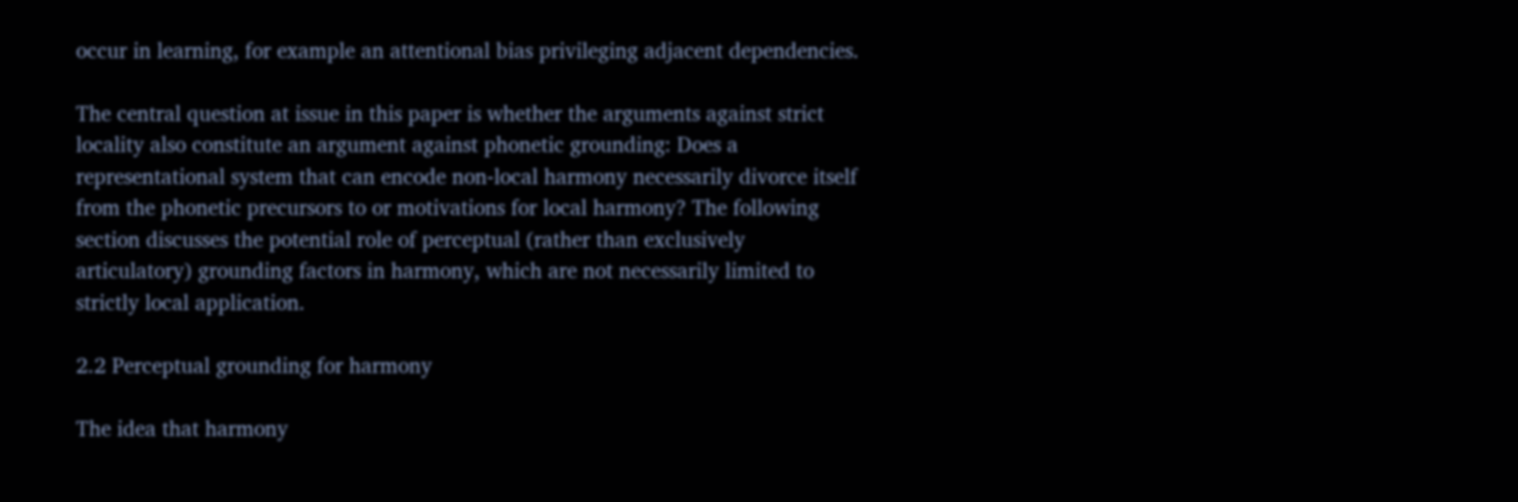occur in learning, for example an attentional bias privileging adjacent dependencies.

The central question at issue in this paper is whether the arguments against strict locality also constitute an argument against phonetic grounding: Does a representational system that can encode non-local harmony necessarily divorce itself from the phonetic precursors to or motivations for local harmony? The following section discusses the potential role of perceptual (rather than exclusively articulatory) grounding factors in harmony, which are not necessarily limited to strictly local application.

2.2 Perceptual grounding for harmony

The idea that harmony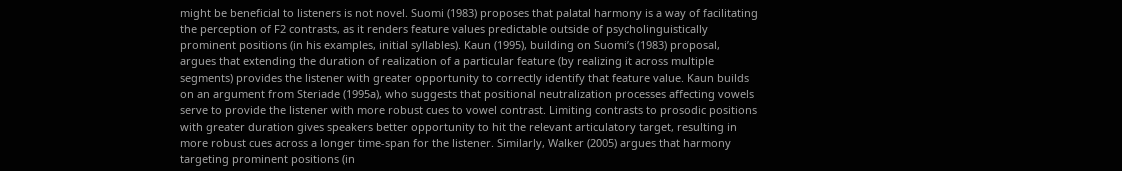might be beneficial to listeners is not novel. Suomi (1983) proposes that palatal harmony is a way of facilitating the perception of F2 contrasts, as it renders feature values predictable outside of psycholinguistically prominent positions (in his examples, initial syllables). Kaun (1995), building on Suomi’s (1983) proposal, argues that extending the duration of realization of a particular feature (by realizing it across multiple segments) provides the listener with greater opportunity to correctly identify that feature value. Kaun builds on an argument from Steriade (1995a), who suggests that positional neutralization processes affecting vowels serve to provide the listener with more robust cues to vowel contrast. Limiting contrasts to prosodic positions with greater duration gives speakers better opportunity to hit the relevant articulatory target, resulting in more robust cues across a longer time-span for the listener. Similarly, Walker (2005) argues that harmony targeting prominent positions (in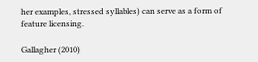her examples, stressed syllables) can serve as a form of feature licensing.

Gallagher (2010)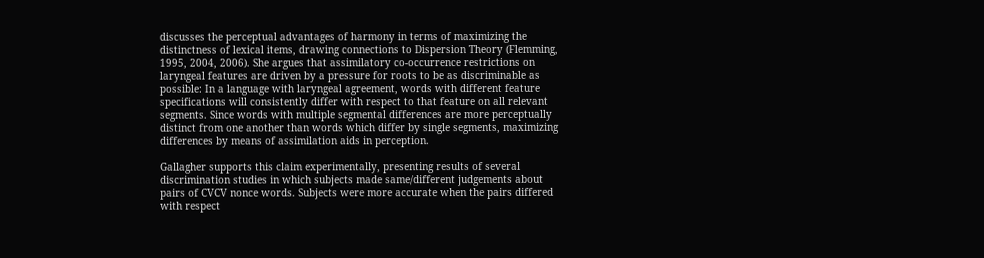discusses the perceptual advantages of harmony in terms of maximizing the distinctness of lexical items, drawing connections to Dispersion Theory (Flemming, 1995, 2004, 2006). She argues that assimilatory co-occurrence restrictions on laryngeal features are driven by a pressure for roots to be as discriminable as possible: In a language with laryngeal agreement, words with different feature specifications will consistently differ with respect to that feature on all relevant segments. Since words with multiple segmental differences are more perceptually distinct from one another than words which differ by single segments, maximizing differences by means of assimilation aids in perception.

Gallagher supports this claim experimentally, presenting results of several discrimination studies in which subjects made same/different judgements about pairs of CVCV nonce words. Subjects were more accurate when the pairs differed with respect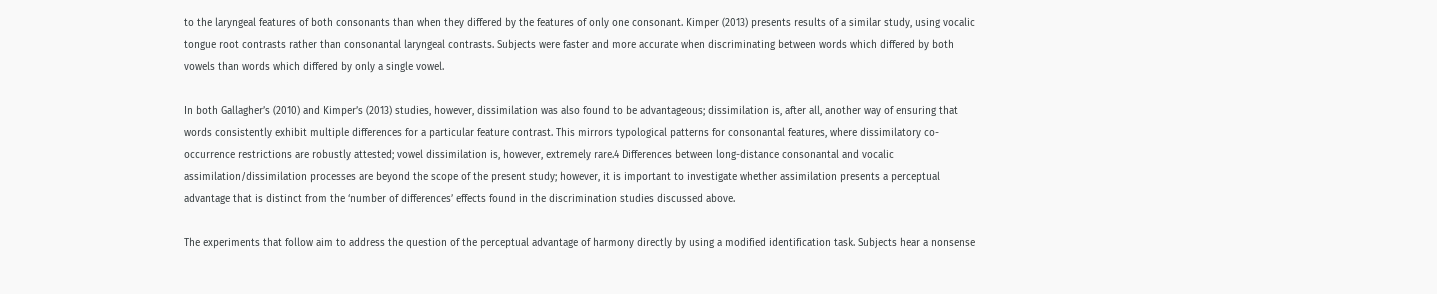to the laryngeal features of both consonants than when they differed by the features of only one consonant. Kimper (2013) presents results of a similar study, using vocalic tongue root contrasts rather than consonantal laryngeal contrasts. Subjects were faster and more accurate when discriminating between words which differed by both vowels than words which differed by only a single vowel.

In both Gallagher’s (2010) and Kimper’s (2013) studies, however, dissimilation was also found to be advantageous; dissimilation is, after all, another way of ensuring that words consistently exhibit multiple differences for a particular feature contrast. This mirrors typological patterns for consonantal features, where dissimilatory co-occurrence restrictions are robustly attested; vowel dissimilation is, however, extremely rare.4 Differences between long-distance consonantal and vocalic assimilation/dissimilation processes are beyond the scope of the present study; however, it is important to investigate whether assimilation presents a perceptual advantage that is distinct from the ‘number of differences’ effects found in the discrimination studies discussed above.

The experiments that follow aim to address the question of the perceptual advantage of harmony directly by using a modified identification task. Subjects hear a nonsense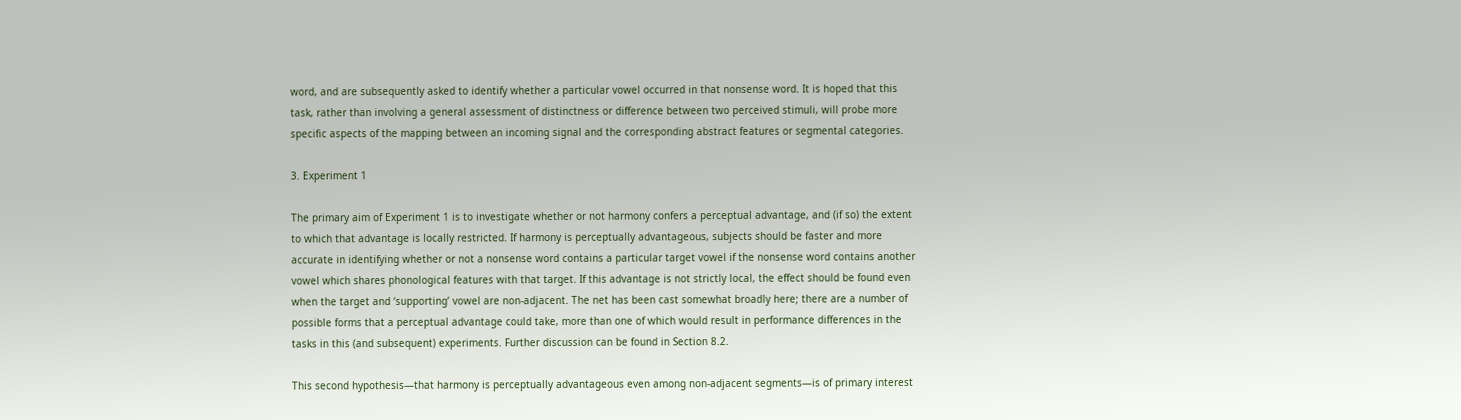word, and are subsequently asked to identify whether a particular vowel occurred in that nonsense word. It is hoped that this task, rather than involving a general assessment of distinctness or difference between two perceived stimuli, will probe more specific aspects of the mapping between an incoming signal and the corresponding abstract features or segmental categories.

3. Experiment 1

The primary aim of Experiment 1 is to investigate whether or not harmony confers a perceptual advantage, and (if so) the extent to which that advantage is locally restricted. If harmony is perceptually advantageous, subjects should be faster and more accurate in identifying whether or not a nonsense word contains a particular target vowel if the nonsense word contains another vowel which shares phonological features with that target. If this advantage is not strictly local, the effect should be found even when the target and ‘supporting’ vowel are non-adjacent. The net has been cast somewhat broadly here; there are a number of possible forms that a perceptual advantage could take, more than one of which would result in performance differences in the tasks in this (and subsequent) experiments. Further discussion can be found in Section 8.2.

This second hypothesis—that harmony is perceptually advantageous even among non-adjacent segments—is of primary interest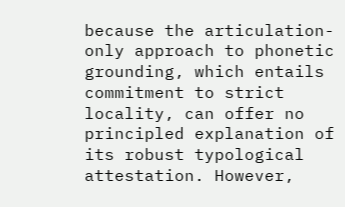because the articulation-only approach to phonetic grounding, which entails commitment to strict locality, can offer no principled explanation of its robust typological attestation. However,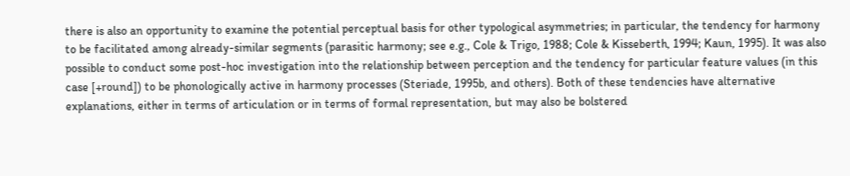there is also an opportunity to examine the potential perceptual basis for other typological asymmetries; in particular, the tendency for harmony to be facilitated among already-similar segments (parasitic harmony; see e.g., Cole & Trigo, 1988; Cole & Kisseberth, 1994; Kaun, 1995). It was also possible to conduct some post-hoc investigation into the relationship between perception and the tendency for particular feature values (in this case [+round]) to be phonologically active in harmony processes (Steriade, 1995b, and others). Both of these tendencies have alternative explanations, either in terms of articulation or in terms of formal representation, but may also be bolstered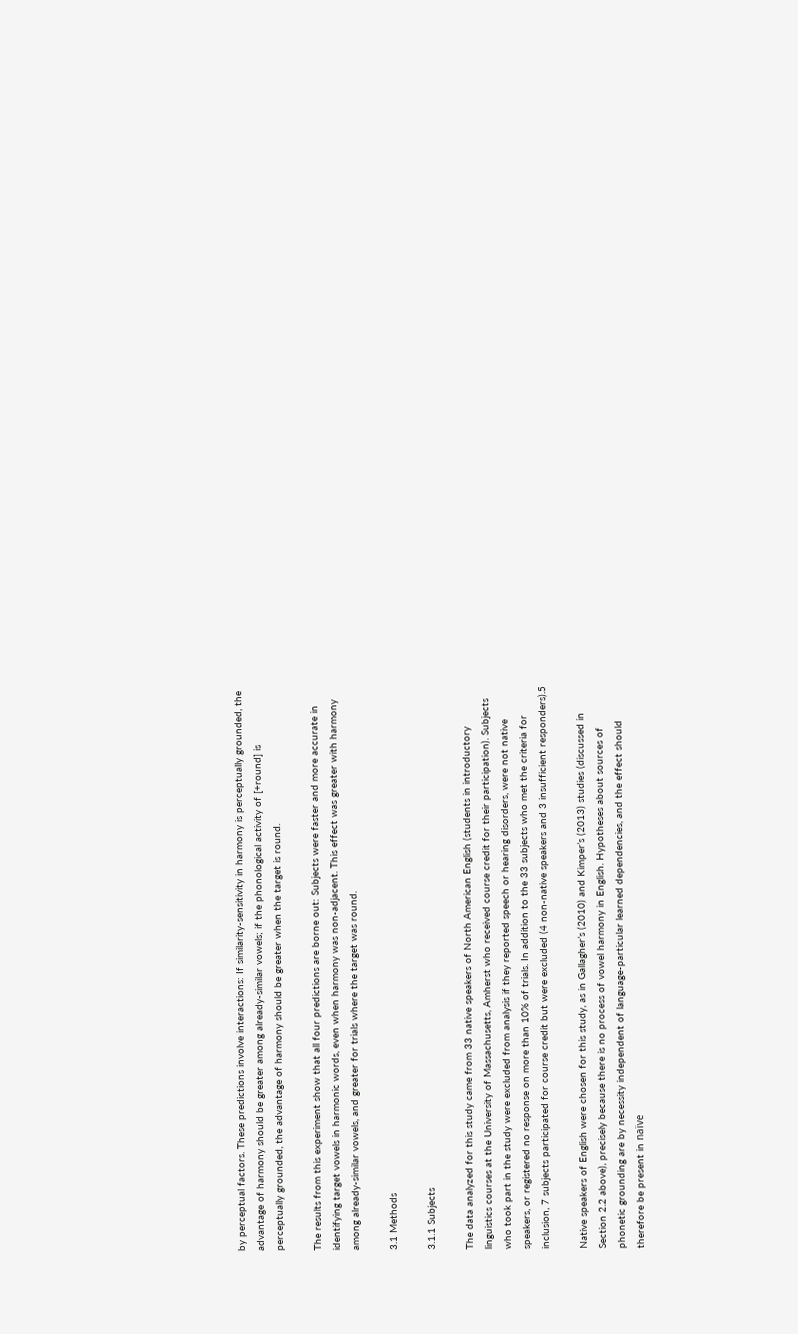by perceptual factors. These predictions involve interactions: If similarity-sensitivity in harmony is perceptually grounded, the advantage of harmony should be greater among already-similar vowels; if the phonological activity of [+round] is perceptually grounded, the advantage of harmony should be greater when the target is round.

The results from this experiment show that all four predictions are borne out: Subjects were faster and more accurate in identifying target vowels in harmonic words, even when harmony was non-adjacent. This effect was greater with harmony among already-similar vowels, and greater for trials where the target was round.

3.1 Methods

3.1.1 Subjects

The data analyzed for this study came from 33 native speakers of North American English (students in introductory linguistics courses at the University of Massachusetts, Amherst who received course credit for their participation). Subjects who took part in the study were excluded from analysis if they reported speech or hearing disorders, were not native speakers, or registered no response on more than 10% of trials. In addition to the 33 subjects who met the criteria for inclusion, 7 subjects participated for course credit but were excluded (4 non-native speakers and 3 insufficient responders).5

Native speakers of English were chosen for this study, as in Gallagher’s (2010) and Kimper’s (2013) studies (discussed in Section 2.2 above), precisely because there is no process of vowel harmony in English. Hypotheses about sources of phonetic grounding are by necessity independent of language-particular learned dependencies, and the effect should therefore be present in naïve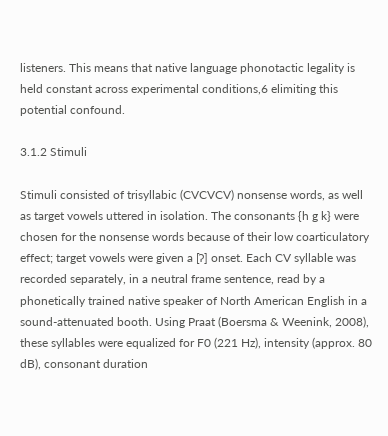listeners. This means that native language phonotactic legality is held constant across experimental conditions,6 elimiting this potential confound.

3.1.2 Stimuli

Stimuli consisted of trisyllabic (CVCVCV) nonsense words, as well as target vowels uttered in isolation. The consonants {h g k} were chosen for the nonsense words because of their low coarticulatory effect; target vowels were given a [ʔ] onset. Each CV syllable was recorded separately, in a neutral frame sentence, read by a phonetically trained native speaker of North American English in a sound-attenuated booth. Using Praat (Boersma & Weenink, 2008), these syllables were equalized for F0 (221 Hz), intensity (approx. 80 dB), consonant duration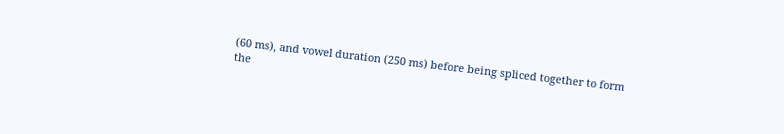(60 ms), and vowel duration (250 ms) before being spliced together to form the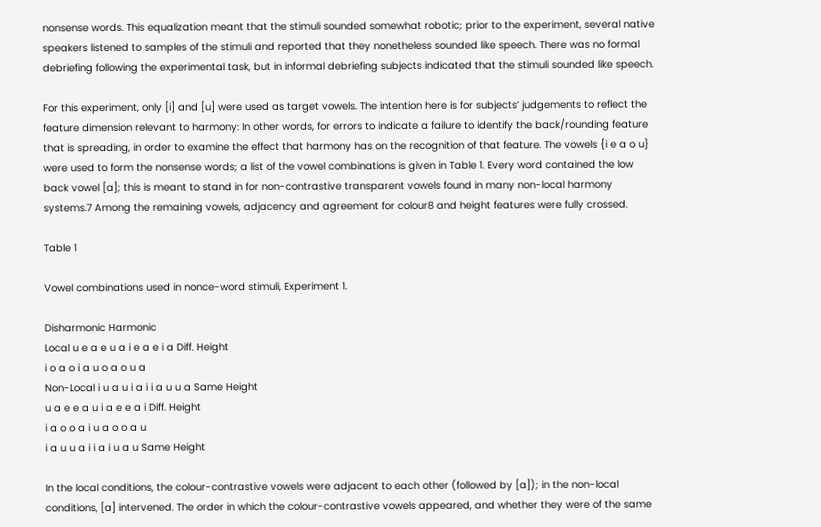nonsense words. This equalization meant that the stimuli sounded somewhat robotic; prior to the experiment, several native speakers listened to samples of the stimuli and reported that they nonetheless sounded like speech. There was no formal debriefing following the experimental task, but in informal debriefing subjects indicated that the stimuli sounded like speech.

For this experiment, only [i] and [u] were used as target vowels. The intention here is for subjects’ judgements to reflect the feature dimension relevant to harmony: In other words, for errors to indicate a failure to identify the back/rounding feature that is spreading, in order to examine the effect that harmony has on the recognition of that feature. The vowels {i e a o u} were used to form the nonsense words; a list of the vowel combinations is given in Table 1. Every word contained the low back vowel [a]; this is meant to stand in for non-contrastive transparent vowels found in many non-local harmony systems.7 Among the remaining vowels, adjacency and agreement for colour8 and height features were fully crossed.

Table 1

Vowel combinations used in nonce-word stimuli, Experiment 1.

Disharmonic Harmonic
Local u e a e u a i e a e i a Diff. Height
i o a o i a u o a o u a
Non-Local i u a u i a i i a u u a Same Height
u a e e a u i a e e a i Diff. Height
i a o o a i u a o o a u
i a u u a i i a i u a u Same Height

In the local conditions, the colour-contrastive vowels were adjacent to each other (followed by [a]); in the non-local conditions, [a] intervened. The order in which the colour-contrastive vowels appeared, and whether they were of the same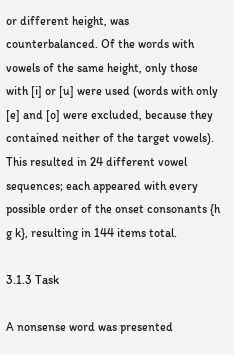or different height, was counterbalanced. Of the words with vowels of the same height, only those with [i] or [u] were used (words with only [e] and [o] were excluded, because they contained neither of the target vowels). This resulted in 24 different vowel sequences; each appeared with every possible order of the onset consonants {h g k}, resulting in 144 items total.

3.1.3 Task

A nonsense word was presented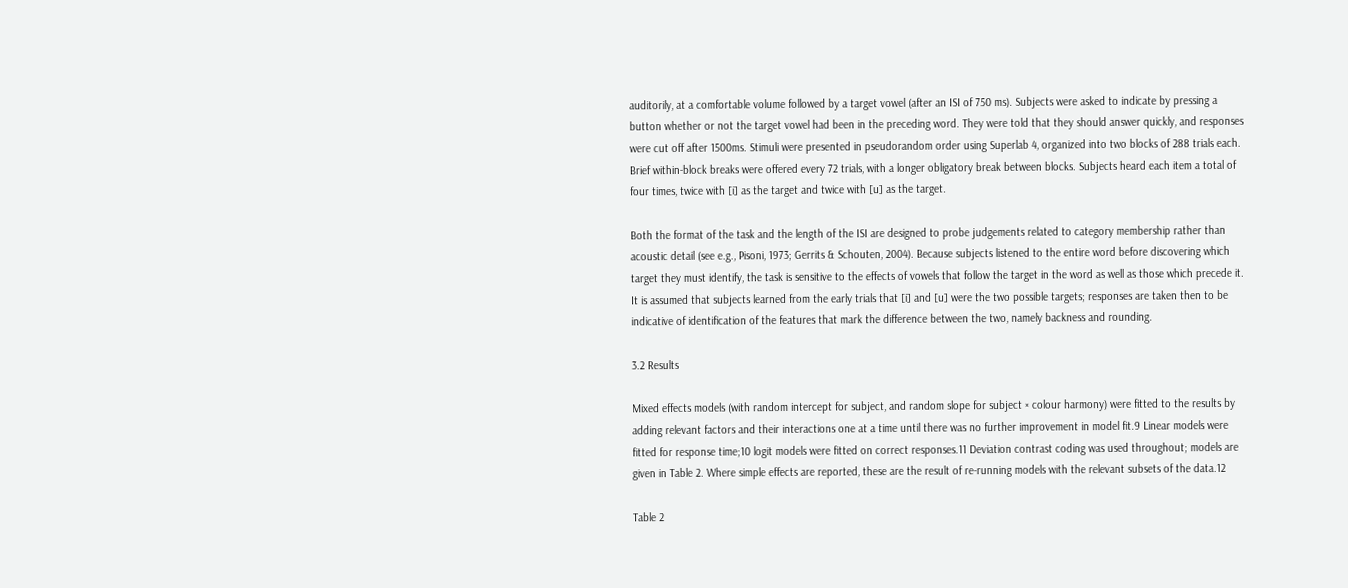auditorily, at a comfortable volume followed by a target vowel (after an ISI of 750 ms). Subjects were asked to indicate by pressing a button whether or not the target vowel had been in the preceding word. They were told that they should answer quickly, and responses were cut off after 1500ms. Stimuli were presented in pseudorandom order using Superlab 4, organized into two blocks of 288 trials each. Brief within-block breaks were offered every 72 trials, with a longer obligatory break between blocks. Subjects heard each item a total of four times, twice with [i] as the target and twice with [u] as the target.

Both the format of the task and the length of the ISI are designed to probe judgements related to category membership rather than acoustic detail (see e.g., Pisoni, 1973; Gerrits & Schouten, 2004). Because subjects listened to the entire word before discovering which target they must identify, the task is sensitive to the effects of vowels that follow the target in the word as well as those which precede it. It is assumed that subjects learned from the early trials that [i] and [u] were the two possible targets; responses are taken then to be indicative of identification of the features that mark the difference between the two, namely backness and rounding.

3.2 Results

Mixed effects models (with random intercept for subject, and random slope for subject × colour harmony) were fitted to the results by adding relevant factors and their interactions one at a time until there was no further improvement in model fit.9 Linear models were fitted for response time;10 logit models were fitted on correct responses.11 Deviation contrast coding was used throughout; models are given in Table 2. Where simple effects are reported, these are the result of re-running models with the relevant subsets of the data.12

Table 2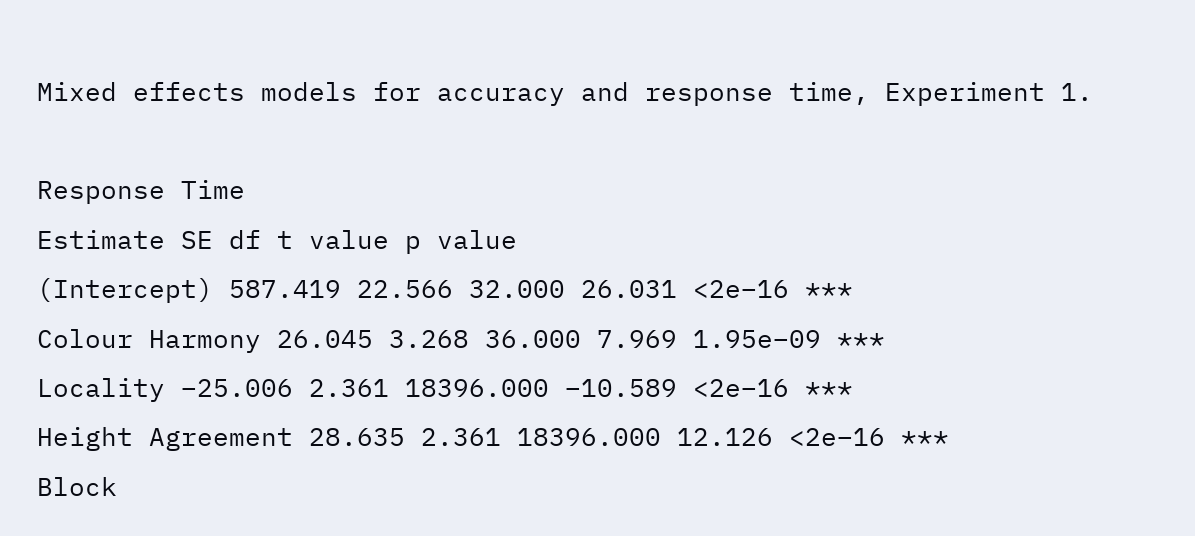Mixed effects models for accuracy and response time, Experiment 1.

Response Time
Estimate SE df t value p value
(Intercept) 587.419 22.566 32.000 26.031 <2e–16 ***
Colour Harmony 26.045 3.268 36.000 7.969 1.95e–09 ***
Locality –25.006 2.361 18396.000 –10.589 <2e–16 ***
Height Agreement 28.635 2.361 18396.000 12.126 <2e–16 ***
Block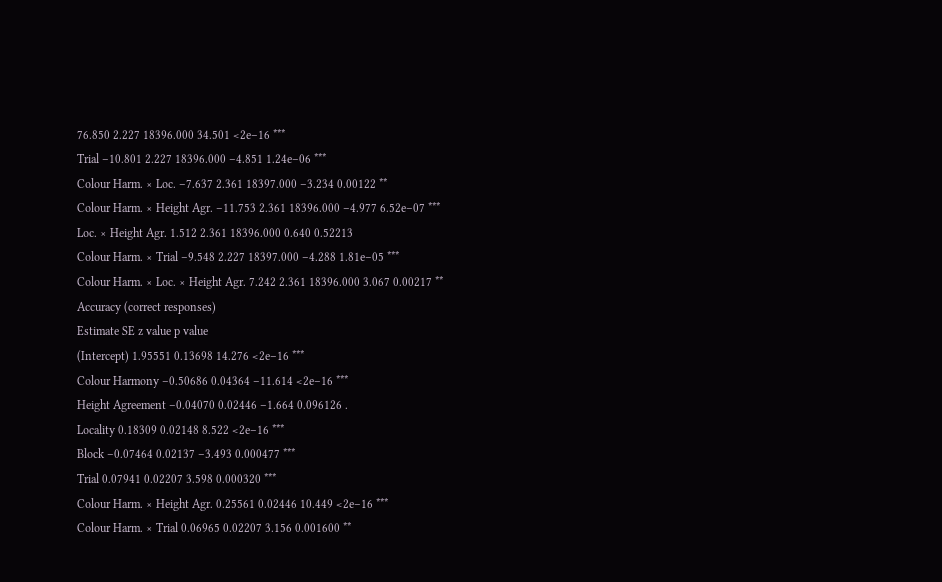76.850 2.227 18396.000 34.501 <2e–16 ***
Trial –10.801 2.227 18396.000 –4.851 1.24e–06 ***
Colour Harm. × Loc. –7.637 2.361 18397.000 –3.234 0.00122 **
Colour Harm. × Height Agr. –11.753 2.361 18396.000 –4.977 6.52e–07 ***
Loc. × Height Agr. 1.512 2.361 18396.000 0.640 0.52213
Colour Harm. × Trial –9.548 2.227 18397.000 –4.288 1.81e–05 ***
Colour Harm. × Loc. × Height Agr. 7.242 2.361 18396.000 3.067 0.00217 **
Accuracy (correct responses)
Estimate SE z value p value
(Intercept) 1.95551 0.13698 14.276 <2e–16 ***
Colour Harmony –0.50686 0.04364 –11.614 <2e–16 ***
Height Agreement –0.04070 0.02446 –1.664 0.096126 .
Locality 0.18309 0.02148 8.522 <2e–16 ***
Block –0.07464 0.02137 –3.493 0.000477 ***
Trial 0.07941 0.02207 3.598 0.000320 ***
Colour Harm. × Height Agr. 0.25561 0.02446 10.449 <2e–16 ***
Colour Harm. × Trial 0.06965 0.02207 3.156 0.001600 **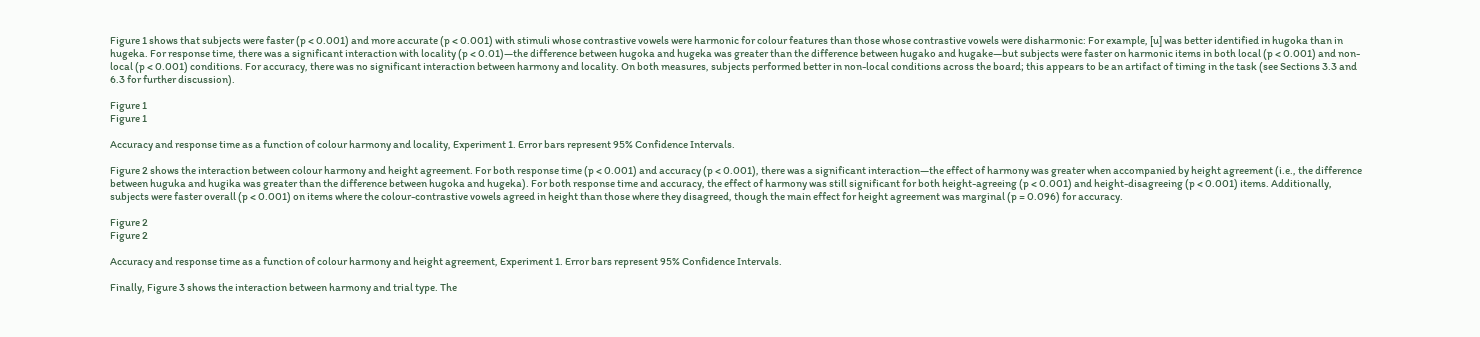Figure 1 shows that subjects were faster (p < 0.001) and more accurate (p < 0.001) with stimuli whose contrastive vowels were harmonic for colour features than those whose contrastive vowels were disharmonic: For example, [u] was better identified in hugoka than in hugeka. For response time, there was a significant interaction with locality (p < 0.01)—the difference between hugoka and hugeka was greater than the difference between hugako and hugake—but subjects were faster on harmonic items in both local (p < 0.001) and non-local (p < 0.001) conditions. For accuracy, there was no significant interaction between harmony and locality. On both measures, subjects performed better in non-local conditions across the board; this appears to be an artifact of timing in the task (see Sections 3.3 and 6.3 for further discussion).

Figure 1
Figure 1

Accuracy and response time as a function of colour harmony and locality, Experiment 1. Error bars represent 95% Confidence Intervals.

Figure 2 shows the interaction between colour harmony and height agreement. For both response time (p < 0.001) and accuracy (p < 0.001), there was a significant interaction—the effect of harmony was greater when accompanied by height agreement (i.e., the difference between huguka and hugika was greater than the difference between hugoka and hugeka). For both response time and accuracy, the effect of harmony was still significant for both height-agreeing (p < 0.001) and height-disagreeing (p < 0.001) items. Additionally, subjects were faster overall (p < 0.001) on items where the colour-contrastive vowels agreed in height than those where they disagreed, though the main effect for height agreement was marginal (p = 0.096) for accuracy.

Figure 2
Figure 2

Accuracy and response time as a function of colour harmony and height agreement, Experiment 1. Error bars represent 95% Confidence Intervals.

Finally, Figure 3 shows the interaction between harmony and trial type. The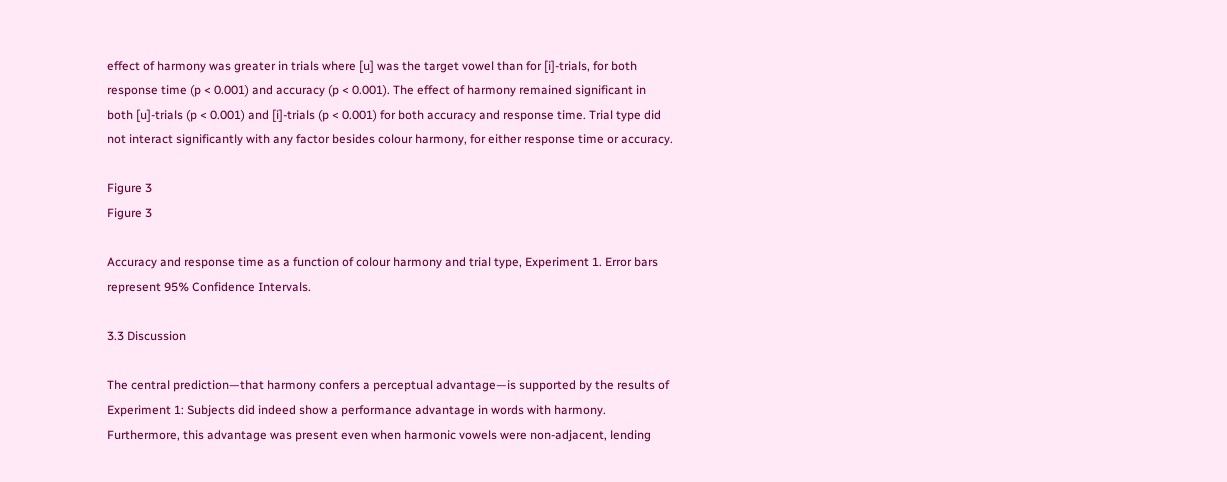effect of harmony was greater in trials where [u] was the target vowel than for [i]-trials, for both response time (p < 0.001) and accuracy (p < 0.001). The effect of harmony remained significant in both [u]-trials (p < 0.001) and [i]-trials (p < 0.001) for both accuracy and response time. Trial type did not interact significantly with any factor besides colour harmony, for either response time or accuracy.

Figure 3
Figure 3

Accuracy and response time as a function of colour harmony and trial type, Experiment 1. Error bars represent 95% Confidence Intervals.

3.3 Discussion

The central prediction—that harmony confers a perceptual advantage—is supported by the results of Experiment 1: Subjects did indeed show a performance advantage in words with harmony. Furthermore, this advantage was present even when harmonic vowels were non-adjacent, lending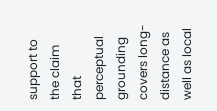support to the claim that perceptual grounding covers long-distance as well as local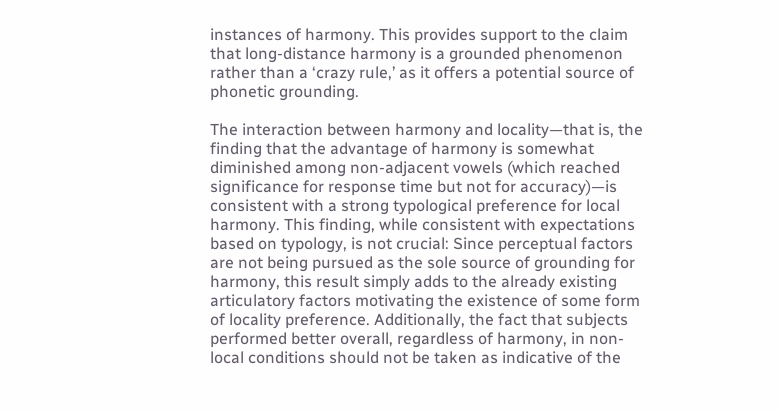instances of harmony. This provides support to the claim that long-distance harmony is a grounded phenomenon rather than a ‘crazy rule,’ as it offers a potential source of phonetic grounding.

The interaction between harmony and locality—that is, the finding that the advantage of harmony is somewhat diminished among non-adjacent vowels (which reached significance for response time but not for accuracy)—is consistent with a strong typological preference for local harmony. This finding, while consistent with expectations based on typology, is not crucial: Since perceptual factors are not being pursued as the sole source of grounding for harmony, this result simply adds to the already existing articulatory factors motivating the existence of some form of locality preference. Additionally, the fact that subjects performed better overall, regardless of harmony, in non-local conditions should not be taken as indicative of the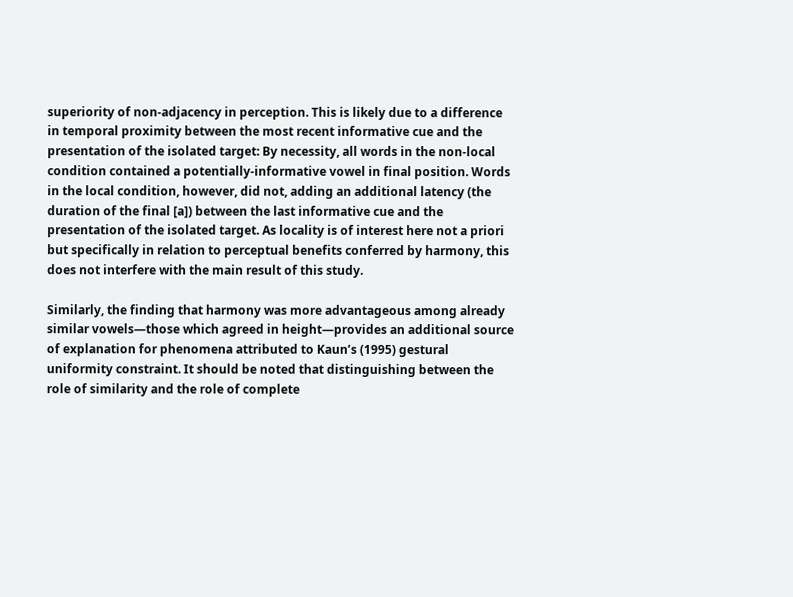superiority of non-adjacency in perception. This is likely due to a difference in temporal proximity between the most recent informative cue and the presentation of the isolated target: By necessity, all words in the non-local condition contained a potentially-informative vowel in final position. Words in the local condition, however, did not, adding an additional latency (the duration of the final [a]) between the last informative cue and the presentation of the isolated target. As locality is of interest here not a priori but specifically in relation to perceptual benefits conferred by harmony, this does not interfere with the main result of this study.

Similarly, the finding that harmony was more advantageous among already similar vowels—those which agreed in height—provides an additional source of explanation for phenomena attributed to Kaun’s (1995) gestural uniformity constraint. It should be noted that distinguishing between the role of similarity and the role of complete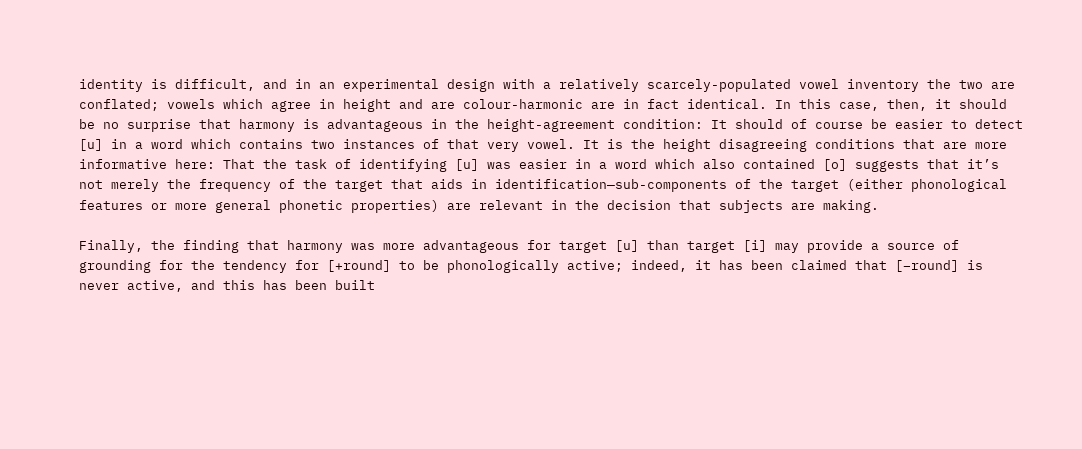identity is difficult, and in an experimental design with a relatively scarcely-populated vowel inventory the two are conflated; vowels which agree in height and are colour-harmonic are in fact identical. In this case, then, it should be no surprise that harmony is advantageous in the height-agreement condition: It should of course be easier to detect [u] in a word which contains two instances of that very vowel. It is the height disagreeing conditions that are more informative here: That the task of identifying [u] was easier in a word which also contained [o] suggests that it’s not merely the frequency of the target that aids in identification—sub-components of the target (either phonological features or more general phonetic properties) are relevant in the decision that subjects are making.

Finally, the finding that harmony was more advantageous for target [u] than target [i] may provide a source of grounding for the tendency for [+round] to be phonologically active; indeed, it has been claimed that [–round] is never active, and this has been built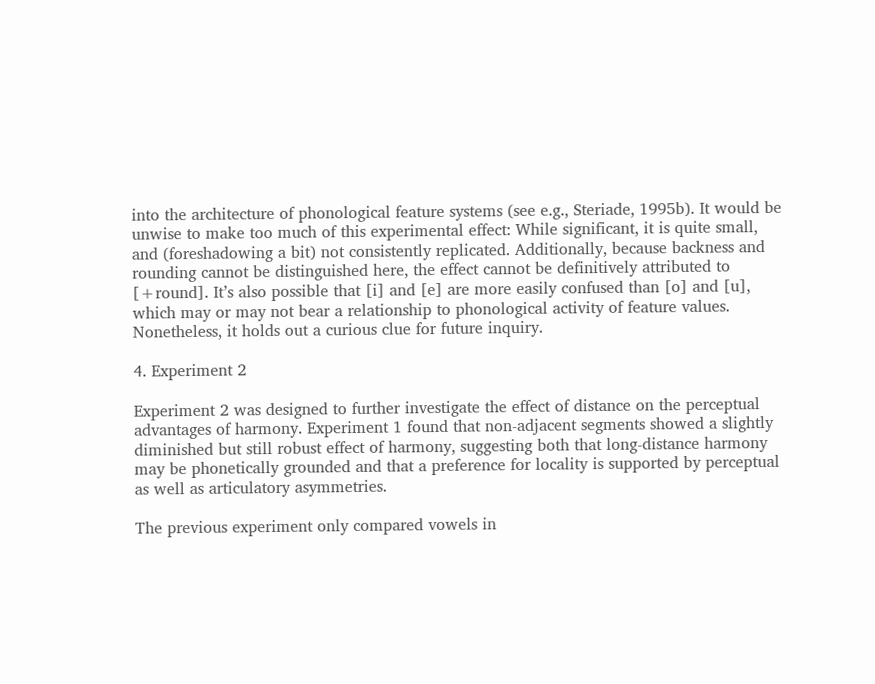into the architecture of phonological feature systems (see e.g., Steriade, 1995b). It would be unwise to make too much of this experimental effect: While significant, it is quite small, and (foreshadowing a bit) not consistently replicated. Additionally, because backness and rounding cannot be distinguished here, the effect cannot be definitively attributed to [+round]. It’s also possible that [i] and [e] are more easily confused than [o] and [u], which may or may not bear a relationship to phonological activity of feature values. Nonetheless, it holds out a curious clue for future inquiry.

4. Experiment 2

Experiment 2 was designed to further investigate the effect of distance on the perceptual advantages of harmony. Experiment 1 found that non-adjacent segments showed a slightly diminished but still robust effect of harmony, suggesting both that long-distance harmony may be phonetically grounded and that a preference for locality is supported by perceptual as well as articulatory asymmetries.

The previous experiment only compared vowels in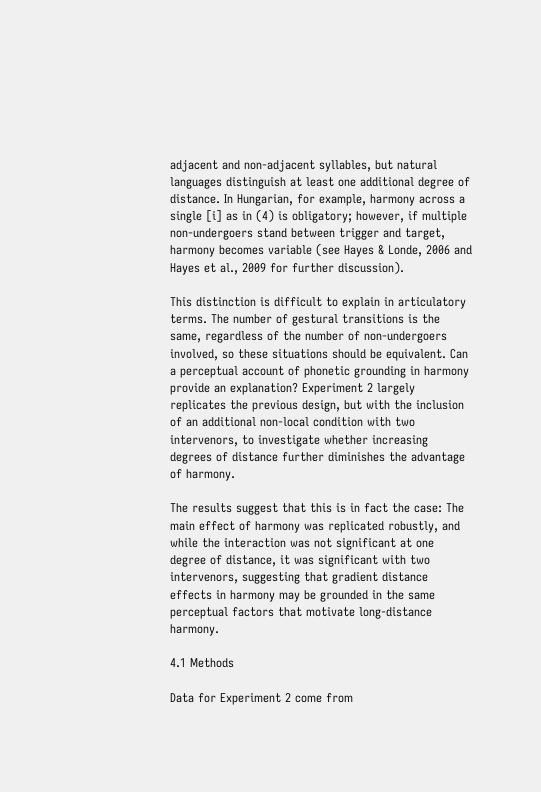adjacent and non-adjacent syllables, but natural languages distinguish at least one additional degree of distance. In Hungarian, for example, harmony across a single [i] as in (4) is obligatory; however, if multiple non-undergoers stand between trigger and target, harmony becomes variable (see Hayes & Londe, 2006 and Hayes et al., 2009 for further discussion).

This distinction is difficult to explain in articulatory terms. The number of gestural transitions is the same, regardless of the number of non-undergoers involved, so these situations should be equivalent. Can a perceptual account of phonetic grounding in harmony provide an explanation? Experiment 2 largely replicates the previous design, but with the inclusion of an additional non-local condition with two intervenors, to investigate whether increasing degrees of distance further diminishes the advantage of harmony.

The results suggest that this is in fact the case: The main effect of harmony was replicated robustly, and while the interaction was not significant at one degree of distance, it was significant with two intervenors, suggesting that gradient distance effects in harmony may be grounded in the same perceptual factors that motivate long-distance harmony.

4.1 Methods

Data for Experiment 2 come from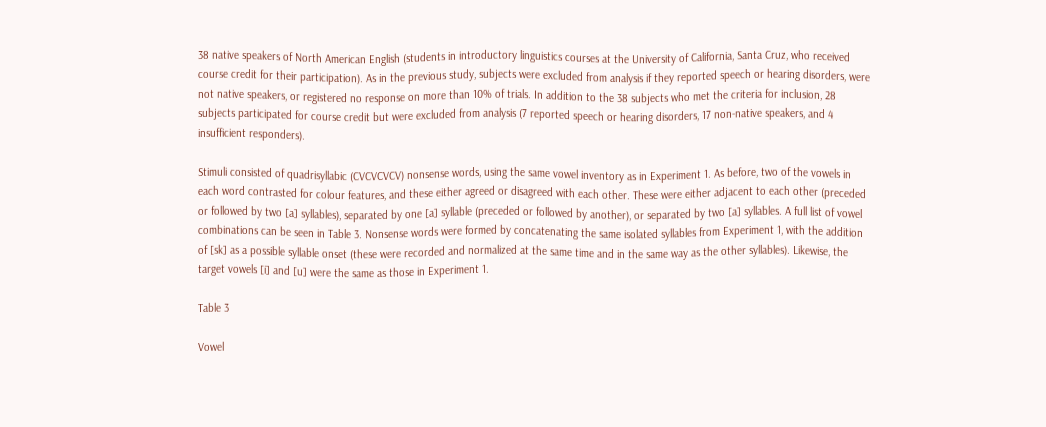38 native speakers of North American English (students in introductory linguistics courses at the University of California, Santa Cruz, who received course credit for their participation). As in the previous study, subjects were excluded from analysis if they reported speech or hearing disorders, were not native speakers, or registered no response on more than 10% of trials. In addition to the 38 subjects who met the criteria for inclusion, 28 subjects participated for course credit but were excluded from analysis (7 reported speech or hearing disorders, 17 non-native speakers, and 4 insufficient responders).

Stimuli consisted of quadrisyllabic (CVCVCVCV) nonsense words, using the same vowel inventory as in Experiment 1. As before, two of the vowels in each word contrasted for colour features, and these either agreed or disagreed with each other. These were either adjacent to each other (preceded or followed by two [a] syllables), separated by one [a] syllable (preceded or followed by another), or separated by two [a] syllables. A full list of vowel combinations can be seen in Table 3. Nonsense words were formed by concatenating the same isolated syllables from Experiment 1, with the addition of [sk] as a possible syllable onset (these were recorded and normalized at the same time and in the same way as the other syllables). Likewise, the target vowels [i] and [u] were the same as those in Experiment 1.

Table 3

Vowel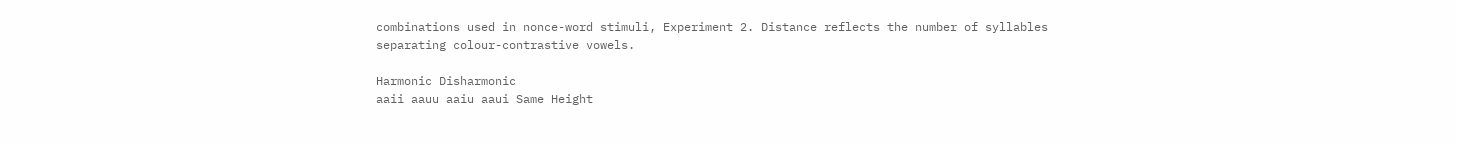combinations used in nonce-word stimuli, Experiment 2. Distance reflects the number of syllables separating colour-contrastive vowels.

Harmonic Disharmonic
aaii aauu aaiu aaui Same Height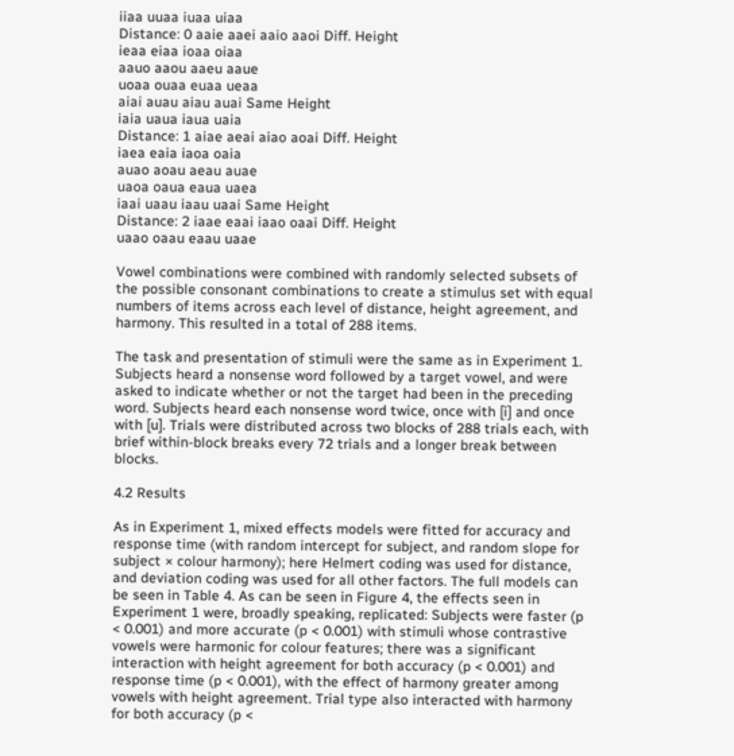iiaa uuaa iuaa uiaa
Distance: 0 aaie aaei aaio aaoi Diff. Height
ieaa eiaa ioaa oiaa
aauo aaou aaeu aaue
uoaa ouaa euaa ueaa
aiai auau aiau auai Same Height
iaia uaua iaua uaia
Distance: 1 aiae aeai aiao aoai Diff. Height
iaea eaia iaoa oaia
auao aoau aeau auae
uaoa oaua eaua uaea
iaai uaau iaau uaai Same Height
Distance: 2 iaae eaai iaao oaai Diff. Height
uaao oaau eaau uaae

Vowel combinations were combined with randomly selected subsets of the possible consonant combinations to create a stimulus set with equal numbers of items across each level of distance, height agreement, and harmony. This resulted in a total of 288 items.

The task and presentation of stimuli were the same as in Experiment 1. Subjects heard a nonsense word followed by a target vowel, and were asked to indicate whether or not the target had been in the preceding word. Subjects heard each nonsense word twice, once with [i] and once with [u]. Trials were distributed across two blocks of 288 trials each, with brief within-block breaks every 72 trials and a longer break between blocks.

4.2 Results

As in Experiment 1, mixed effects models were fitted for accuracy and response time (with random intercept for subject, and random slope for subject × colour harmony); here Helmert coding was used for distance, and deviation coding was used for all other factors. The full models can be seen in Table 4. As can be seen in Figure 4, the effects seen in Experiment 1 were, broadly speaking, replicated: Subjects were faster (p < 0.001) and more accurate (p < 0.001) with stimuli whose contrastive vowels were harmonic for colour features; there was a significant interaction with height agreement for both accuracy (p < 0.001) and response time (p < 0.001), with the effect of harmony greater among vowels with height agreement. Trial type also interacted with harmony for both accuracy (p <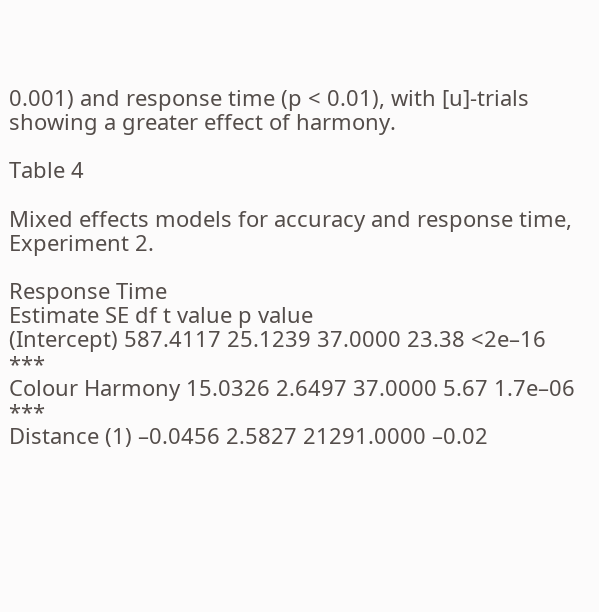0.001) and response time (p < 0.01), with [u]-trials showing a greater effect of harmony.

Table 4

Mixed effects models for accuracy and response time, Experiment 2.

Response Time
Estimate SE df t value p value
(Intercept) 587.4117 25.1239 37.0000 23.38 <2e–16 ***
Colour Harmony 15.0326 2.6497 37.0000 5.67 1.7e–06 ***
Distance (1) –0.0456 2.5827 21291.0000 –0.02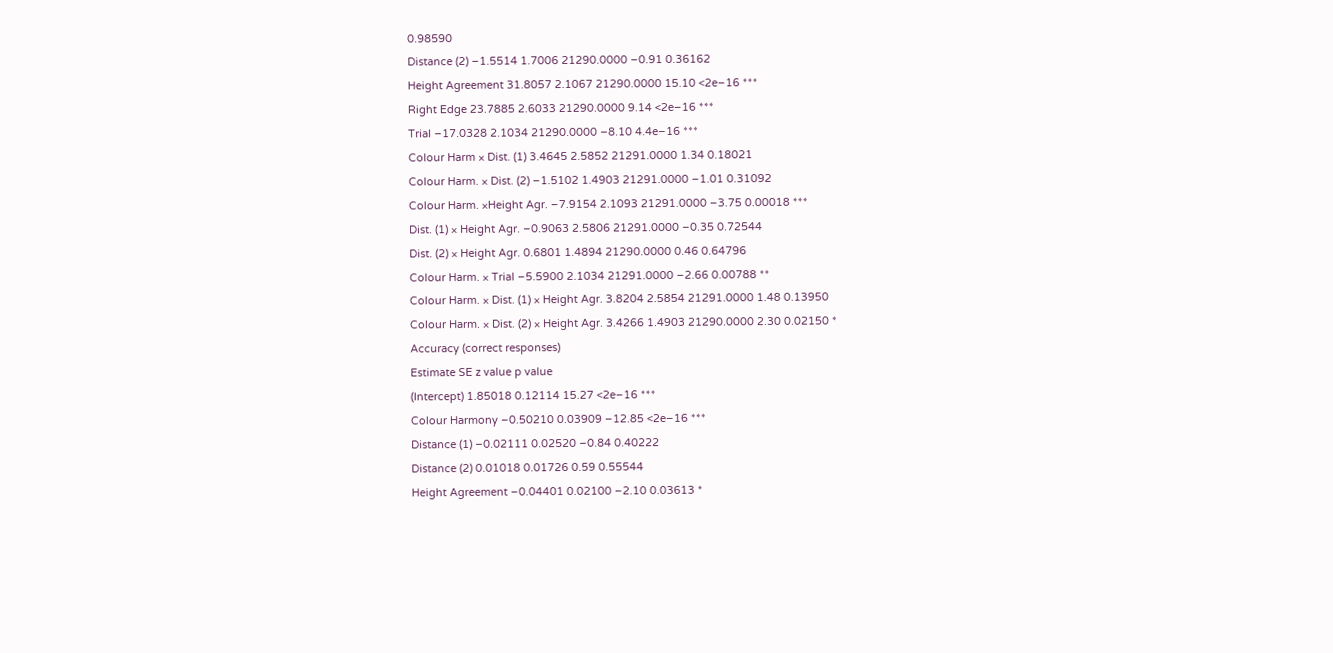0.98590
Distance (2) –1.5514 1.7006 21290.0000 –0.91 0.36162
Height Agreement 31.8057 2.1067 21290.0000 15.10 <2e–16 ***
Right Edge 23.7885 2.6033 21290.0000 9.14 <2e–16 ***
Trial –17.0328 2.1034 21290.0000 –8.10 4.4e–16 ***
Colour Harm × Dist. (1) 3.4645 2.5852 21291.0000 1.34 0.18021
Colour Harm. × Dist. (2) –1.5102 1.4903 21291.0000 –1.01 0.31092
Colour Harm. ×Height Agr. –7.9154 2.1093 21291.0000 –3.75 0.00018 ***
Dist. (1) × Height Agr. –0.9063 2.5806 21291.0000 –0.35 0.72544
Dist. (2) × Height Agr. 0.6801 1.4894 21290.0000 0.46 0.64796
Colour Harm. × Trial –5.5900 2.1034 21291.0000 –2.66 0.00788 **
Colour Harm. × Dist. (1) × Height Agr. 3.8204 2.5854 21291.0000 1.48 0.13950
Colour Harm. × Dist. (2) × Height Agr. 3.4266 1.4903 21290.0000 2.30 0.02150 *
Accuracy (correct responses)
Estimate SE z value p value
(Intercept) 1.85018 0.12114 15.27 <2e–16 ***
Colour Harmony –0.50210 0.03909 –12.85 <2e–16 ***
Distance (1) –0.02111 0.02520 –0.84 0.40222
Distance (2) 0.01018 0.01726 0.59 0.55544
Height Agreement –0.04401 0.02100 –2.10 0.03613 *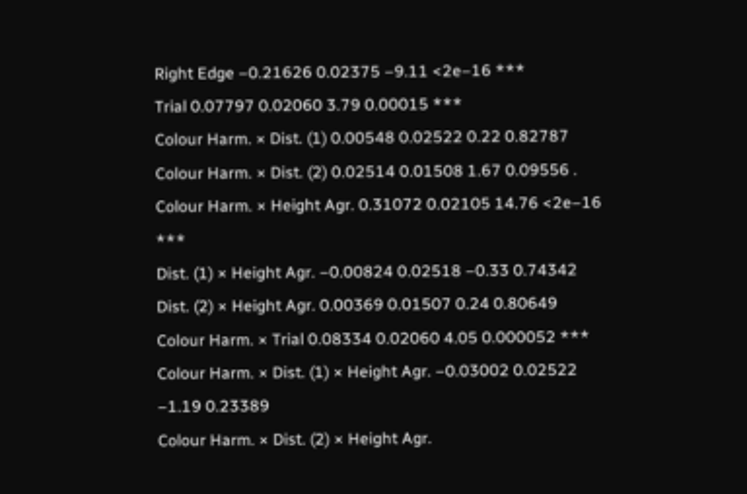Right Edge –0.21626 0.02375 –9.11 <2e–16 ***
Trial 0.07797 0.02060 3.79 0.00015 ***
Colour Harm. × Dist. (1) 0.00548 0.02522 0.22 0.82787
Colour Harm. × Dist. (2) 0.02514 0.01508 1.67 0.09556 .
Colour Harm. × Height Agr. 0.31072 0.02105 14.76 <2e–16 ***
Dist. (1) × Height Agr. –0.00824 0.02518 –0.33 0.74342
Dist. (2) × Height Agr. 0.00369 0.01507 0.24 0.80649
Colour Harm. × Trial 0.08334 0.02060 4.05 0.000052 ***
Colour Harm. × Dist. (1) × Height Agr. –0.03002 0.02522 –1.19 0.23389
Colour Harm. × Dist. (2) × Height Agr.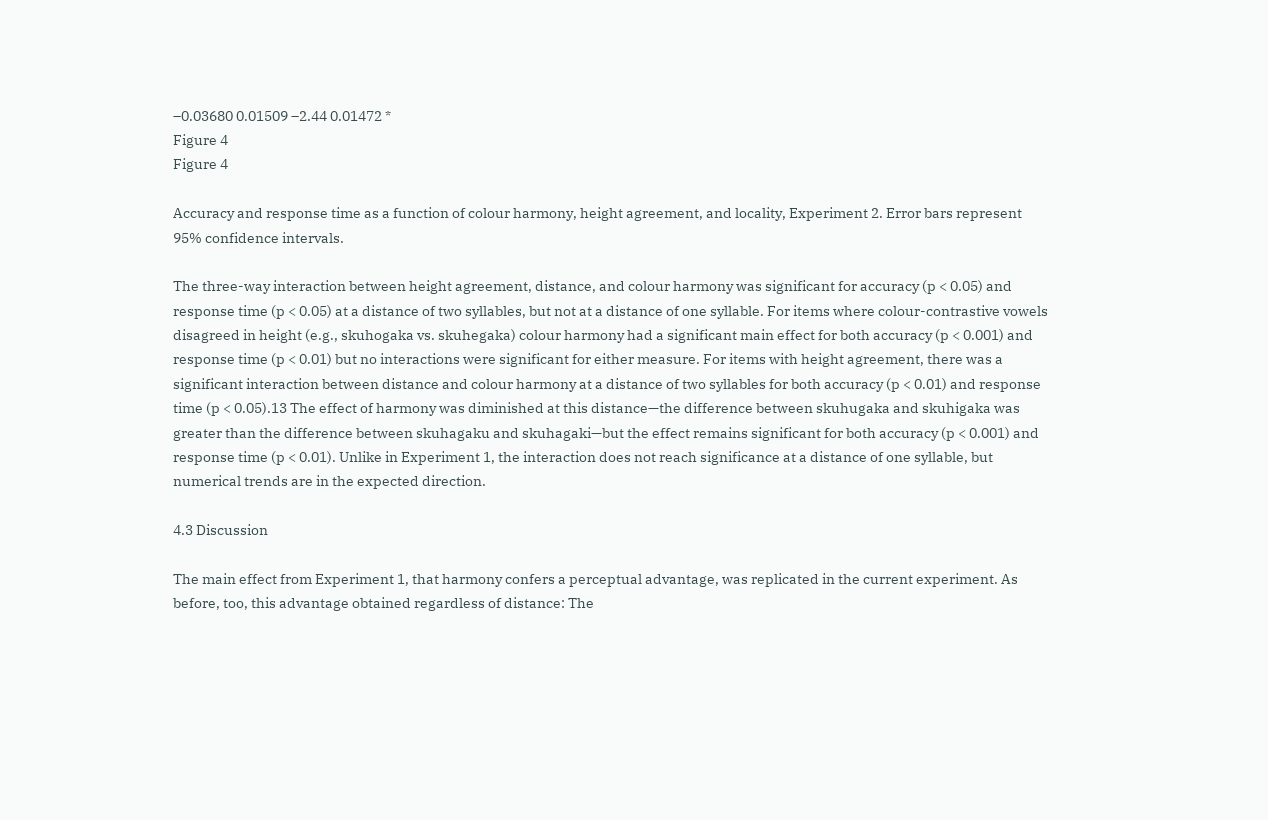–0.03680 0.01509 –2.44 0.01472 *
Figure 4
Figure 4

Accuracy and response time as a function of colour harmony, height agreement, and locality, Experiment 2. Error bars represent 95% confidence intervals.

The three-way interaction between height agreement, distance, and colour harmony was significant for accuracy (p < 0.05) and response time (p < 0.05) at a distance of two syllables, but not at a distance of one syllable. For items where colour-contrastive vowels disagreed in height (e.g., skuhogaka vs. skuhegaka) colour harmony had a significant main effect for both accuracy (p < 0.001) and response time (p < 0.01) but no interactions were significant for either measure. For items with height agreement, there was a significant interaction between distance and colour harmony at a distance of two syllables for both accuracy (p < 0.01) and response time (p < 0.05).13 The effect of harmony was diminished at this distance—the difference between skuhugaka and skuhigaka was greater than the difference between skuhagaku and skuhagaki—but the effect remains significant for both accuracy (p < 0.001) and response time (p < 0.01). Unlike in Experiment 1, the interaction does not reach significance at a distance of one syllable, but numerical trends are in the expected direction.

4.3 Discussion

The main effect from Experiment 1, that harmony confers a perceptual advantage, was replicated in the current experiment. As before, too, this advantage obtained regardless of distance: The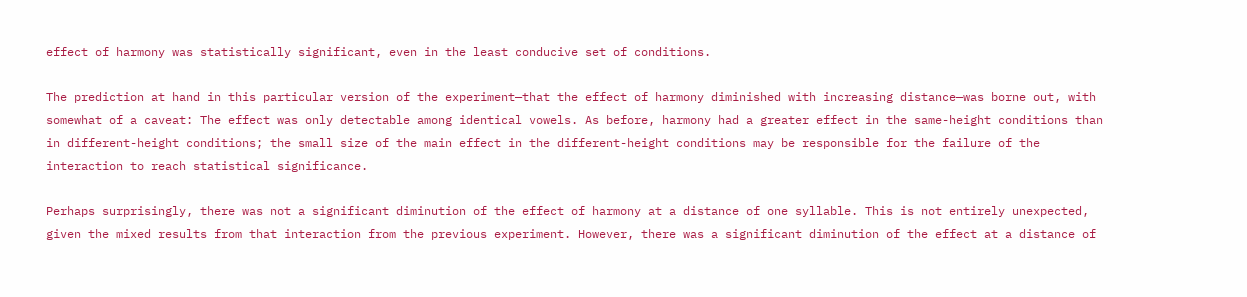effect of harmony was statistically significant, even in the least conducive set of conditions.

The prediction at hand in this particular version of the experiment—that the effect of harmony diminished with increasing distance—was borne out, with somewhat of a caveat: The effect was only detectable among identical vowels. As before, harmony had a greater effect in the same-height conditions than in different-height conditions; the small size of the main effect in the different-height conditions may be responsible for the failure of the interaction to reach statistical significance.

Perhaps surprisingly, there was not a significant diminution of the effect of harmony at a distance of one syllable. This is not entirely unexpected, given the mixed results from that interaction from the previous experiment. However, there was a significant diminution of the effect at a distance of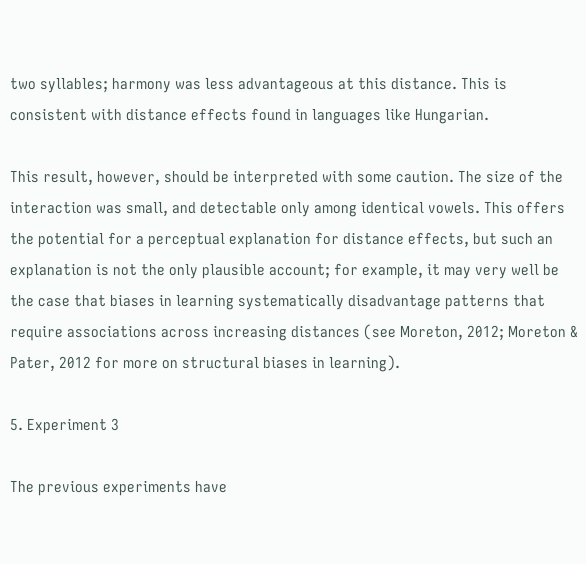two syllables; harmony was less advantageous at this distance. This is consistent with distance effects found in languages like Hungarian.

This result, however, should be interpreted with some caution. The size of the interaction was small, and detectable only among identical vowels. This offers the potential for a perceptual explanation for distance effects, but such an explanation is not the only plausible account; for example, it may very well be the case that biases in learning systematically disadvantage patterns that require associations across increasing distances (see Moreton, 2012; Moreton & Pater, 2012 for more on structural biases in learning).

5. Experiment 3

The previous experiments have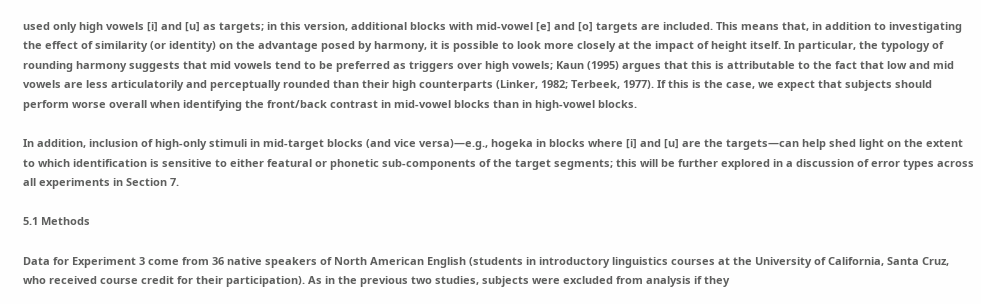used only high vowels [i] and [u] as targets; in this version, additional blocks with mid-vowel [e] and [o] targets are included. This means that, in addition to investigating the effect of similarity (or identity) on the advantage posed by harmony, it is possible to look more closely at the impact of height itself. In particular, the typology of rounding harmony suggests that mid vowels tend to be preferred as triggers over high vowels; Kaun (1995) argues that this is attributable to the fact that low and mid vowels are less articulatorily and perceptually rounded than their high counterparts (Linker, 1982; Terbeek, 1977). If this is the case, we expect that subjects should perform worse overall when identifying the front/back contrast in mid-vowel blocks than in high-vowel blocks.

In addition, inclusion of high-only stimuli in mid-target blocks (and vice versa)—e.g., hogeka in blocks where [i] and [u] are the targets—can help shed light on the extent to which identification is sensitive to either featural or phonetic sub-components of the target segments; this will be further explored in a discussion of error types across all experiments in Section 7.

5.1 Methods

Data for Experiment 3 come from 36 native speakers of North American English (students in introductory linguistics courses at the University of California, Santa Cruz, who received course credit for their participation). As in the previous two studies, subjects were excluded from analysis if they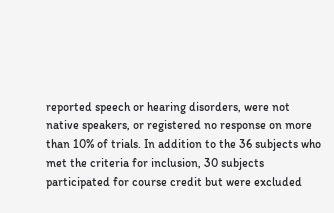reported speech or hearing disorders, were not native speakers, or registered no response on more than 10% of trials. In addition to the 36 subjects who met the criteria for inclusion, 30 subjects participated for course credit but were excluded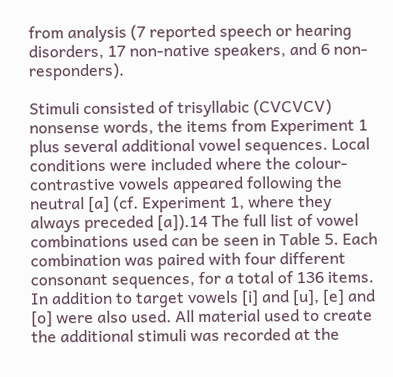from analysis (7 reported speech or hearing disorders, 17 non-native speakers, and 6 non-responders).

Stimuli consisted of trisyllabic (CVCVCV) nonsense words, the items from Experiment 1 plus several additional vowel sequences. Local conditions were included where the colour-contrastive vowels appeared following the neutral [a] (cf. Experiment 1, where they always preceded [a]).14 The full list of vowel combinations used can be seen in Table 5. Each combination was paired with four different consonant sequences, for a total of 136 items. In addition to target vowels [i] and [u], [e] and [o] were also used. All material used to create the additional stimuli was recorded at the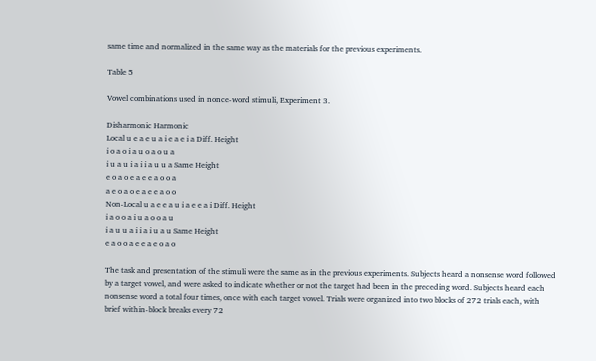same time and normalized in the same way as the materials for the previous experiments.

Table 5

Vowel combinations used in nonce-word stimuli, Experiment 3.

Disharmonic Harmonic
Local u e a e u a i e a e i a Diff. Height
i o a o i a u o a o u a
i u a u i a i i a u u a Same Height
e o a o e a e e a o o a
a e o a o e a e e a o o
Non-Local u a e e a u i a e e a i Diff. Height
i a o o a i u a o o a u
i a u u a i i a i u a u Same Height
e a o o a e e a e o a o

The task and presentation of the stimuli were the same as in the previous experiments. Subjects heard a nonsense word followed by a target vowel, and were asked to indicate whether or not the target had been in the preceding word. Subjects heard each nonsense word a total four times, once with each target vowel. Trials were organized into two blocks of 272 trials each, with brief within-block breaks every 72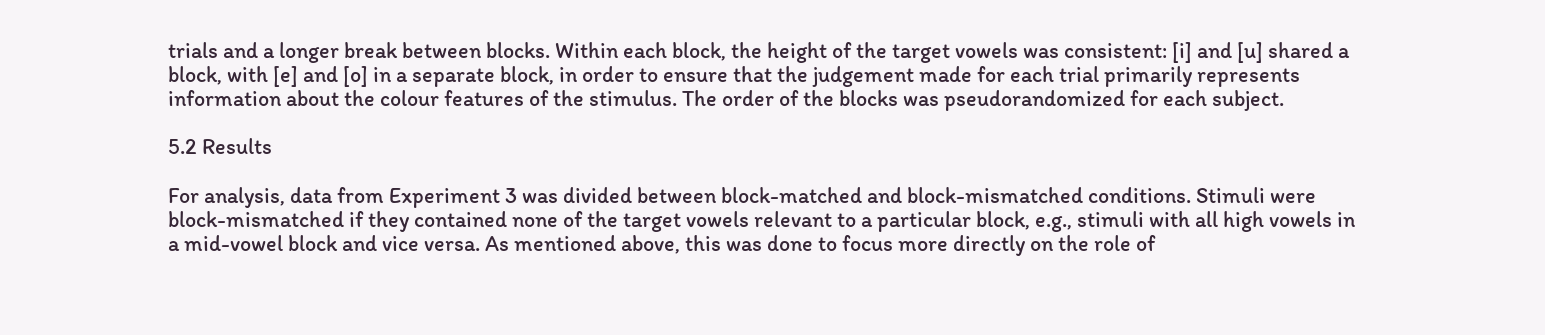trials and a longer break between blocks. Within each block, the height of the target vowels was consistent: [i] and [u] shared a block, with [e] and [o] in a separate block, in order to ensure that the judgement made for each trial primarily represents information about the colour features of the stimulus. The order of the blocks was pseudorandomized for each subject.

5.2 Results

For analysis, data from Experiment 3 was divided between block-matched and block-mismatched conditions. Stimuli were block-mismatched if they contained none of the target vowels relevant to a particular block, e.g., stimuli with all high vowels in a mid-vowel block and vice versa. As mentioned above, this was done to focus more directly on the role of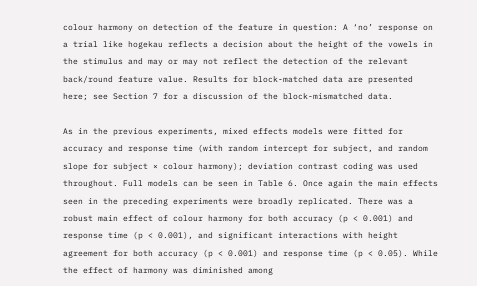colour harmony on detection of the feature in question: A ‘no’ response on a trial like hogekau reflects a decision about the height of the vowels in the stimulus and may or may not reflect the detection of the relevant back/round feature value. Results for block-matched data are presented here; see Section 7 for a discussion of the block-mismatched data.

As in the previous experiments, mixed effects models were fitted for accuracy and response time (with random intercept for subject, and random slope for subject × colour harmony); deviation contrast coding was used throughout. Full models can be seen in Table 6. Once again the main effects seen in the preceding experiments were broadly replicated. There was a robust main effect of colour harmony for both accuracy (p < 0.001) and response time (p < 0.001), and significant interactions with height agreement for both accuracy (p < 0.001) and response time (p < 0.05). While the effect of harmony was diminished among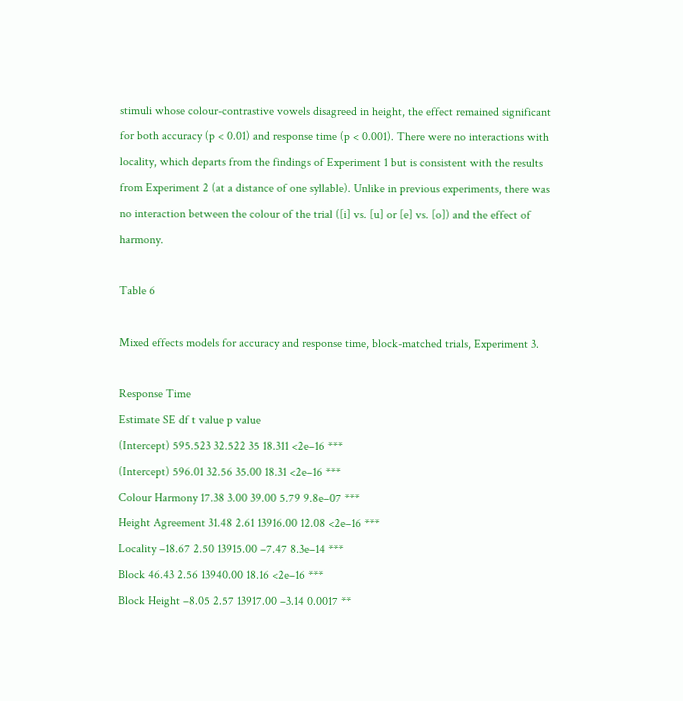stimuli whose colour-contrastive vowels disagreed in height, the effect remained significant for both accuracy (p < 0.01) and response time (p < 0.001). There were no interactions with locality, which departs from the findings of Experiment 1 but is consistent with the results from Experiment 2 (at a distance of one syllable). Unlike in previous experiments, there was no interaction between the colour of the trial ([i] vs. [u] or [e] vs. [o]) and the effect of harmony.

Table 6

Mixed effects models for accuracy and response time, block-matched trials, Experiment 3.

Response Time
Estimate SE df t value p value
(Intercept) 595.523 32.522 35 18.311 <2e–16 ***
(Intercept) 596.01 32.56 35.00 18.31 <2e–16 ***
Colour Harmony 17.38 3.00 39.00 5.79 9.8e–07 ***
Height Agreement 31.48 2.61 13916.00 12.08 <2e–16 ***
Locality –18.67 2.50 13915.00 –7.47 8.3e–14 ***
Block 46.43 2.56 13940.00 18.16 <2e–16 ***
Block Height –8.05 2.57 13917.00 –3.14 0.0017 **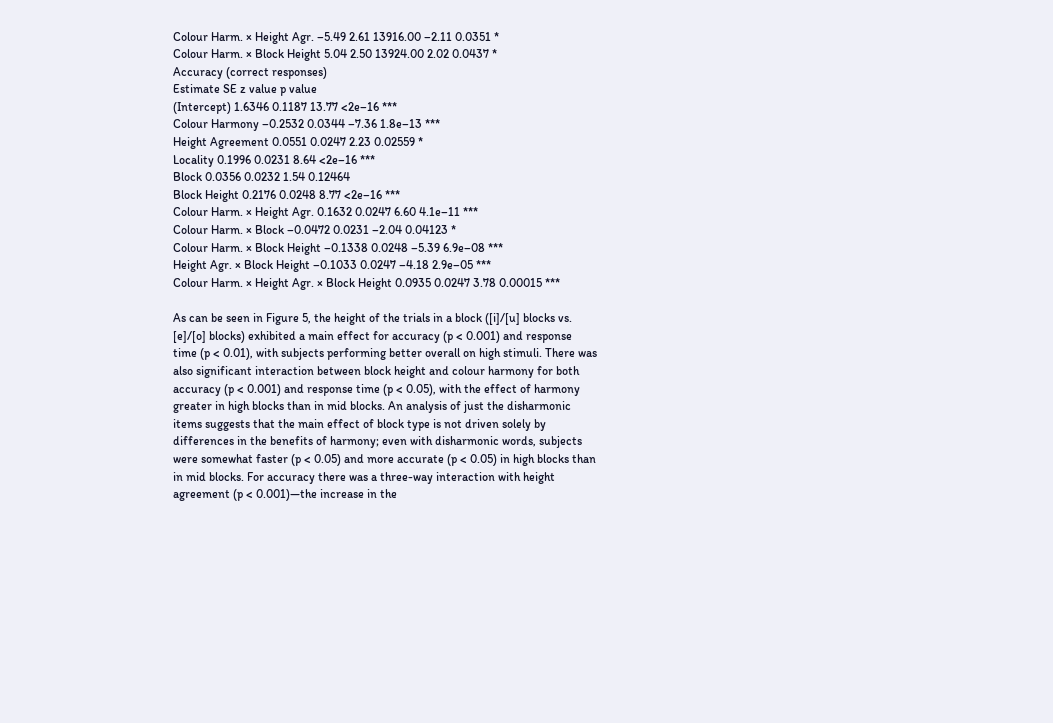Colour Harm. × Height Agr. –5.49 2.61 13916.00 –2.11 0.0351 *
Colour Harm. × Block Height 5.04 2.50 13924.00 2.02 0.0437 *
Accuracy (correct responses)
Estimate SE z value p value
(Intercept) 1.6346 0.1187 13.77 <2e–16 ***
Colour Harmony –0.2532 0.0344 –7.36 1.8e–13 ***
Height Agreement 0.0551 0.0247 2.23 0.02559 *
Locality 0.1996 0.0231 8.64 <2e–16 ***
Block 0.0356 0.0232 1.54 0.12464
Block Height 0.2176 0.0248 8.77 <2e–16 ***
Colour Harm. × Height Agr. 0.1632 0.0247 6.60 4.1e–11 ***
Colour Harm. × Block –0.0472 0.0231 –2.04 0.04123 *
Colour Harm. × Block Height –0.1338 0.0248 –5.39 6.9e–08 ***
Height Agr. × Block Height –0.1033 0.0247 –4.18 2.9e–05 ***
Colour Harm. × Height Agr. × Block Height 0.0935 0.0247 3.78 0.00015 ***

As can be seen in Figure 5, the height of the trials in a block ([i]/[u] blocks vs. [e]/[o] blocks) exhibited a main effect for accuracy (p < 0.001) and response time (p < 0.01), with subjects performing better overall on high stimuli. There was also significant interaction between block height and colour harmony for both accuracy (p < 0.001) and response time (p < 0.05), with the effect of harmony greater in high blocks than in mid blocks. An analysis of just the disharmonic items suggests that the main effect of block type is not driven solely by differences in the benefits of harmony; even with disharmonic words, subjects were somewhat faster (p < 0.05) and more accurate (p < 0.05) in high blocks than in mid blocks. For accuracy there was a three-way interaction with height agreement (p < 0.001)—the increase in the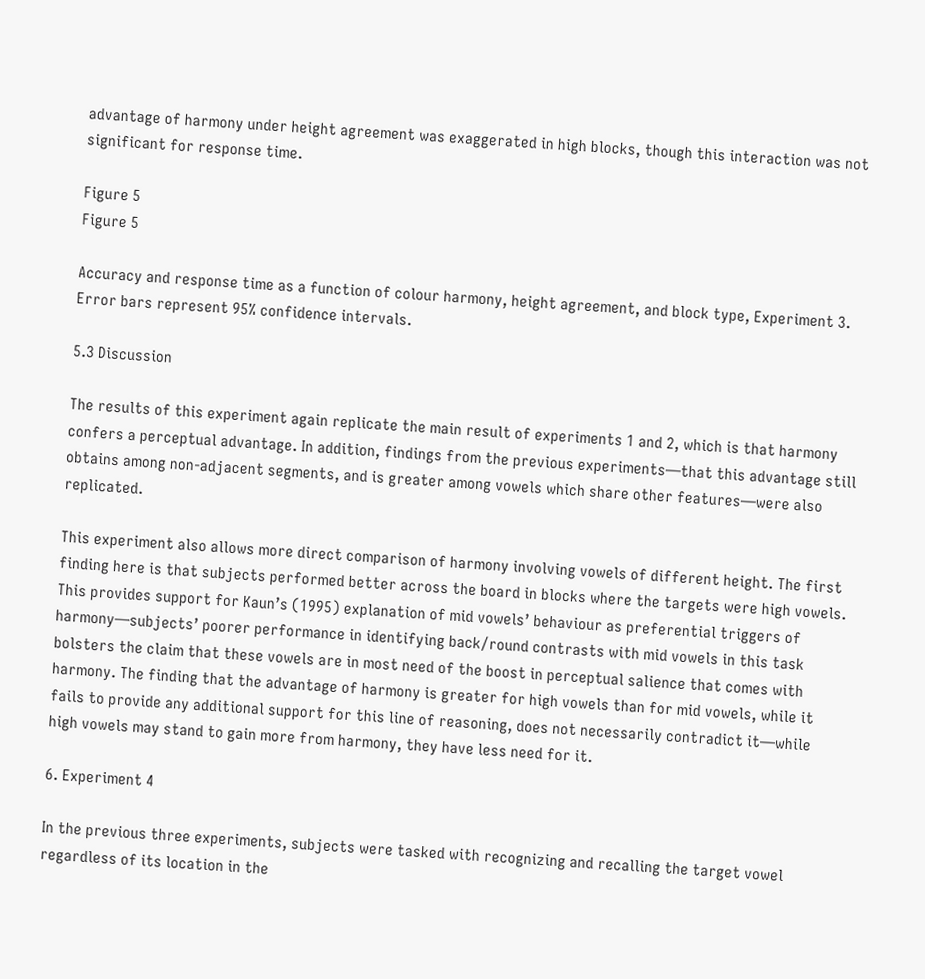advantage of harmony under height agreement was exaggerated in high blocks, though this interaction was not significant for response time.

Figure 5
Figure 5

Accuracy and response time as a function of colour harmony, height agreement, and block type, Experiment 3. Error bars represent 95% confidence intervals.

5.3 Discussion

The results of this experiment again replicate the main result of experiments 1 and 2, which is that harmony confers a perceptual advantage. In addition, findings from the previous experiments—that this advantage still obtains among non-adjacent segments, and is greater among vowels which share other features—were also replicated.

This experiment also allows more direct comparison of harmony involving vowels of different height. The first finding here is that subjects performed better across the board in blocks where the targets were high vowels. This provides support for Kaun’s (1995) explanation of mid vowels’ behaviour as preferential triggers of harmony—subjects’ poorer performance in identifying back/round contrasts with mid vowels in this task bolsters the claim that these vowels are in most need of the boost in perceptual salience that comes with harmony. The finding that the advantage of harmony is greater for high vowels than for mid vowels, while it fails to provide any additional support for this line of reasoning, does not necessarily contradict it—while high vowels may stand to gain more from harmony, they have less need for it.

6. Experiment 4

In the previous three experiments, subjects were tasked with recognizing and recalling the target vowel regardless of its location in the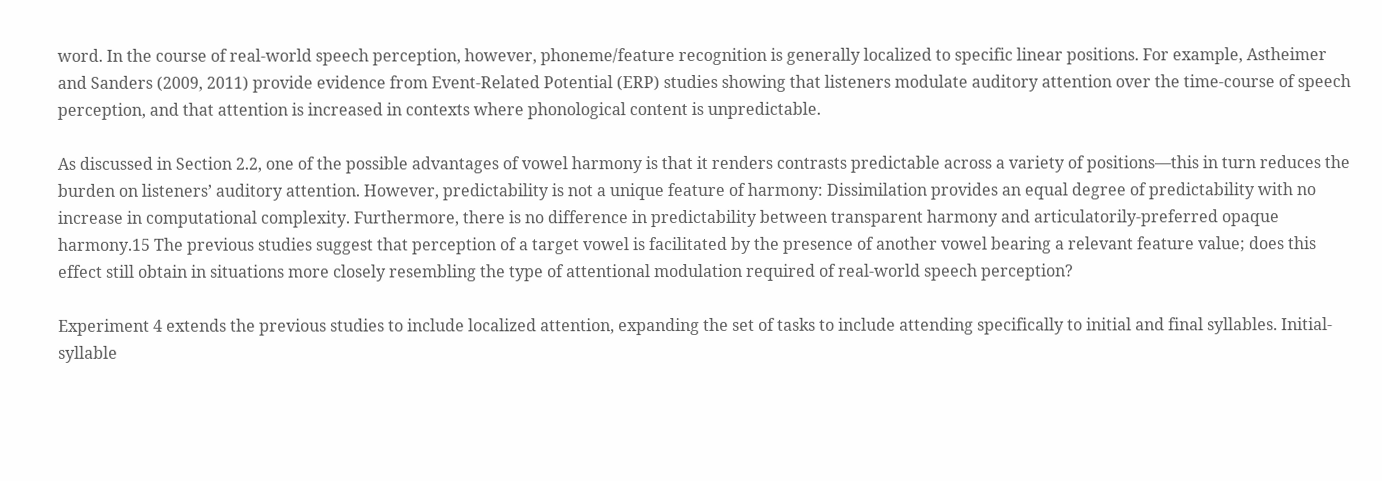word. In the course of real-world speech perception, however, phoneme/feature recognition is generally localized to specific linear positions. For example, Astheimer and Sanders (2009, 2011) provide evidence from Event-Related Potential (ERP) studies showing that listeners modulate auditory attention over the time-course of speech perception, and that attention is increased in contexts where phonological content is unpredictable.

As discussed in Section 2.2, one of the possible advantages of vowel harmony is that it renders contrasts predictable across a variety of positions—this in turn reduces the burden on listeners’ auditory attention. However, predictability is not a unique feature of harmony: Dissimilation provides an equal degree of predictability with no increase in computational complexity. Furthermore, there is no difference in predictability between transparent harmony and articulatorily-preferred opaque harmony.15 The previous studies suggest that perception of a target vowel is facilitated by the presence of another vowel bearing a relevant feature value; does this effect still obtain in situations more closely resembling the type of attentional modulation required of real-world speech perception?

Experiment 4 extends the previous studies to include localized attention, expanding the set of tasks to include attending specifically to initial and final syllables. Initial-syllable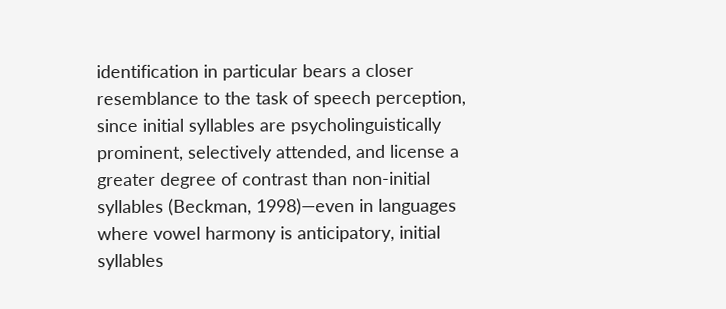identification in particular bears a closer resemblance to the task of speech perception, since initial syllables are psycholinguistically prominent, selectively attended, and license a greater degree of contrast than non-initial syllables (Beckman, 1998)—even in languages where vowel harmony is anticipatory, initial syllables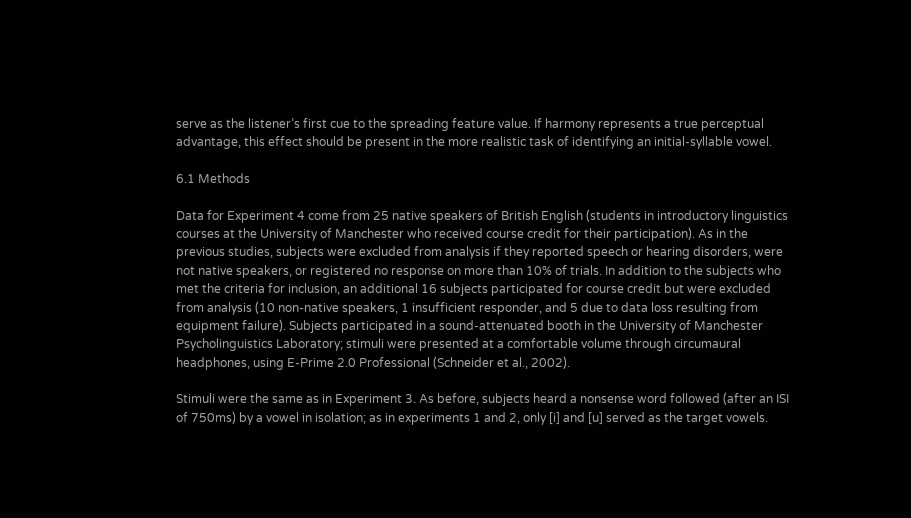serve as the listener’s first cue to the spreading feature value. If harmony represents a true perceptual advantage, this effect should be present in the more realistic task of identifying an initial-syllable vowel.

6.1 Methods

Data for Experiment 4 come from 25 native speakers of British English (students in introductory linguistics courses at the University of Manchester who received course credit for their participation). As in the previous studies, subjects were excluded from analysis if they reported speech or hearing disorders, were not native speakers, or registered no response on more than 10% of trials. In addition to the subjects who met the criteria for inclusion, an additional 16 subjects participated for course credit but were excluded from analysis (10 non-native speakers, 1 insufficient responder, and 5 due to data loss resulting from equipment failure). Subjects participated in a sound-attenuated booth in the University of Manchester Psycholinguistics Laboratory; stimuli were presented at a comfortable volume through circumaural headphones, using E-Prime 2.0 Professional (Schneider et al., 2002).

Stimuli were the same as in Experiment 3. As before, subjects heard a nonsense word followed (after an ISI of 750ms) by a vowel in isolation; as in experiments 1 and 2, only [i] and [u] served as the target vowels.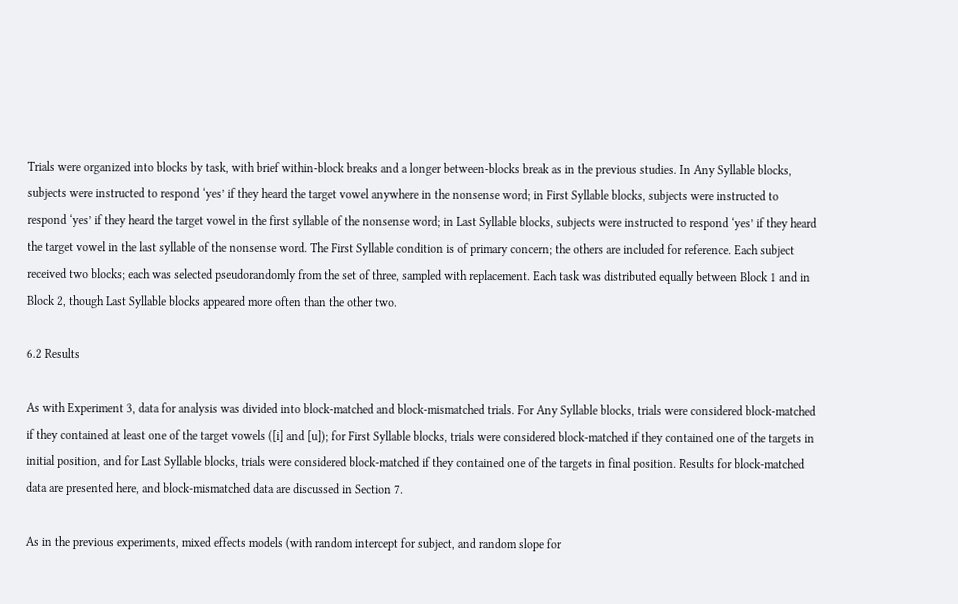Trials were organized into blocks by task, with brief within-block breaks and a longer between-blocks break as in the previous studies. In Any Syllable blocks, subjects were instructed to respond ‘yes’ if they heard the target vowel anywhere in the nonsense word; in First Syllable blocks, subjects were instructed to respond ‘yes’ if they heard the target vowel in the first syllable of the nonsense word; in Last Syllable blocks, subjects were instructed to respond ‘yes’ if they heard the target vowel in the last syllable of the nonsense word. The First Syllable condition is of primary concern; the others are included for reference. Each subject received two blocks; each was selected pseudorandomly from the set of three, sampled with replacement. Each task was distributed equally between Block 1 and in Block 2, though Last Syllable blocks appeared more often than the other two.

6.2 Results

As with Experiment 3, data for analysis was divided into block-matched and block-mismatched trials. For Any Syllable blocks, trials were considered block-matched if they contained at least one of the target vowels ([i] and [u]); for First Syllable blocks, trials were considered block-matched if they contained one of the targets in initial position, and for Last Syllable blocks, trials were considered block-matched if they contained one of the targets in final position. Results for block-matched data are presented here, and block-mismatched data are discussed in Section 7.

As in the previous experiments, mixed effects models (with random intercept for subject, and random slope for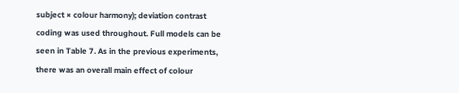subject × colour harmony); deviation contrast coding was used throughout. Full models can be seen in Table 7. As in the previous experiments, there was an overall main effect of colour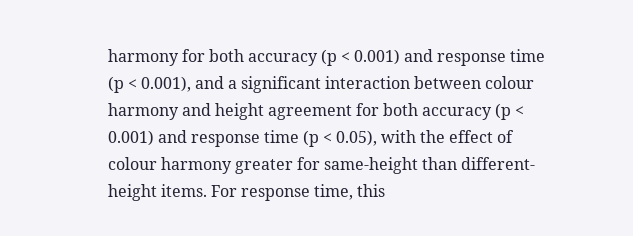harmony for both accuracy (p < 0.001) and response time (p < 0.001), and a significant interaction between colour harmony and height agreement for both accuracy (p < 0.001) and response time (p < 0.05), with the effect of colour harmony greater for same-height than different-height items. For response time, this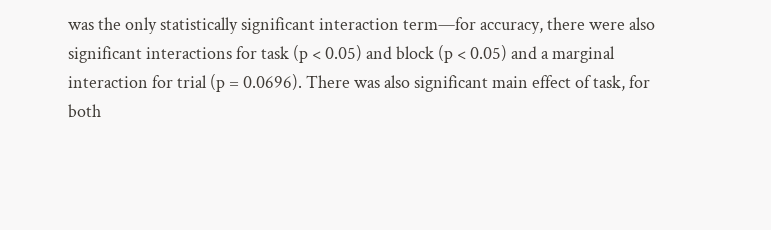was the only statistically significant interaction term—for accuracy, there were also significant interactions for task (p < 0.05) and block (p < 0.05) and a marginal interaction for trial (p = 0.0696). There was also significant main effect of task, for both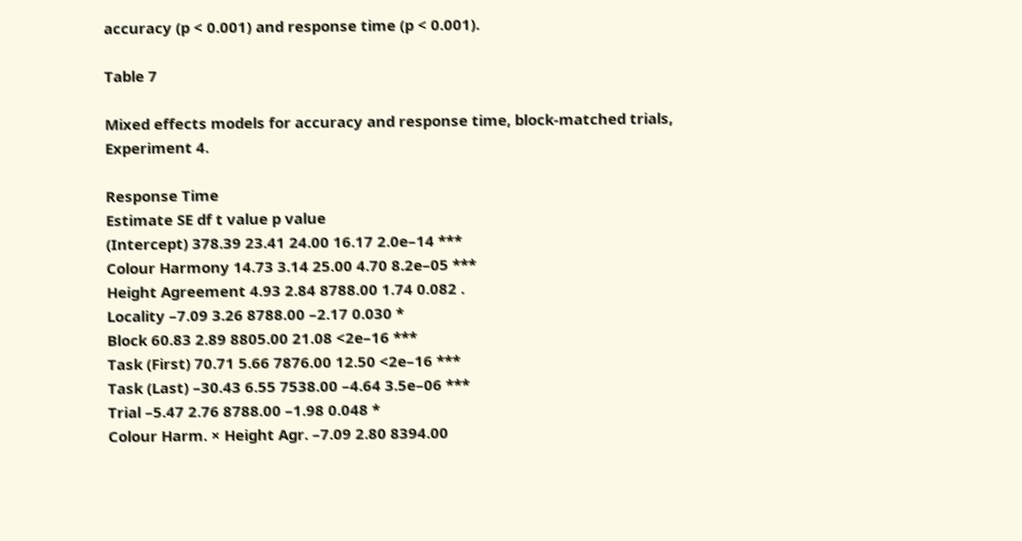accuracy (p < 0.001) and response time (p < 0.001).

Table 7

Mixed effects models for accuracy and response time, block-matched trials, Experiment 4.

Response Time
Estimate SE df t value p value
(Intercept) 378.39 23.41 24.00 16.17 2.0e–14 ***
Colour Harmony 14.73 3.14 25.00 4.70 8.2e–05 ***
Height Agreement 4.93 2.84 8788.00 1.74 0.082 .
Locality –7.09 3.26 8788.00 –2.17 0.030 *
Block 60.83 2.89 8805.00 21.08 <2e–16 ***
Task (First) 70.71 5.66 7876.00 12.50 <2e–16 ***
Task (Last) –30.43 6.55 7538.00 –4.64 3.5e–06 ***
Trial –5.47 2.76 8788.00 –1.98 0.048 *
Colour Harm. × Height Agr. –7.09 2.80 8394.00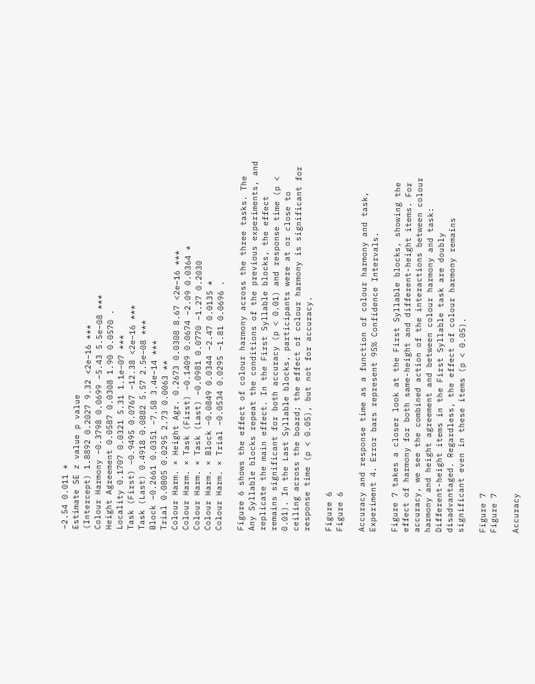–2.54 0.011 *
Estimate SE z value p value
(Intercept) 1.8892 0.2027 9.32 <2e–16 ***
Colour Harmony –0.3798 0.0699 –5.43 5.5e–08 ***
Height Agreement 0.0587 0.0308 1.90 0.0570 .
Locality 0.1707 0.0321 5.31 1.1e–07 ***
Task (First) –0.9495 0.0767 –12.38 <2e–16 ***
Task (Last) 0.4918 0.0882 5.57 2.5e–08 ***
Block –0.2661 0.0351 –7.58 3.4e–14 ***
Trial 0.0805 0.0295 2.73 0.0063 **
Colour Harm. × Height Agr. 0.2673 0.0308 8.67 <2e–16 ***
Colour Harm. × Task (First) –0.1409 0.0674 –2.09 0.0364 *
Colour Harm. × Task (Last) –0.0981 0.0770 –1.27 0.2030
Colour Harm. × Block –0.0849 0.0344 –2.47 0.0135 *
Colour Harm. × Trial –0.0534 0.0295 –1.81 0.0696 .

Figure 6 shows the effect of colour harmony across the three tasks. The Any Syllable blocks repeat the conditions of the previous experiments, and replicate the main effect. In the First Syllable blocks, the effect remains significant for both accuracy (p < 0.01) and response time (p < 0.01). In the Last Syllable blocks, participants were at or close to ceiling across the board; the effect of colour harmony is significant for response time (p < 0.05), but not for accuracy.

Figure 6
Figure 6

Accuracy and response time as a function of colour harmony and task, Experiment 4. Error bars represent 95% Confidence Intervals.

Figure 7 takes a closer look at the First Syllable blocks, showing the effect of harmony for both same-height and different-height items. For accuracy, we see the combined action of the interactions between colour harmony and height agreement and between colour harmony and task: Different-height items in the First Syllable task are doubly disadvantaged. Regardless, the effect of colour harmony remains significant even in these items (p < 0.05).

Figure 7
Figure 7

Accuracy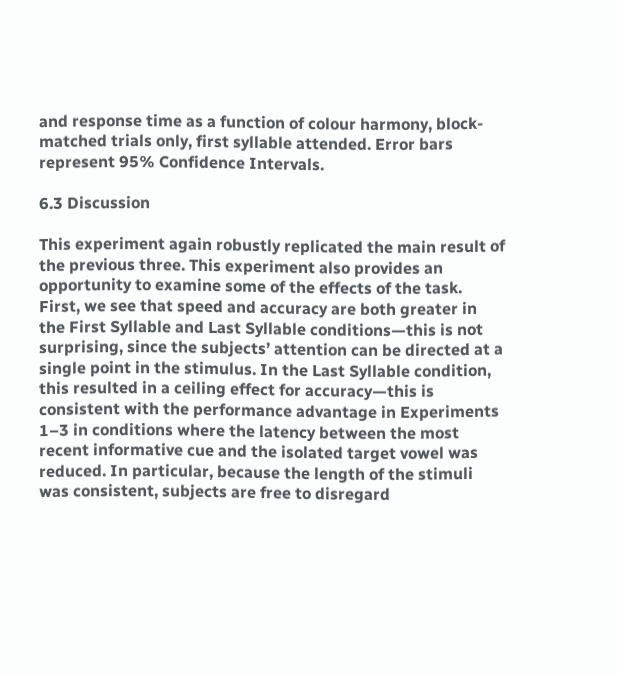and response time as a function of colour harmony, block-matched trials only, first syllable attended. Error bars represent 95% Confidence Intervals.

6.3 Discussion

This experiment again robustly replicated the main result of the previous three. This experiment also provides an opportunity to examine some of the effects of the task. First, we see that speed and accuracy are both greater in the First Syllable and Last Syllable conditions—this is not surprising, since the subjects’ attention can be directed at a single point in the stimulus. In the Last Syllable condition, this resulted in a ceiling effect for accuracy—this is consistent with the performance advantage in Experiments 1–3 in conditions where the latency between the most recent informative cue and the isolated target vowel was reduced. In particular, because the length of the stimuli was consistent, subjects are free to disregard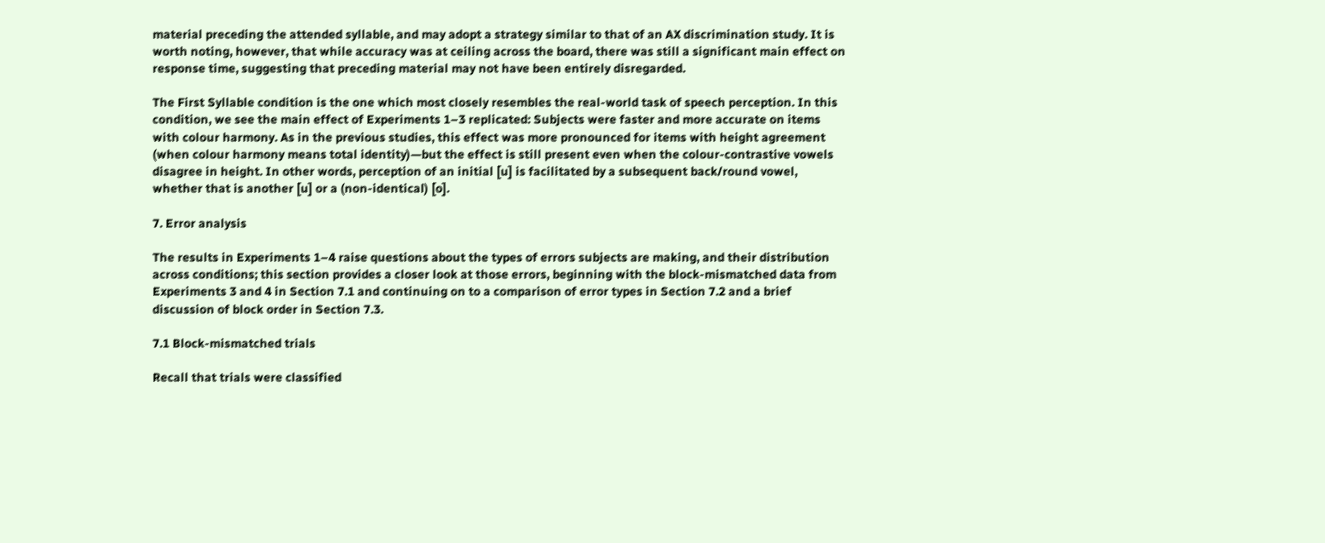material preceding the attended syllable, and may adopt a strategy similar to that of an AX discrimination study. It is worth noting, however, that while accuracy was at ceiling across the board, there was still a significant main effect on response time, suggesting that preceding material may not have been entirely disregarded.

The First Syllable condition is the one which most closely resembles the real-world task of speech perception. In this condition, we see the main effect of Experiments 1–3 replicated: Subjects were faster and more accurate on items with colour harmony. As in the previous studies, this effect was more pronounced for items with height agreement (when colour harmony means total identity)—but the effect is still present even when the colour-contrastive vowels disagree in height. In other words, perception of an initial [u] is facilitated by a subsequent back/round vowel, whether that is another [u] or a (non-identical) [o].

7. Error analysis

The results in Experiments 1–4 raise questions about the types of errors subjects are making, and their distribution across conditions; this section provides a closer look at those errors, beginning with the block-mismatched data from Experiments 3 and 4 in Section 7.1 and continuing on to a comparison of error types in Section 7.2 and a brief discussion of block order in Section 7.3.

7.1 Block-mismatched trials

Recall that trials were classified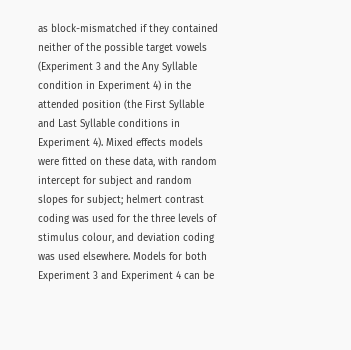as block-mismatched if they contained neither of the possible target vowels (Experiment 3 and the Any Syllable condition in Experiment 4) in the attended position (the First Syllable and Last Syllable conditions in Experiment 4). Mixed effects models were fitted on these data, with random intercept for subject and random slopes for subject; helmert contrast coding was used for the three levels of stimulus colour, and deviation coding was used elsewhere. Models for both Experiment 3 and Experiment 4 can be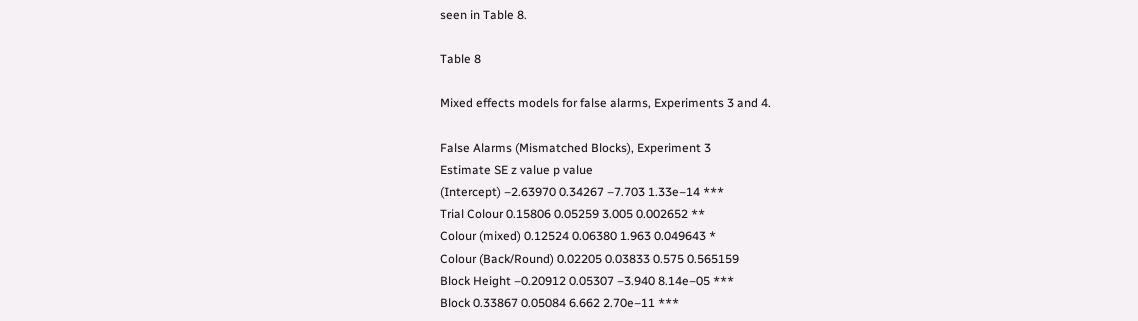seen in Table 8.

Table 8

Mixed effects models for false alarms, Experiments 3 and 4.

False Alarms (Mismatched Blocks), Experiment 3
Estimate SE z value p value
(Intercept) –2.63970 0.34267 –7.703 1.33e–14 ***
Trial Colour 0.15806 0.05259 3.005 0.002652 **
Colour (mixed) 0.12524 0.06380 1.963 0.049643 *
Colour (Back/Round) 0.02205 0.03833 0.575 0.565159
Block Height –0.20912 0.05307 –3.940 8.14e–05 ***
Block 0.33867 0.05084 6.662 2.70e–11 ***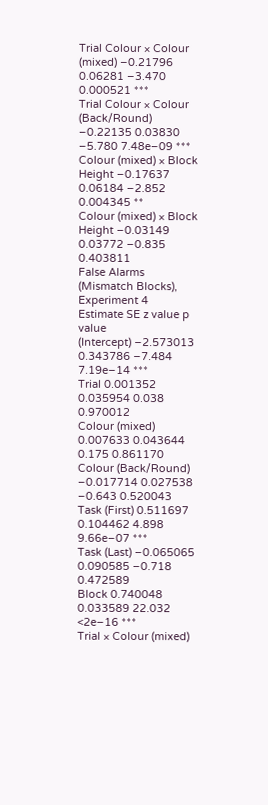Trial Colour × Colour (mixed) –0.21796 0.06281 –3.470 0.000521 ***
Trial Colour × Colour (Back/Round) –0.22135 0.03830 –5.780 7.48e–09 ***
Colour (mixed) × Block Height –0.17637 0.06184 –2.852 0.004345 **
Colour (mixed) × Block Height –0.03149 0.03772 –0.835 0.403811
False Alarms (Mismatch Blocks), Experiment 4
Estimate SE z value p value
(Intercept) –2.573013 0.343786 –7.484 7.19e–14 ***
Trial 0.001352 0.035954 0.038 0.970012
Colour (mixed) 0.007633 0.043644 0.175 0.861170
Colour (Back/Round) –0.017714 0.027538 –0.643 0.520043
Task (First) 0.511697 0.104462 4.898 9.66e–07 ***
Task (Last) –0.065065 0.090585 –0.718 0.472589
Block 0.740048 0.033589 22.032 <2e–16 ***
Trial × Colour (mixed)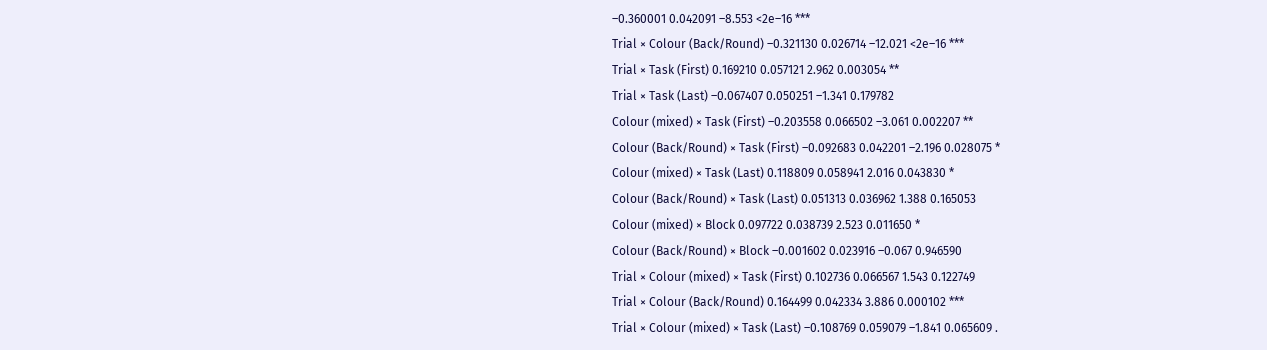–0.360001 0.042091 –8.553 <2e–16 ***
Trial × Colour (Back/Round) –0.321130 0.026714 –12.021 <2e–16 ***
Trial × Task (First) 0.169210 0.057121 2.962 0.003054 **
Trial × Task (Last) –0.067407 0.050251 –1.341 0.179782
Colour (mixed) × Task (First) –0.203558 0.066502 –3.061 0.002207 **
Colour (Back/Round) × Task (First) –0.092683 0.042201 –2.196 0.028075 *
Colour (mixed) × Task (Last) 0.118809 0.058941 2.016 0.043830 *
Colour (Back/Round) × Task (Last) 0.051313 0.036962 1.388 0.165053
Colour (mixed) × Block 0.097722 0.038739 2.523 0.011650 *
Colour (Back/Round) × Block –0.001602 0.023916 –0.067 0.946590
Trial × Colour (mixed) × Task (First) 0.102736 0.066567 1.543 0.122749
Trial × Colour (Back/Round) 0.164499 0.042334 3.886 0.000102 ***
Trial × Colour (mixed) × Task (Last) –0.108769 0.059079 –1.841 0.065609 .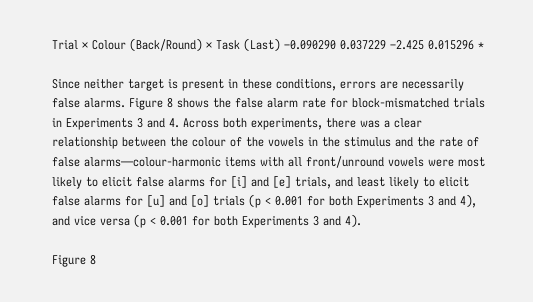Trial × Colour (Back/Round) × Task (Last) –0.090290 0.037229 –2.425 0.015296 *

Since neither target is present in these conditions, errors are necessarily false alarms. Figure 8 shows the false alarm rate for block-mismatched trials in Experiments 3 and 4. Across both experiments, there was a clear relationship between the colour of the vowels in the stimulus and the rate of false alarms—colour-harmonic items with all front/unround vowels were most likely to elicit false alarms for [i] and [e] trials, and least likely to elicit false alarms for [u] and [o] trials (p < 0.001 for both Experiments 3 and 4), and vice versa (p < 0.001 for both Experiments 3 and 4).

Figure 8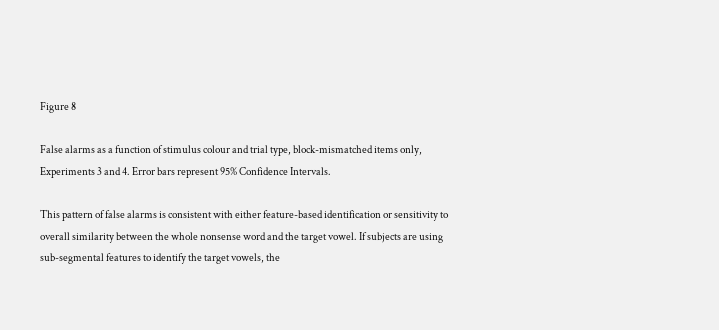Figure 8

False alarms as a function of stimulus colour and trial type, block-mismatched items only, Experiments 3 and 4. Error bars represent 95% Confidence Intervals.

This pattern of false alarms is consistent with either feature-based identification or sensitivity to overall similarity between the whole nonsense word and the target vowel. If subjects are using sub-segmental features to identify the target vowels, the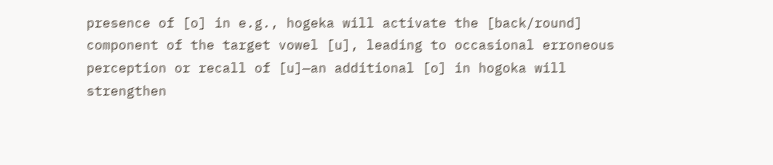presence of [o] in e.g., hogeka will activate the [back/round] component of the target vowel [u], leading to occasional erroneous perception or recall of [u]—an additional [o] in hogoka will strengthen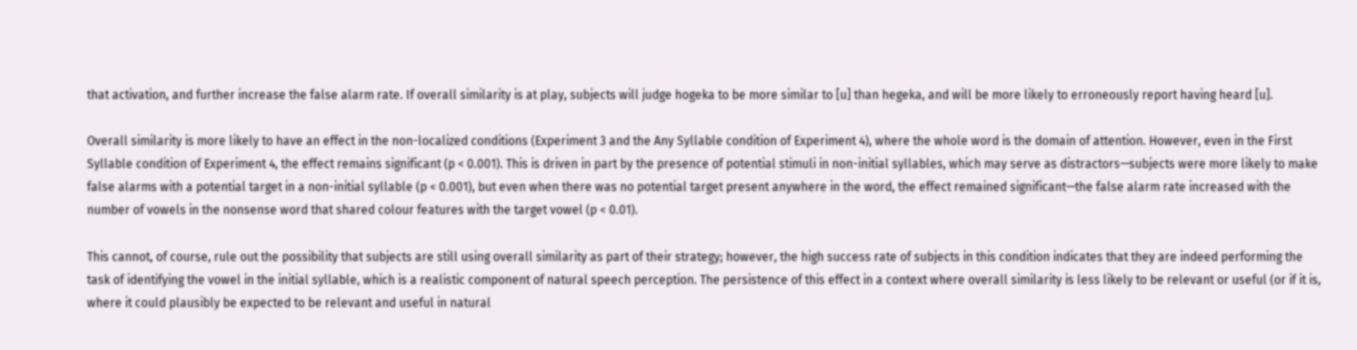that activation, and further increase the false alarm rate. If overall similarity is at play, subjects will judge hogeka to be more similar to [u] than hegeka, and will be more likely to erroneously report having heard [u].

Overall similarity is more likely to have an effect in the non-localized conditions (Experiment 3 and the Any Syllable condition of Experiment 4), where the whole word is the domain of attention. However, even in the First Syllable condition of Experiment 4, the effect remains significant (p < 0.001). This is driven in part by the presence of potential stimuli in non-initial syllables, which may serve as distractors—subjects were more likely to make false alarms with a potential target in a non-initial syllable (p < 0.001), but even when there was no potential target present anywhere in the word, the effect remained significant—the false alarm rate increased with the number of vowels in the nonsense word that shared colour features with the target vowel (p < 0.01).

This cannot, of course, rule out the possibility that subjects are still using overall similarity as part of their strategy; however, the high success rate of subjects in this condition indicates that they are indeed performing the task of identifying the vowel in the initial syllable, which is a realistic component of natural speech perception. The persistence of this effect in a context where overall similarity is less likely to be relevant or useful (or if it is, where it could plausibly be expected to be relevant and useful in natural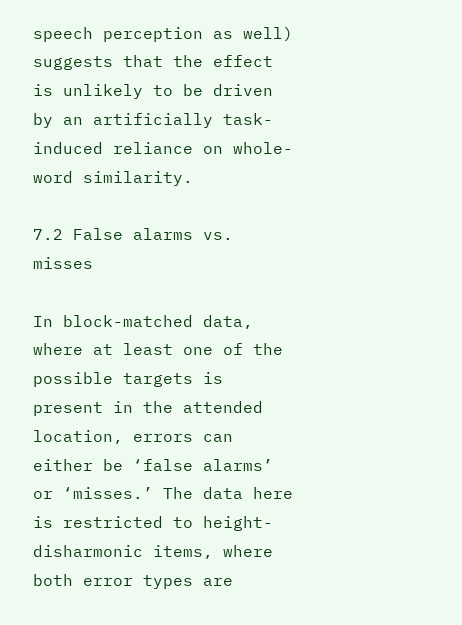speech perception as well) suggests that the effect is unlikely to be driven by an artificially task-induced reliance on whole-word similarity.

7.2 False alarms vs. misses

In block-matched data, where at least one of the possible targets is present in the attended location, errors can either be ‘false alarms’ or ‘misses.’ The data here is restricted to height-disharmonic items, where both error types are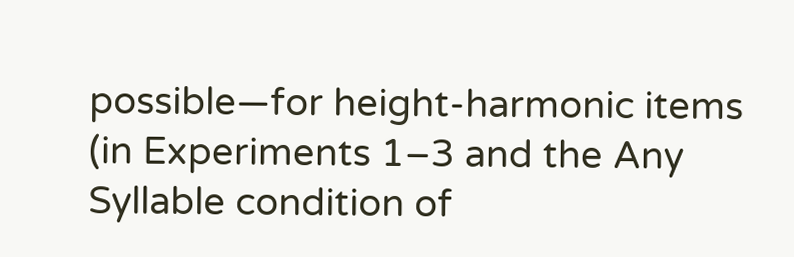possible—for height-harmonic items (in Experiments 1–3 and the Any Syllable condition of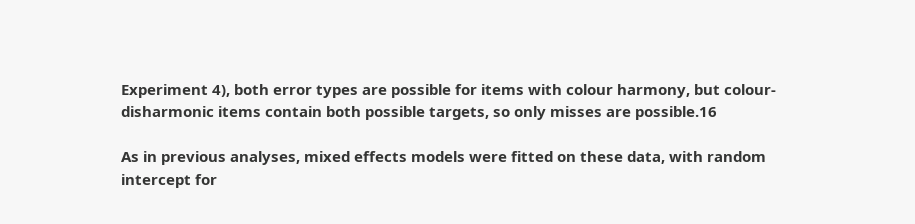Experiment 4), both error types are possible for items with colour harmony, but colour-disharmonic items contain both possible targets, so only misses are possible.16

As in previous analyses, mixed effects models were fitted on these data, with random intercept for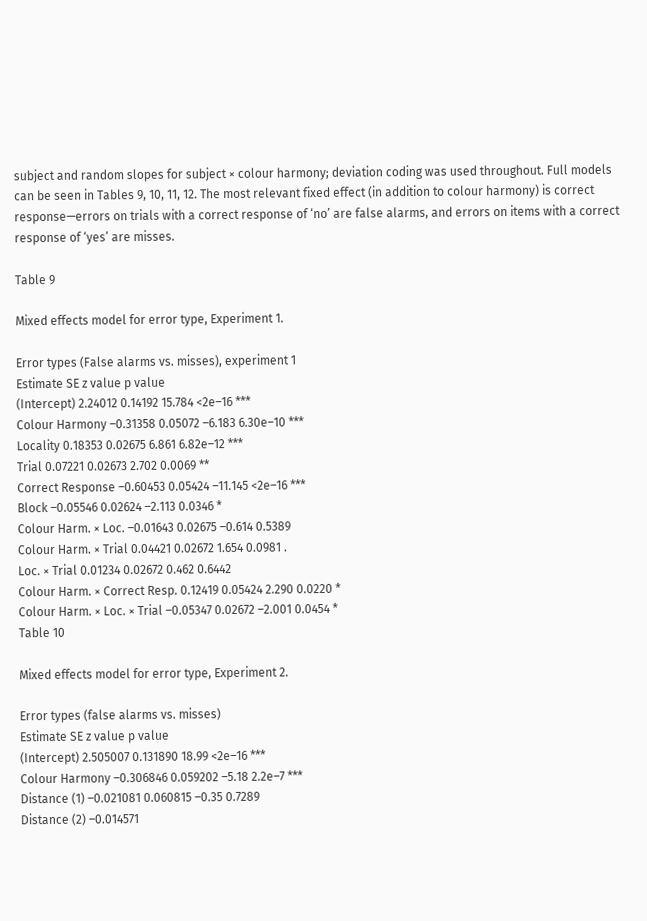subject and random slopes for subject × colour harmony; deviation coding was used throughout. Full models can be seen in Tables 9, 10, 11, 12. The most relevant fixed effect (in addition to colour harmony) is correct response—errors on trials with a correct response of ‘no’ are false alarms, and errors on items with a correct response of ‘yes’ are misses.

Table 9

Mixed effects model for error type, Experiment 1.

Error types (False alarms vs. misses), experiment 1
Estimate SE z value p value
(Intercept) 2.24012 0.14192 15.784 <2e–16 ***
Colour Harmony –0.31358 0.05072 –6.183 6.30e–10 ***
Locality 0.18353 0.02675 6.861 6.82e–12 ***
Trial 0.07221 0.02673 2.702 0.0069 **
Correct Response –0.60453 0.05424 –11.145 <2e–16 ***
Block –0.05546 0.02624 –2.113 0.0346 *
Colour Harm. × Loc. –0.01643 0.02675 –0.614 0.5389
Colour Harm. × Trial 0.04421 0.02672 1.654 0.0981 .
Loc. × Trial 0.01234 0.02672 0.462 0.6442
Colour Harm. × Correct Resp. 0.12419 0.05424 2.290 0.0220 *
Colour Harm. × Loc. × Trial –0.05347 0.02672 –2.001 0.0454 *
Table 10

Mixed effects model for error type, Experiment 2.

Error types (false alarms vs. misses)
Estimate SE z value p value
(Intercept) 2.505007 0.131890 18.99 <2e–16 ***
Colour Harmony –0.306846 0.059202 –5.18 2.2e–7 ***
Distance (1) –0.021081 0.060815 –0.35 0.7289
Distance (2) –0.014571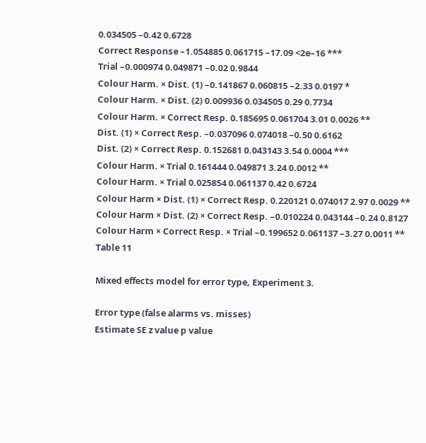0.034505 –0.42 0.6728
Correct Response –1.054885 0.061715 –17.09 <2e–16 ***
Trial –0.000974 0.049871 –0.02 0.9844
Colour Harm. × Dist. (1) –0.141867 0.060815 –2.33 0.0197 *
Colour Harm. × Dist. (2) 0.009936 0.034505 0.29 0.7734
Colour Harm. × Correct Resp. 0.185695 0.061704 3.01 0.0026 **
Dist. (1) × Correct Resp. –0.037096 0.074018 –0.50 0.6162
Dist. (2) × Correct Resp. 0.152681 0.043143 3.54 0.0004 ***
Colour Harm. × Trial 0.161444 0.049871 3.24 0.0012 **
Colour Harm. × Trial 0.025854 0.061137 0.42 0.6724
Colour Harm × Dist. (1) × Correct Resp. 0.220121 0.074017 2.97 0.0029 **
Colour Harm × Dist. (2) × Correct Resp. –0.010224 0.043144 –0.24 0.8127
Colour Harm × Correct Resp. × Trial –0.199652 0.061137 –3.27 0.0011 **
Table 11

Mixed effects model for error type, Experiment 3.

Error type (false alarms vs. misses)
Estimate SE z value p value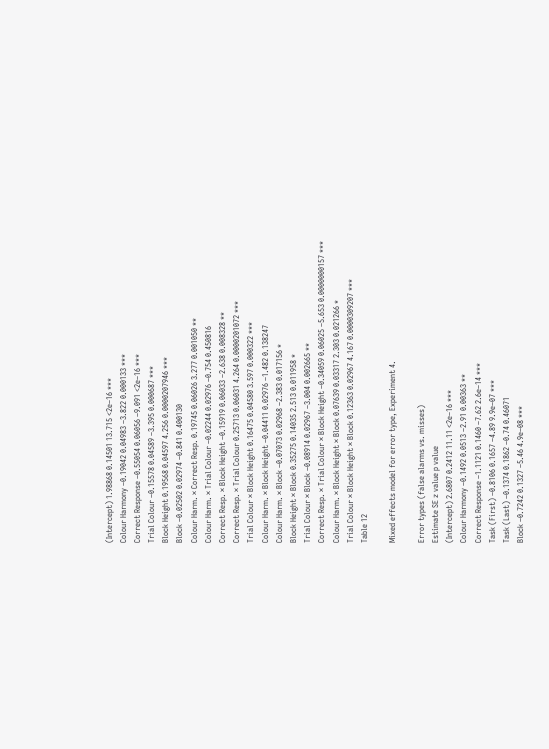(Intercept) 1.98868 0.14501 13.715 <2e–16 ***
Colour Harmony –0.19042 0.04983 –3.822 0.000133 ***
Correct Response –0.55054 0.06056 –9.091 <2e–16 ***
Trial Colour –0.15578 0.04589 –3.395 0.000687 ***
Block Height 0.19568 0.04597 4.256 0.0000207946 ***
Block –0.02502 0.02974 –0.841 0.400130
Colour Harm. × Correct Resp. 0.19745 0.06026 3.277 0.001050 **
Colour Harm. × Trial Colour –0.02244 0.02976 –0.754 0.450816
Correct Resp. × Block Height –0.15919 0.06033 –2.638 0.008328 **
Correct Resp. × Trial Colour 0.25713 0.06031 4.264 0.0000201072 ***
Trial Colour × Block Height 0.16475 0.04580 3.597 0.000322 ***
Colour Harm. × Block Height –0.04411 0.02976 –1.482 0.138247
Colour Harm. × Block –0.07073 0.02968 –2.383 0.017156 *
Block Height × Block 0.35275 0.14035 2.513 0.011958 *
Trial Colour × Block –0.08914 0.02967 –3.004 0.002665 **
Correct Resp. × Trial Colour × Block Height –0.34059 0.06025 –5.653 0.0000000157 ***
Colour Harm. × Block Height × Block 0.07639 0.03317 2.303 0.021266 *
Trial Colour × Block Height × Block 0.12363 0.02967 4.167 0.0000309207 ***
Table 12

Mixed effects model for error type, Experiment 4.

Error types (false alarms vs. misses)
Estimate SE z value p value
(Intercept) 2.6807 0.2412 11.11 <2e–16 ***
Colour Harmony –0.1492 0.0513 –2.91 0.00363 **
Correct Response –1.1121 0.1460 –7.62 2.6e–14 ***
Task (First) –0.8106 0.1657 –4.89 9.9e–07 ***
Task (Last) –0.1374 0.1862 –0.74 0.46071
Block –0.7242 0.1327 –5.46 4.9e–08 ***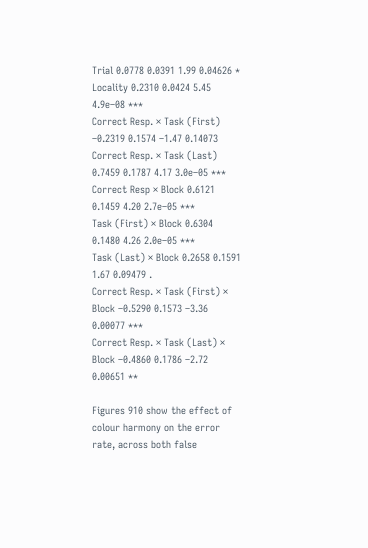Trial 0.0778 0.0391 1.99 0.04626 *
Locality 0.2310 0.0424 5.45 4.9e–08 ***
Correct Resp. × Task (First) –0.2319 0.1574 –1.47 0.14073
Correct Resp. × Task (Last) 0.7459 0.1787 4.17 3.0e–05 ***
Correct Resp × Block 0.6121 0.1459 4.20 2.7e–05 ***
Task (First) × Block 0.6304 0.1480 4.26 2.0e–05 ***
Task (Last) × Block 0.2658 0.1591 1.67 0.09479 .
Correct Resp. × Task (First) × Block –0.5290 0.1573 –3.36 0.00077 ***
Correct Resp. × Task (Last) × Block –0.4860 0.1786 –2.72 0.00651 **

Figures 910 show the effect of colour harmony on the error rate, across both false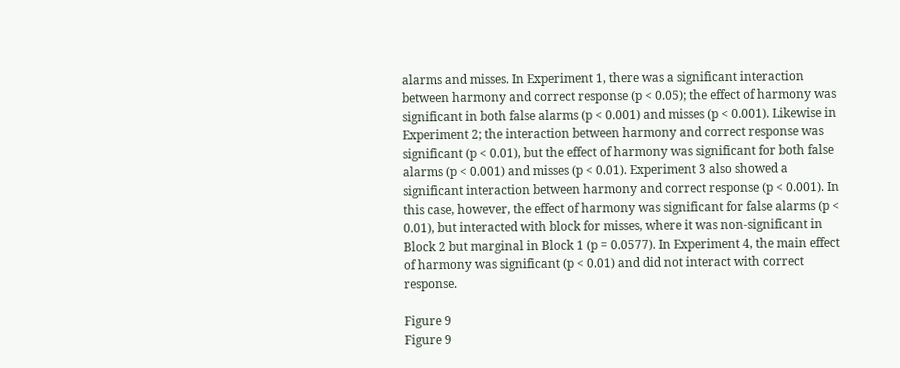alarms and misses. In Experiment 1, there was a significant interaction between harmony and correct response (p < 0.05); the effect of harmony was significant in both false alarms (p < 0.001) and misses (p < 0.001). Likewise in Experiment 2; the interaction between harmony and correct response was significant (p < 0.01), but the effect of harmony was significant for both false alarms (p < 0.001) and misses (p < 0.01). Experiment 3 also showed a significant interaction between harmony and correct response (p < 0.001). In this case, however, the effect of harmony was significant for false alarms (p < 0.01), but interacted with block for misses, where it was non-significant in Block 2 but marginal in Block 1 (p = 0.0577). In Experiment 4, the main effect of harmony was significant (p < 0.01) and did not interact with correct response.

Figure 9
Figure 9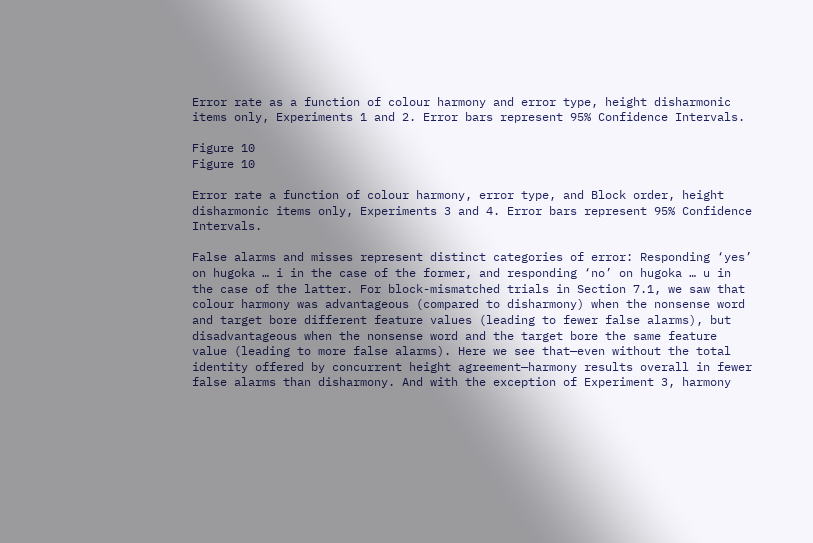Error rate as a function of colour harmony and error type, height disharmonic items only, Experiments 1 and 2. Error bars represent 95% Confidence Intervals.

Figure 10
Figure 10

Error rate a function of colour harmony, error type, and Block order, height disharmonic items only, Experiments 3 and 4. Error bars represent 95% Confidence Intervals.

False alarms and misses represent distinct categories of error: Responding ‘yes’ on hugoka … i in the case of the former, and responding ‘no’ on hugoka … u in the case of the latter. For block-mismatched trials in Section 7.1, we saw that colour harmony was advantageous (compared to disharmony) when the nonsense word and target bore different feature values (leading to fewer false alarms), but disadvantageous when the nonsense word and the target bore the same feature value (leading to more false alarms). Here we see that—even without the total identity offered by concurrent height agreement—harmony results overall in fewer false alarms than disharmony. And with the exception of Experiment 3, harmony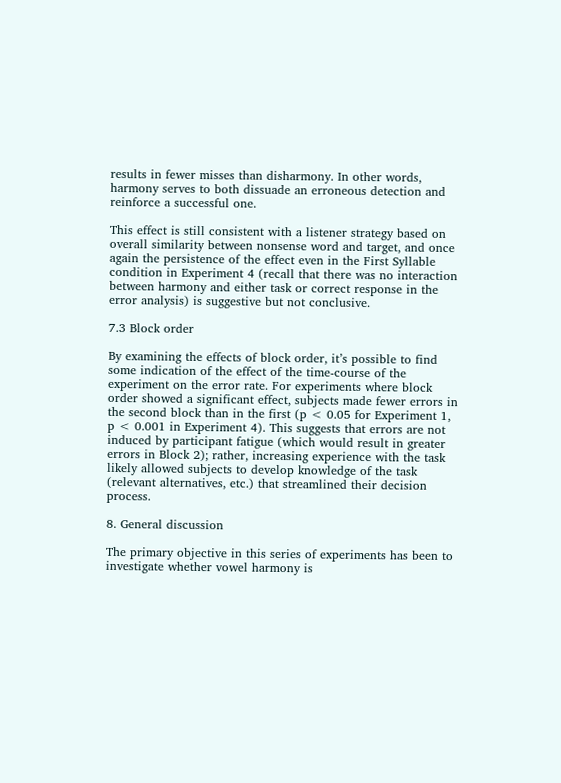results in fewer misses than disharmony. In other words, harmony serves to both dissuade an erroneous detection and reinforce a successful one.

This effect is still consistent with a listener strategy based on overall similarity between nonsense word and target, and once again the persistence of the effect even in the First Syllable condition in Experiment 4 (recall that there was no interaction between harmony and either task or correct response in the error analysis) is suggestive but not conclusive.

7.3 Block order

By examining the effects of block order, it’s possible to find some indication of the effect of the time-course of the experiment on the error rate. For experiments where block order showed a significant effect, subjects made fewer errors in the second block than in the first (p < 0.05 for Experiment 1, p < 0.001 in Experiment 4). This suggests that errors are not induced by participant fatigue (which would result in greater errors in Block 2); rather, increasing experience with the task likely allowed subjects to develop knowledge of the task (relevant alternatives, etc.) that streamlined their decision process.

8. General discussion

The primary objective in this series of experiments has been to investigate whether vowel harmony is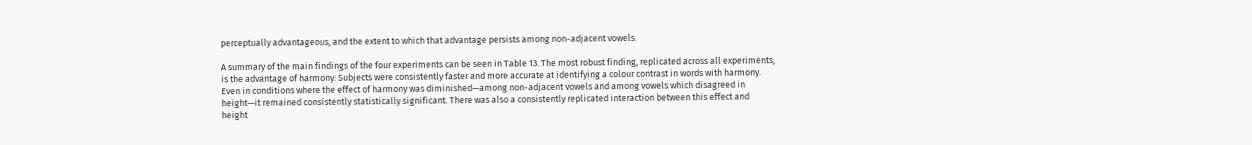perceptually advantageous, and the extent to which that advantage persists among non-adjacent vowels.

A summary of the main findings of the four experiments can be seen in Table 13. The most robust finding, replicated across all experiments, is the advantage of harmony: Subjects were consistently faster and more accurate at identifying a colour contrast in words with harmony. Even in conditions where the effect of harmony was diminished—among non-adjacent vowels and among vowels which disagreed in height—it remained consistently statistically significant. There was also a consistently replicated interaction between this effect and height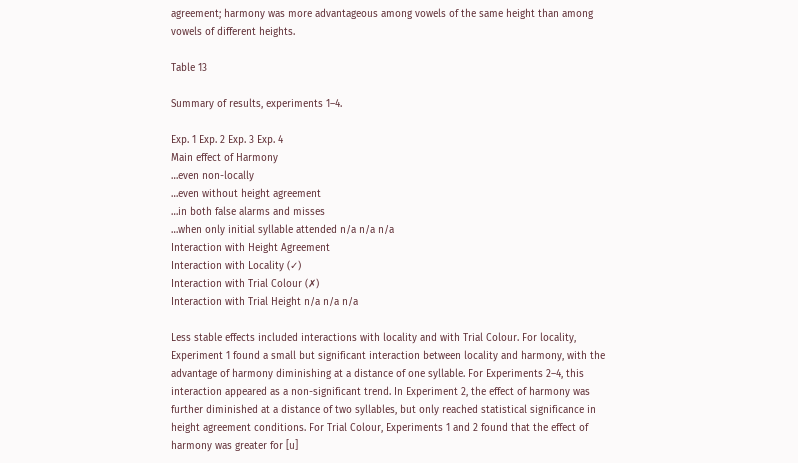agreement; harmony was more advantageous among vowels of the same height than among vowels of different heights.

Table 13

Summary of results, experiments 1–4.

Exp. 1 Exp. 2 Exp. 3 Exp. 4
Main effect of Harmony
…even non-locally
…even without height agreement
…in both false alarms and misses
…when only initial syllable attended n/a n/a n/a
Interaction with Height Agreement
Interaction with Locality (✓)
Interaction with Trial Colour (✗)
Interaction with Trial Height n/a n/a n/a

Less stable effects included interactions with locality and with Trial Colour. For locality, Experiment 1 found a small but significant interaction between locality and harmony, with the advantage of harmony diminishing at a distance of one syllable. For Experiments 2–4, this interaction appeared as a non-significant trend. In Experiment 2, the effect of harmony was further diminished at a distance of two syllables, but only reached statistical significance in height agreement conditions. For Trial Colour, Experiments 1 and 2 found that the effect of harmony was greater for [u]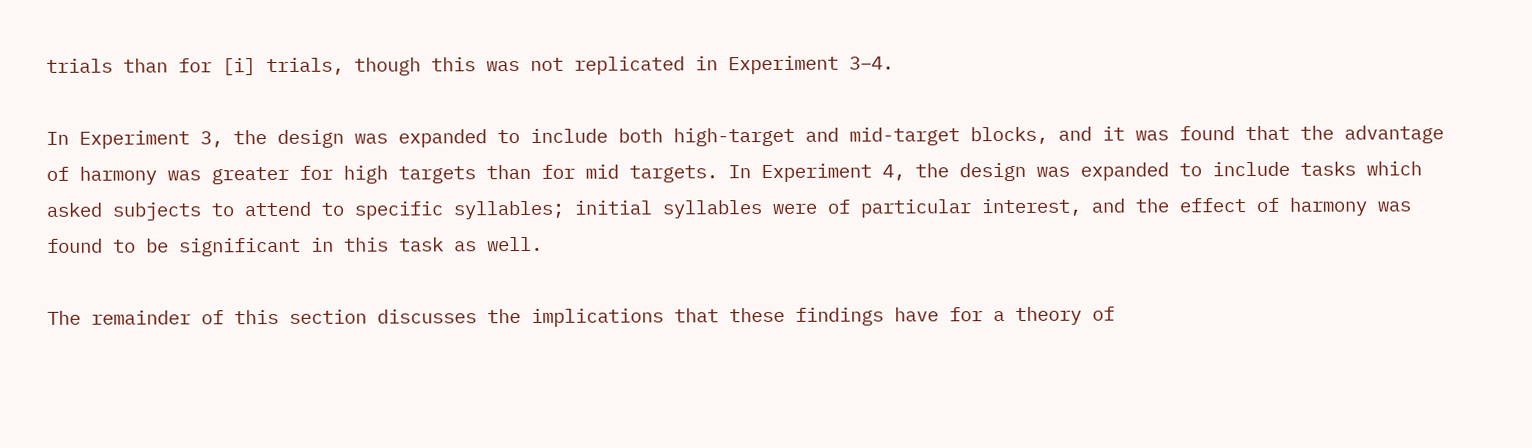trials than for [i] trials, though this was not replicated in Experiment 3–4.

In Experiment 3, the design was expanded to include both high-target and mid-target blocks, and it was found that the advantage of harmony was greater for high targets than for mid targets. In Experiment 4, the design was expanded to include tasks which asked subjects to attend to specific syllables; initial syllables were of particular interest, and the effect of harmony was found to be significant in this task as well.

The remainder of this section discusses the implications that these findings have for a theory of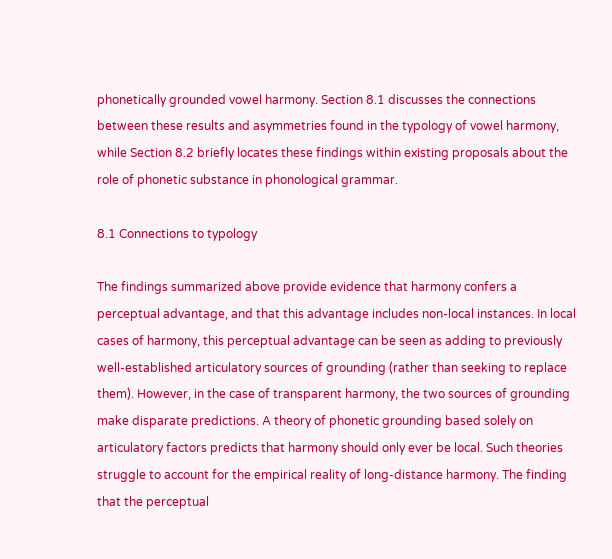phonetically grounded vowel harmony. Section 8.1 discusses the connections between these results and asymmetries found in the typology of vowel harmony, while Section 8.2 briefly locates these findings within existing proposals about the role of phonetic substance in phonological grammar.

8.1 Connections to typology

The findings summarized above provide evidence that harmony confers a perceptual advantage, and that this advantage includes non-local instances. In local cases of harmony, this perceptual advantage can be seen as adding to previously well-established articulatory sources of grounding (rather than seeking to replace them). However, in the case of transparent harmony, the two sources of grounding make disparate predictions. A theory of phonetic grounding based solely on articulatory factors predicts that harmony should only ever be local. Such theories struggle to account for the empirical reality of long-distance harmony. The finding that the perceptual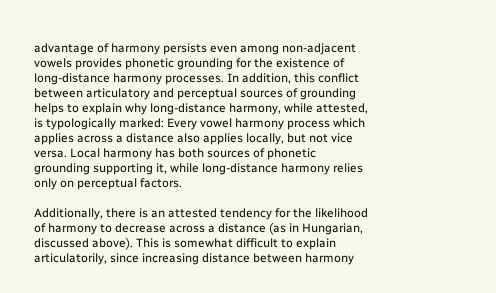advantage of harmony persists even among non-adjacent vowels provides phonetic grounding for the existence of long-distance harmony processes. In addition, this conflict between articulatory and perceptual sources of grounding helps to explain why long-distance harmony, while attested, is typologically marked: Every vowel harmony process which applies across a distance also applies locally, but not vice versa. Local harmony has both sources of phonetic grounding supporting it, while long-distance harmony relies only on perceptual factors.

Additionally, there is an attested tendency for the likelihood of harmony to decrease across a distance (as in Hungarian, discussed above). This is somewhat difficult to explain articulatorily, since increasing distance between harmony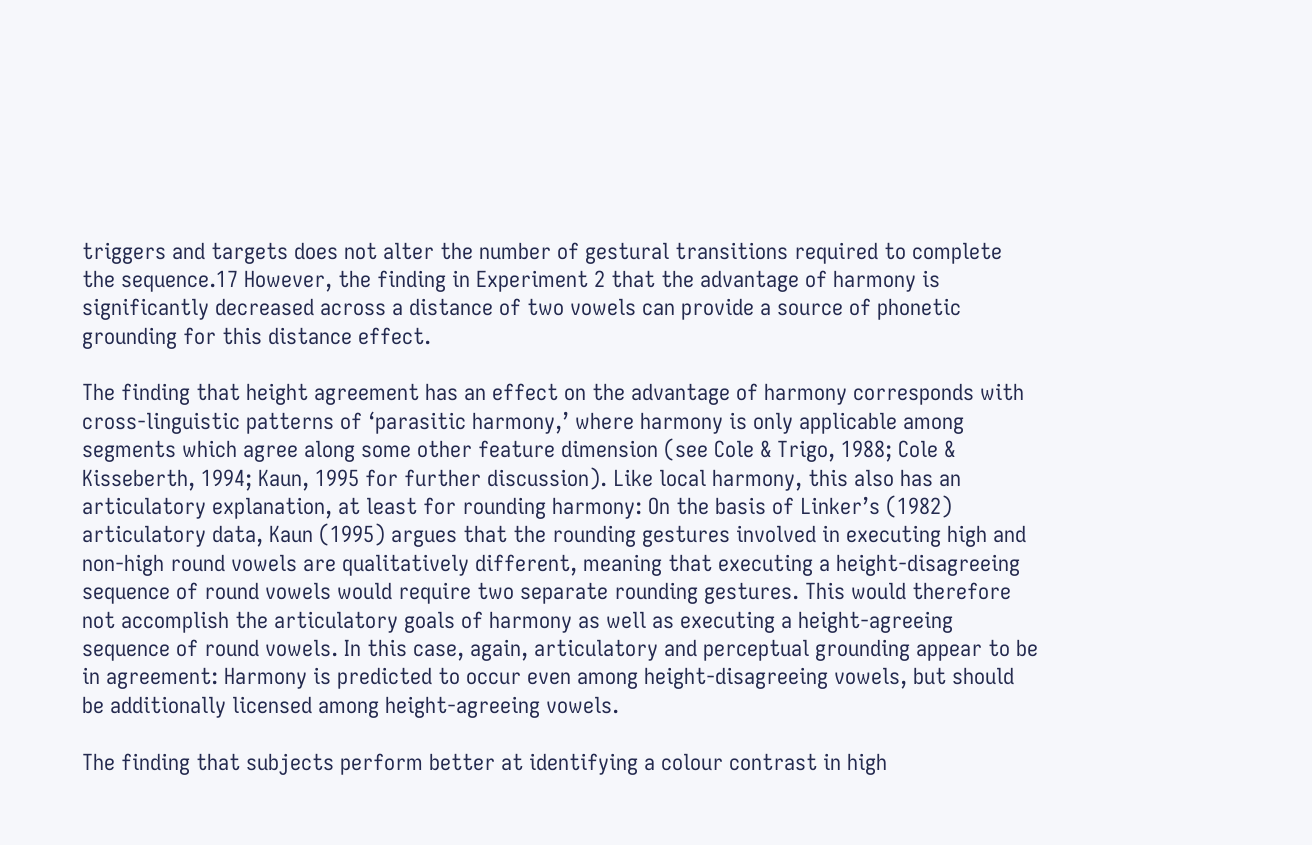triggers and targets does not alter the number of gestural transitions required to complete the sequence.17 However, the finding in Experiment 2 that the advantage of harmony is significantly decreased across a distance of two vowels can provide a source of phonetic grounding for this distance effect.

The finding that height agreement has an effect on the advantage of harmony corresponds with cross-linguistic patterns of ‘parasitic harmony,’ where harmony is only applicable among segments which agree along some other feature dimension (see Cole & Trigo, 1988; Cole & Kisseberth, 1994; Kaun, 1995 for further discussion). Like local harmony, this also has an articulatory explanation, at least for rounding harmony: On the basis of Linker’s (1982) articulatory data, Kaun (1995) argues that the rounding gestures involved in executing high and non-high round vowels are qualitatively different, meaning that executing a height-disagreeing sequence of round vowels would require two separate rounding gestures. This would therefore not accomplish the articulatory goals of harmony as well as executing a height-agreeing sequence of round vowels. In this case, again, articulatory and perceptual grounding appear to be in agreement: Harmony is predicted to occur even among height-disagreeing vowels, but should be additionally licensed among height-agreeing vowels.

The finding that subjects perform better at identifying a colour contrast in high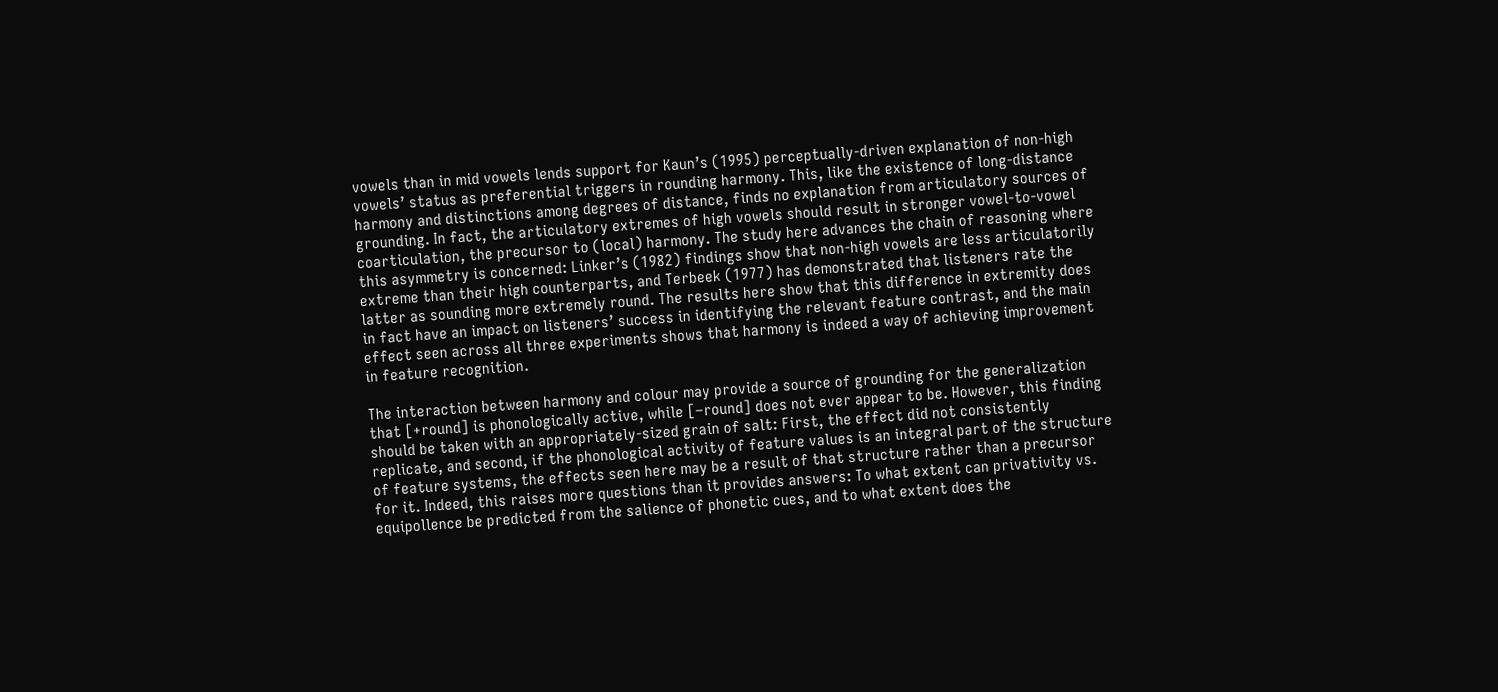vowels than in mid vowels lends support for Kaun’s (1995) perceptually-driven explanation of non-high vowels’ status as preferential triggers in rounding harmony. This, like the existence of long-distance harmony and distinctions among degrees of distance, finds no explanation from articulatory sources of grounding. In fact, the articulatory extremes of high vowels should result in stronger vowel-to-vowel coarticulation, the precursor to (local) harmony. The study here advances the chain of reasoning where this asymmetry is concerned: Linker’s (1982) findings show that non-high vowels are less articulatorily extreme than their high counterparts, and Terbeek (1977) has demonstrated that listeners rate the latter as sounding more extremely round. The results here show that this difference in extremity does in fact have an impact on listeners’ success in identifying the relevant feature contrast, and the main effect seen across all three experiments shows that harmony is indeed a way of achieving improvement in feature recognition.

The interaction between harmony and colour may provide a source of grounding for the generalization that [+round] is phonologically active, while [–round] does not ever appear to be. However, this finding should be taken with an appropriately-sized grain of salt: First, the effect did not consistently replicate, and second, if the phonological activity of feature values is an integral part of the structure of feature systems, the effects seen here may be a result of that structure rather than a precursor for it. Indeed, this raises more questions than it provides answers: To what extent can privativity vs. equipollence be predicted from the salience of phonetic cues, and to what extent does the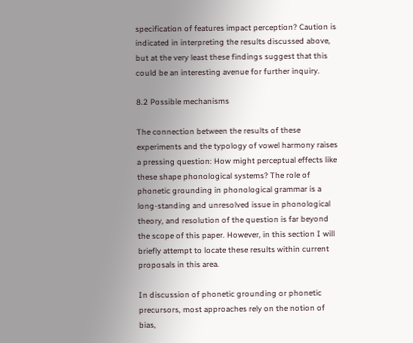specification of features impact perception? Caution is indicated in interpreting the results discussed above, but at the very least these findings suggest that this could be an interesting avenue for further inquiry.

8.2 Possible mechanisms

The connection between the results of these experiments and the typology of vowel harmony raises a pressing question: How might perceptual effects like these shape phonological systems? The role of phonetic grounding in phonological grammar is a long-standing and unresolved issue in phonological theory, and resolution of the question is far beyond the scope of this paper. However, in this section I will briefly attempt to locate these results within current proposals in this area.

In discussion of phonetic grounding or phonetic precursors, most approaches rely on the notion of bias,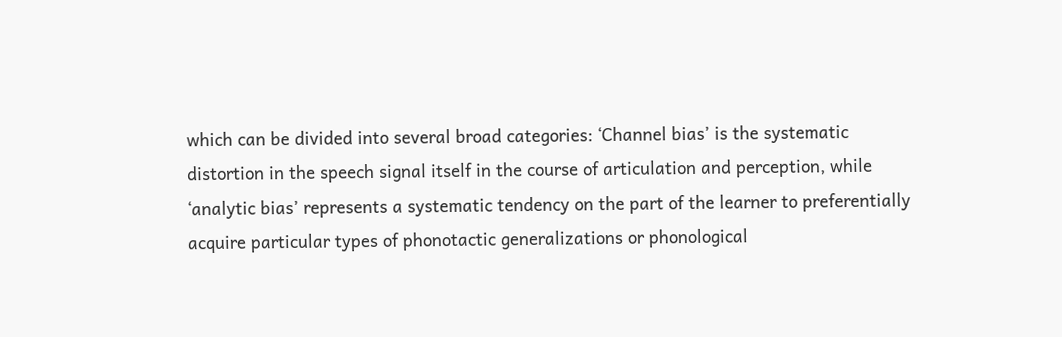which can be divided into several broad categories: ‘Channel bias’ is the systematic distortion in the speech signal itself in the course of articulation and perception, while ‘analytic bias’ represents a systematic tendency on the part of the learner to preferentially acquire particular types of phonotactic generalizations or phonological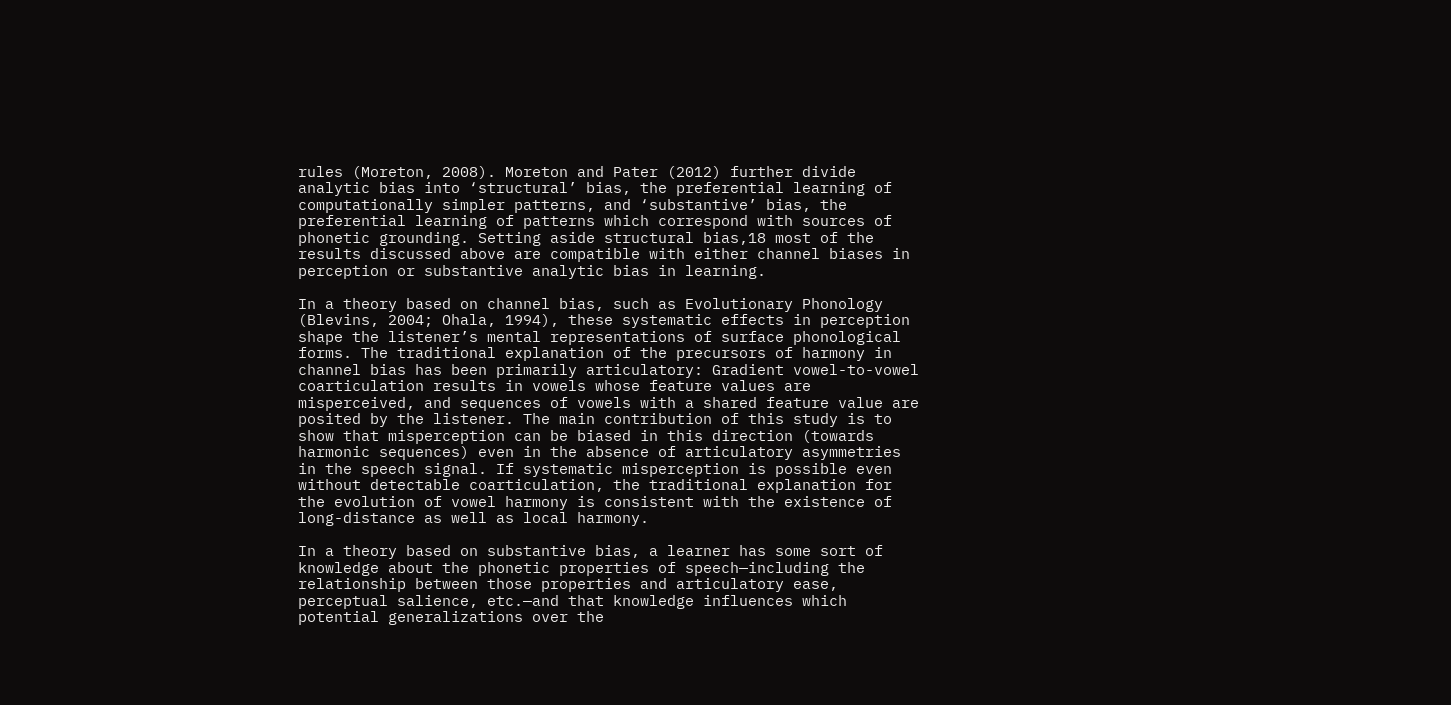rules (Moreton, 2008). Moreton and Pater (2012) further divide analytic bias into ‘structural’ bias, the preferential learning of computationally simpler patterns, and ‘substantive’ bias, the preferential learning of patterns which correspond with sources of phonetic grounding. Setting aside structural bias,18 most of the results discussed above are compatible with either channel biases in perception or substantive analytic bias in learning.

In a theory based on channel bias, such as Evolutionary Phonology (Blevins, 2004; Ohala, 1994), these systematic effects in perception shape the listener’s mental representations of surface phonological forms. The traditional explanation of the precursors of harmony in channel bias has been primarily articulatory: Gradient vowel-to-vowel coarticulation results in vowels whose feature values are misperceived, and sequences of vowels with a shared feature value are posited by the listener. The main contribution of this study is to show that misperception can be biased in this direction (towards harmonic sequences) even in the absence of articulatory asymmetries in the speech signal. If systematic misperception is possible even without detectable coarticulation, the traditional explanation for the evolution of vowel harmony is consistent with the existence of long-distance as well as local harmony.

In a theory based on substantive bias, a learner has some sort of knowledge about the phonetic properties of speech—including the relationship between those properties and articulatory ease, perceptual salience, etc.—and that knowledge influences which potential generalizations over the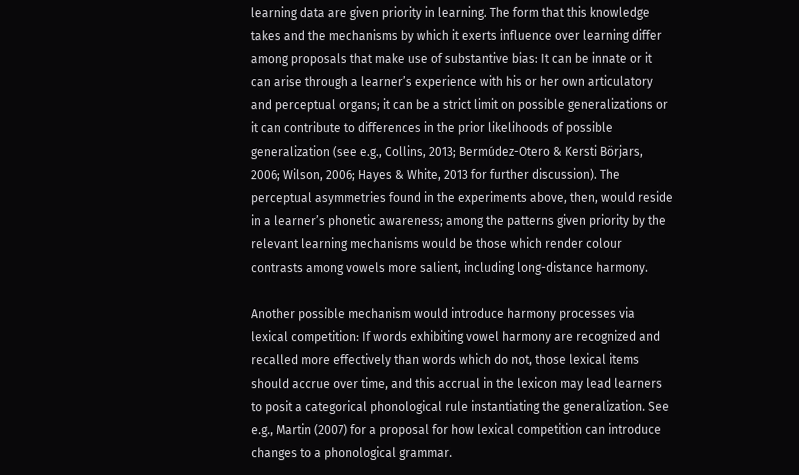learning data are given priority in learning. The form that this knowledge takes and the mechanisms by which it exerts influence over learning differ among proposals that make use of substantive bias: It can be innate or it can arise through a learner’s experience with his or her own articulatory and perceptual organs; it can be a strict limit on possible generalizations or it can contribute to differences in the prior likelihoods of possible generalization (see e.g., Collins, 2013; Bermúdez-Otero & Kersti Börjars, 2006; Wilson, 2006; Hayes & White, 2013 for further discussion). The perceptual asymmetries found in the experiments above, then, would reside in a learner’s phonetic awareness; among the patterns given priority by the relevant learning mechanisms would be those which render colour contrasts among vowels more salient, including long-distance harmony.

Another possible mechanism would introduce harmony processes via lexical competition: If words exhibiting vowel harmony are recognized and recalled more effectively than words which do not, those lexical items should accrue over time, and this accrual in the lexicon may lead learners to posit a categorical phonological rule instantiating the generalization. See e.g., Martin (2007) for a proposal for how lexical competition can introduce changes to a phonological grammar.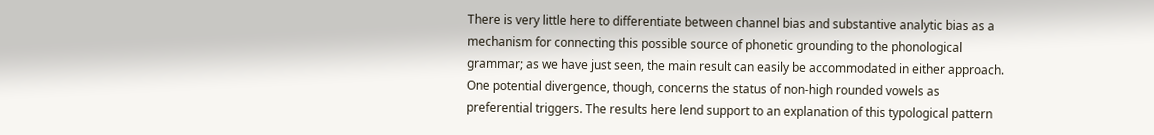There is very little here to differentiate between channel bias and substantive analytic bias as a mechanism for connecting this possible source of phonetic grounding to the phonological grammar; as we have just seen, the main result can easily be accommodated in either approach. One potential divergence, though, concerns the status of non-high rounded vowels as preferential triggers. The results here lend support to an explanation of this typological pattern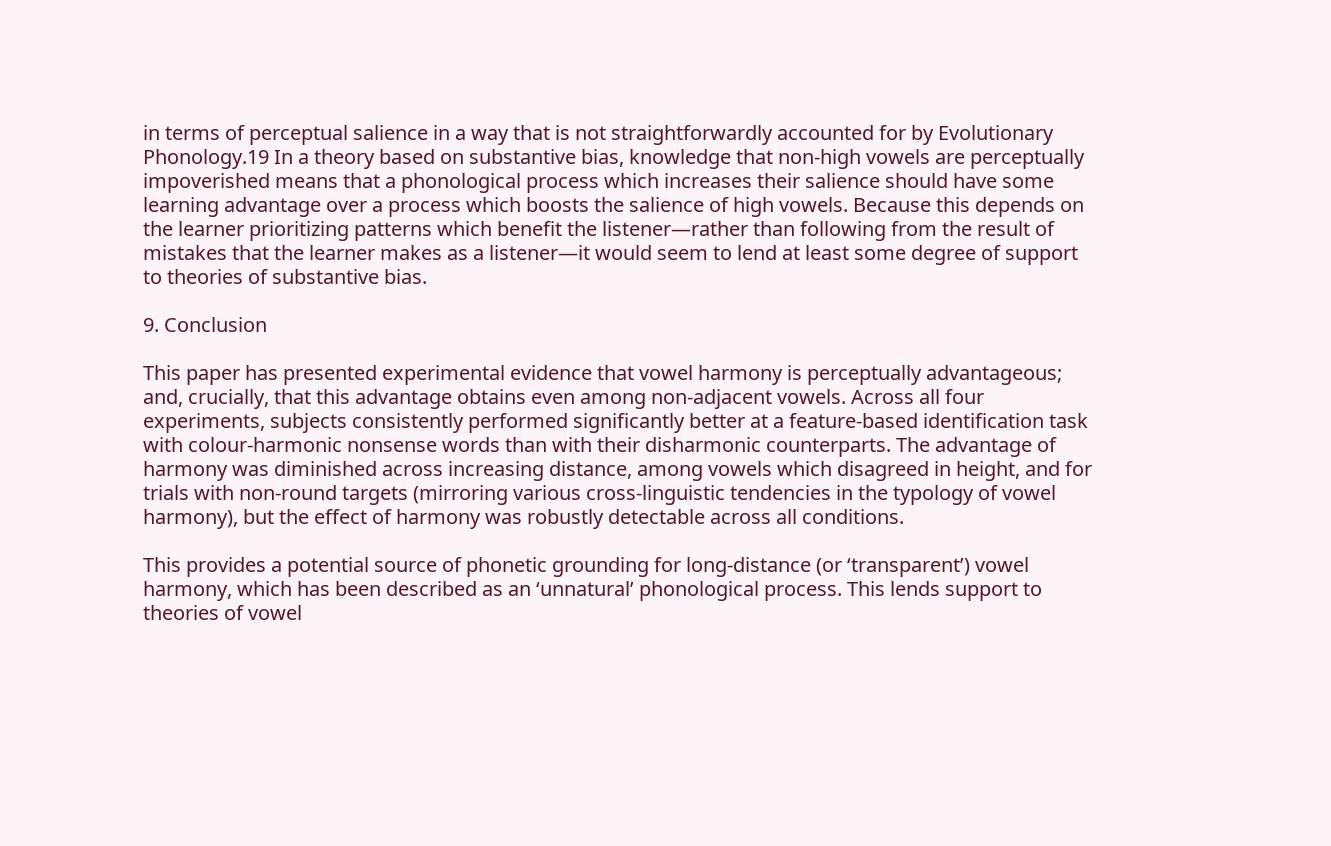in terms of perceptual salience in a way that is not straightforwardly accounted for by Evolutionary Phonology.19 In a theory based on substantive bias, knowledge that non-high vowels are perceptually impoverished means that a phonological process which increases their salience should have some learning advantage over a process which boosts the salience of high vowels. Because this depends on the learner prioritizing patterns which benefit the listener—rather than following from the result of mistakes that the learner makes as a listener—it would seem to lend at least some degree of support to theories of substantive bias.

9. Conclusion

This paper has presented experimental evidence that vowel harmony is perceptually advantageous; and, crucially, that this advantage obtains even among non-adjacent vowels. Across all four experiments, subjects consistently performed significantly better at a feature-based identification task with colour-harmonic nonsense words than with their disharmonic counterparts. The advantage of harmony was diminished across increasing distance, among vowels which disagreed in height, and for trials with non-round targets (mirroring various cross-linguistic tendencies in the typology of vowel harmony), but the effect of harmony was robustly detectable across all conditions.

This provides a potential source of phonetic grounding for long-distance (or ‘transparent’) vowel harmony, which has been described as an ‘unnatural’ phonological process. This lends support to theories of vowel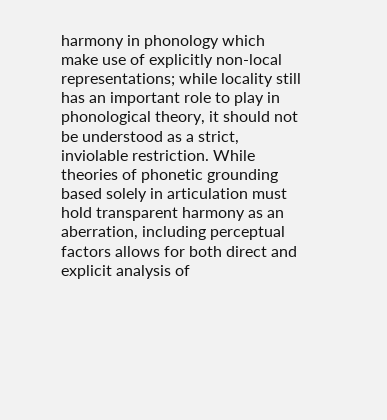harmony in phonology which make use of explicitly non-local representations; while locality still has an important role to play in phonological theory, it should not be understood as a strict, inviolable restriction. While theories of phonetic grounding based solely in articulation must hold transparent harmony as an aberration, including perceptual factors allows for both direct and explicit analysis of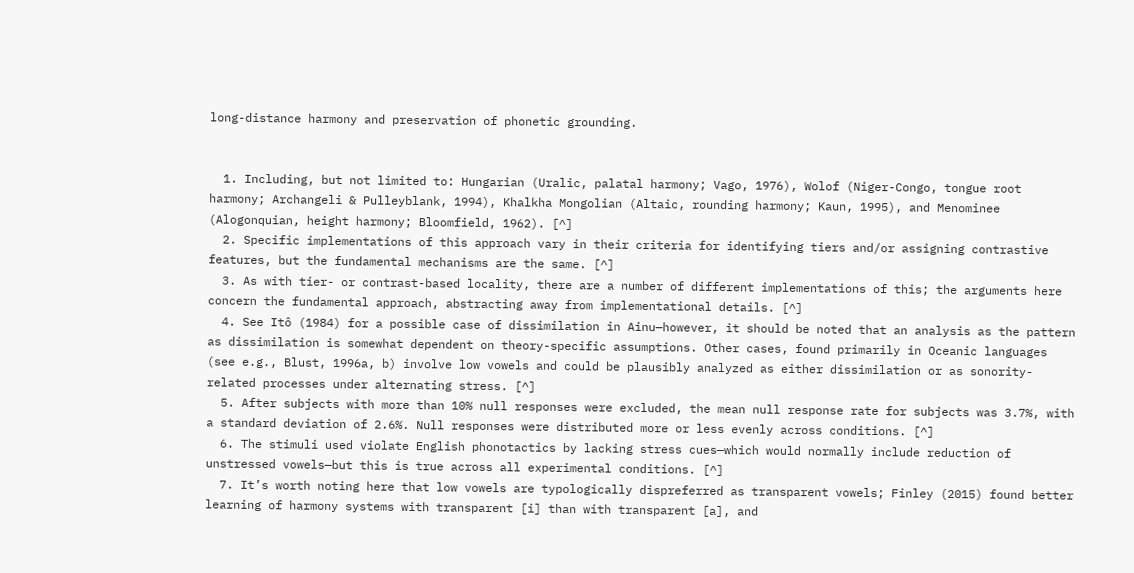long-distance harmony and preservation of phonetic grounding.


  1. Including, but not limited to: Hungarian (Uralic, palatal harmony; Vago, 1976), Wolof (Niger-Congo, tongue root harmony; Archangeli & Pulleyblank, 1994), Khalkha Mongolian (Altaic, rounding harmony; Kaun, 1995), and Menominee (Alogonquian, height harmony; Bloomfield, 1962). [^]
  2. Specific implementations of this approach vary in their criteria for identifying tiers and/or assigning contrastive features, but the fundamental mechanisms are the same. [^]
  3. As with tier- or contrast-based locality, there are a number of different implementations of this; the arguments here concern the fundamental approach, abstracting away from implementational details. [^]
  4. See Itô (1984) for a possible case of dissimilation in Ainu—however, it should be noted that an analysis as the pattern as dissimilation is somewhat dependent on theory-specific assumptions. Other cases, found primarily in Oceanic languages (see e.g., Blust, 1996a, b) involve low vowels and could be plausibly analyzed as either dissimilation or as sonority-related processes under alternating stress. [^]
  5. After subjects with more than 10% null responses were excluded, the mean null response rate for subjects was 3.7%, with a standard deviation of 2.6%. Null responses were distributed more or less evenly across conditions. [^]
  6. The stimuli used violate English phonotactics by lacking stress cues—which would normally include reduction of unstressed vowels—but this is true across all experimental conditions. [^]
  7. It’s worth noting here that low vowels are typologically dispreferred as transparent vowels; Finley (2015) found better learning of harmony systems with transparent [i] than with transparent [a], and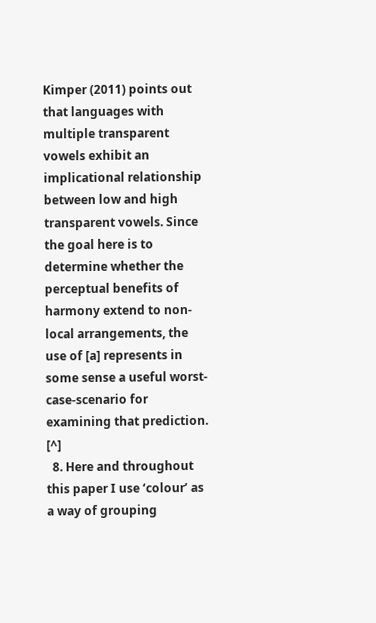Kimper (2011) points out that languages with multiple transparent vowels exhibit an implicational relationship between low and high transparent vowels. Since the goal here is to determine whether the perceptual benefits of harmony extend to non-local arrangements, the use of [a] represents in some sense a useful worst-case-scenario for examining that prediction. [^]
  8. Here and throughout this paper I use ‘colour’ as a way of grouping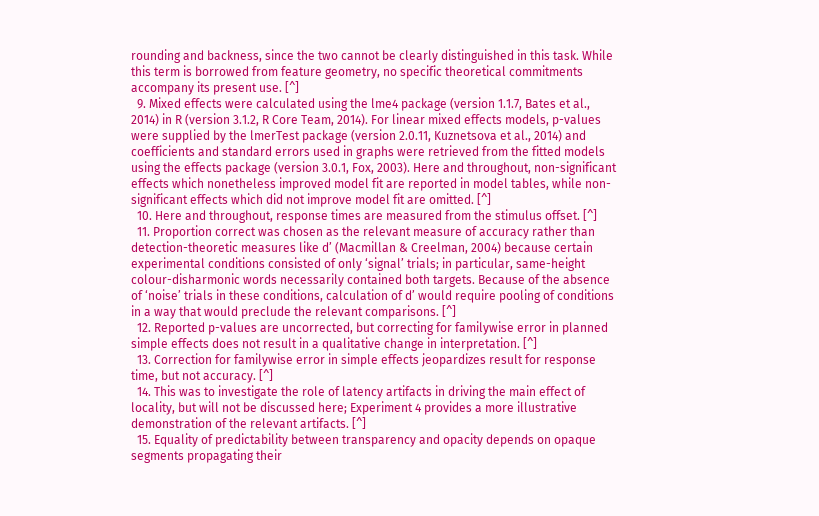rounding and backness, since the two cannot be clearly distinguished in this task. While this term is borrowed from feature geometry, no specific theoretical commitments accompany its present use. [^]
  9. Mixed effects were calculated using the lme4 package (version 1.1.7, Bates et al., 2014) in R (version 3.1.2, R Core Team, 2014). For linear mixed effects models, p-values were supplied by the lmerTest package (version 2.0.11, Kuznetsova et al., 2014) and coefficients and standard errors used in graphs were retrieved from the fitted models using the effects package (version 3.0.1, Fox, 2003). Here and throughout, non-significant effects which nonetheless improved model fit are reported in model tables, while non-significant effects which did not improve model fit are omitted. [^]
  10. Here and throughout, response times are measured from the stimulus offset. [^]
  11. Proportion correct was chosen as the relevant measure of accuracy rather than detection-theoretic measures like d’ (Macmillan & Creelman, 2004) because certain experimental conditions consisted of only ‘signal’ trials; in particular, same-height colour-disharmonic words necessarily contained both targets. Because of the absence of ‘noise’ trials in these conditions, calculation of d’ would require pooling of conditions in a way that would preclude the relevant comparisons. [^]
  12. Reported p-values are uncorrected, but correcting for familywise error in planned simple effects does not result in a qualitative change in interpretation. [^]
  13. Correction for familywise error in simple effects jeopardizes result for response time, but not accuracy. [^]
  14. This was to investigate the role of latency artifacts in driving the main effect of locality, but will not be discussed here; Experiment 4 provides a more illustrative demonstration of the relevant artifacts. [^]
  15. Equality of predictability between transparency and opacity depends on opaque segments propagating their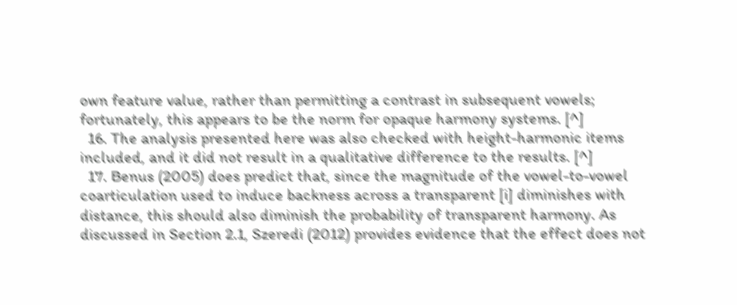own feature value, rather than permitting a contrast in subsequent vowels; fortunately, this appears to be the norm for opaque harmony systems. [^]
  16. The analysis presented here was also checked with height-harmonic items included, and it did not result in a qualitative difference to the results. [^]
  17. Benus (2005) does predict that, since the magnitude of the vowel-to-vowel coarticulation used to induce backness across a transparent [i] diminishes with distance, this should also diminish the probability of transparent harmony. As discussed in Section 2.1, Szeredi (2012) provides evidence that the effect does not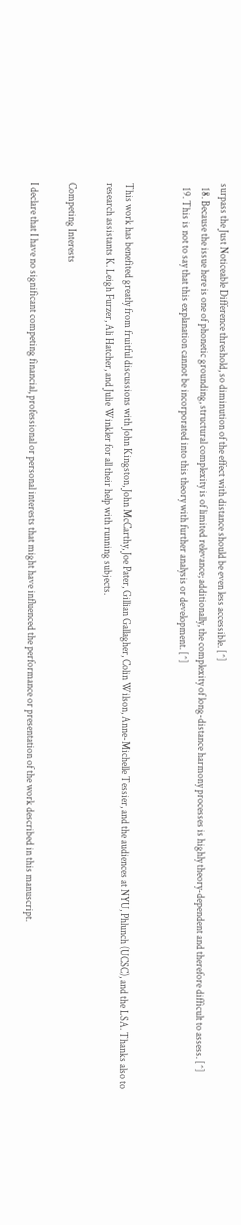surpass the Just Noticeable Difference threshold, so diminution of the effect with distance should be even less accessible. [^]
  18. Because the issue here is one of phonetic grounding, structural complexity is of limited relevance; additionally, the complexity of long-distance harmony processes is highly theory-dependent and therefore difficult to assess. [^]
  19. This is not to say that this explanation cannot be incorporated into this theory with further analysis or development. [^]


This work has benefited greatly from fruitful discussions with John Kingston, John McCarthy, Joe Pater, Gillian Gallagher, Colin Wilson, Anne-Michelle Tessier, and the audiences at NYU, Phlunch (UCSC), and the LSA. Thanks also to research assistants K. Leigh Furzer, Ali Hatcher, and Julie Winkler for all their help with running subjects.

Competing Interests

I declare that I have no significant competing financial, professional or personal interests that might have influenced the performance or presentation of the work described in this manuscript.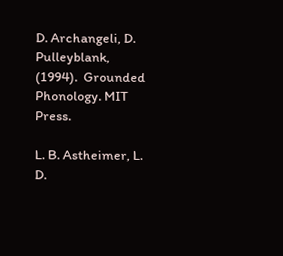D. Archangeli, D. Pulleyblank, (1994).  Grounded Phonology. MIT Press.

L. B. Astheimer, L. D.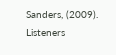Sanders, (2009).  Listeners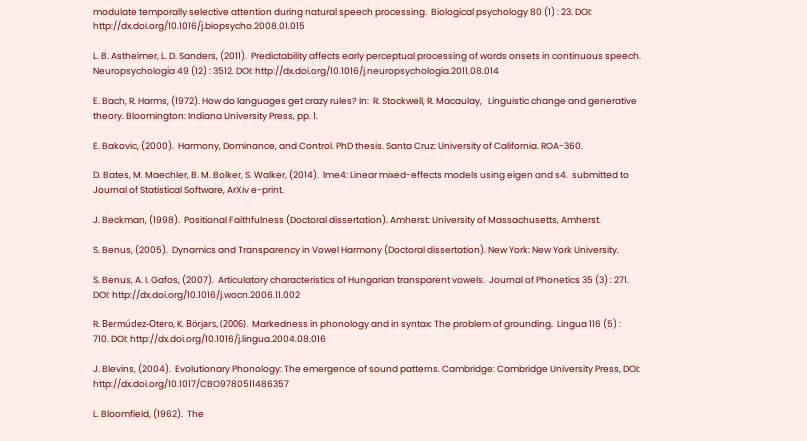modulate temporally selective attention during natural speech processing.  Biological psychology 80 (1) : 23. DOI: http://dx.doi.org/10.1016/j.biopsycho.2008.01.015

L. B. Astheimer, L. D. Sanders, (2011).  Predictability affects early perceptual processing of words onsets in continuous speech.  Neuropsychologia 49 (12) : 3512. DOI: http://dx.doi.org/10.1016/j.neuropsychologia.2011.08.014

E. Bach, R. Harms, (1972). How do languages get crazy rules? In:  R. Stockwell, R. Macaulay,   Linguistic change and generative theory. Bloomington: Indiana University Press, pp. 1.

E. Bakovic, (2000).  Harmony, Dominance, and Control. PhD thesis. Santa Cruz: University of California. ROA-360.

D. Bates, M. Maechler, B. M. Bolker, S. Walker, (2014).  lme4: Linear mixed-effects models using eigen and s4.  submitted to Journal of Statistical Software, ArXiv e-print.

J. Beckman, (1998).  Positional Faithfulness (Doctoral dissertation). Amherst: University of Massachusetts, Amherst.

S. Benus, (2005).  Dynamics and Transparency in Vowel Harmony (Doctoral dissertation). New York: New York University.

S. Benus, A. I. Gafos, (2007).  Articulatory characteristics of Hungarian transparent vowels.  Journal of Phonetics 35 (3) : 271. DOI: http://dx.doi.org/10.1016/j.wocn.2006.11.002

R. Bermúdez-Otero, K. Börjars, (2006).  Markedness in phonology and in syntax: The problem of grounding.  Lingua 116 (5) : 710. DOI: http://dx.doi.org/10.1016/j.lingua.2004.08.016

J. Blevins, (2004).  Evolutionary Phonology: The emergence of sound patterns. Cambridge: Cambridge University Press, DOI: http://dx.doi.org/10.1017/CBO9780511486357

L. Bloomfield, (1962).  The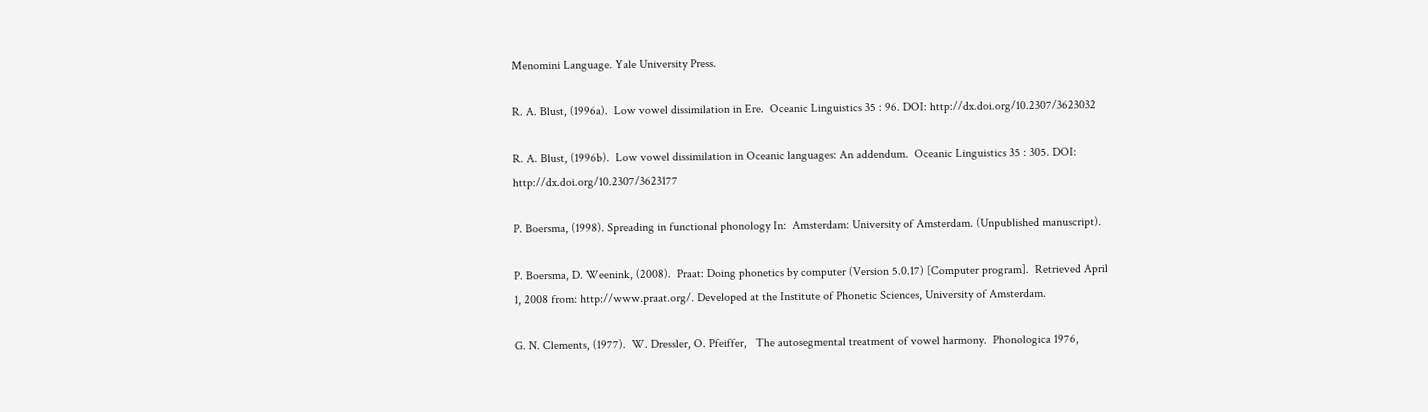Menomini Language. Yale University Press.

R. A. Blust, (1996a).  Low vowel dissimilation in Ere.  Oceanic Linguistics 35 : 96. DOI: http://dx.doi.org/10.2307/3623032

R. A. Blust, (1996b).  Low vowel dissimilation in Oceanic languages: An addendum.  Oceanic Linguistics 35 : 305. DOI: http://dx.doi.org/10.2307/3623177

P. Boersma, (1998). Spreading in functional phonology In:  Amsterdam: University of Amsterdam. (Unpublished manuscript).

P. Boersma, D. Weenink, (2008).  Praat: Doing phonetics by computer (Version 5.0.17) [Computer program].  Retrieved April 1, 2008 from: http://www.praat.org/. Developed at the Institute of Phonetic Sciences, University of Amsterdam.

G. N. Clements, (1977).  W. Dressler, O. Pfeiffer,   The autosegmental treatment of vowel harmony.  Phonologica 1976,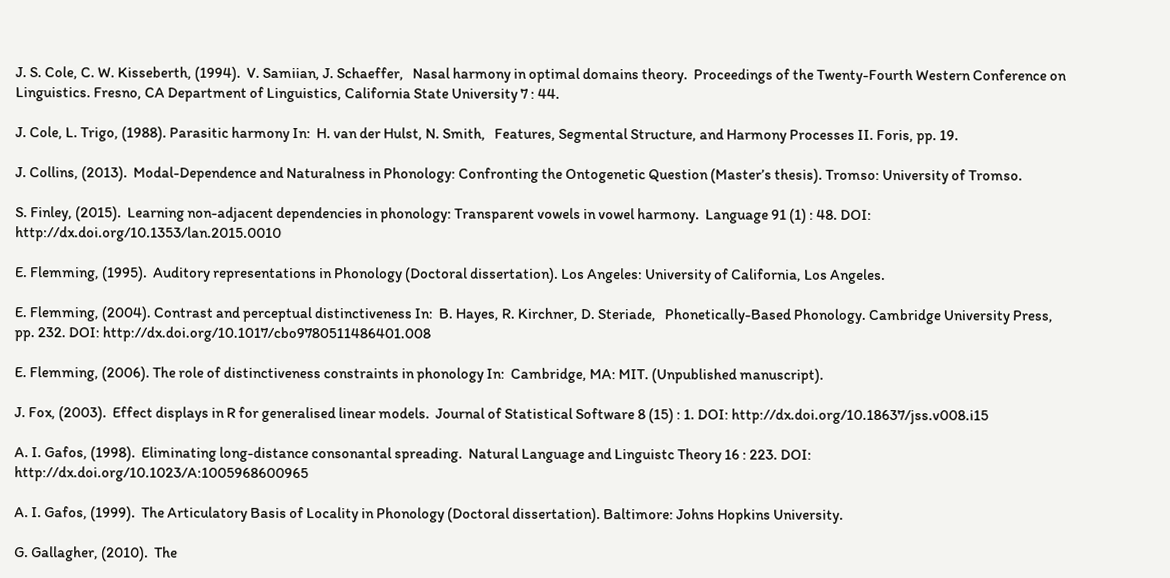J. S. Cole, C. W. Kisseberth, (1994).  V. Samiian, J. Schaeffer,   Nasal harmony in optimal domains theory.  Proceedings of the Twenty-Fourth Western Conference on Linguistics. Fresno, CA Department of Linguistics, California State University 7 : 44.

J. Cole, L. Trigo, (1988). Parasitic harmony In:  H. van der Hulst, N. Smith,   Features, Segmental Structure, and Harmony Processes II. Foris, pp. 19.

J. Collins, (2013).  Modal-Dependence and Naturalness in Phonology: Confronting the Ontogenetic Question (Master’s thesis). Tromso: University of Tromso.

S. Finley, (2015).  Learning non-adjacent dependencies in phonology: Transparent vowels in vowel harmony.  Language 91 (1) : 48. DOI: http://dx.doi.org/10.1353/lan.2015.0010

E. Flemming, (1995).  Auditory representations in Phonology (Doctoral dissertation). Los Angeles: University of California, Los Angeles.

E. Flemming, (2004). Contrast and perceptual distinctiveness In:  B. Hayes, R. Kirchner, D. Steriade,   Phonetically-Based Phonology. Cambridge University Press, pp. 232. DOI: http://dx.doi.org/10.1017/cbo9780511486401.008

E. Flemming, (2006). The role of distinctiveness constraints in phonology In:  Cambridge, MA: MIT. (Unpublished manuscript).

J. Fox, (2003).  Effect displays in R for generalised linear models.  Journal of Statistical Software 8 (15) : 1. DOI: http://dx.doi.org/10.18637/jss.v008.i15

A. I. Gafos, (1998).  Eliminating long-distance consonantal spreading.  Natural Language and Linguistc Theory 16 : 223. DOI: http://dx.doi.org/10.1023/A:1005968600965

A. I. Gafos, (1999).  The Articulatory Basis of Locality in Phonology (Doctoral dissertation). Baltimore: Johns Hopkins University.

G. Gallagher, (2010).  The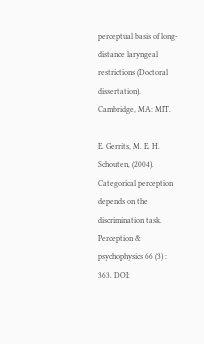perceptual basis of long-distance laryngeal restrictions (Doctoral dissertation). Cambridge, MA: MIT.

E. Gerrits, M. E. H. Schouten, (2004).  Categorical perception depends on the discrimination task.  Perception & psychophysics 66 (3) : 363. DOI: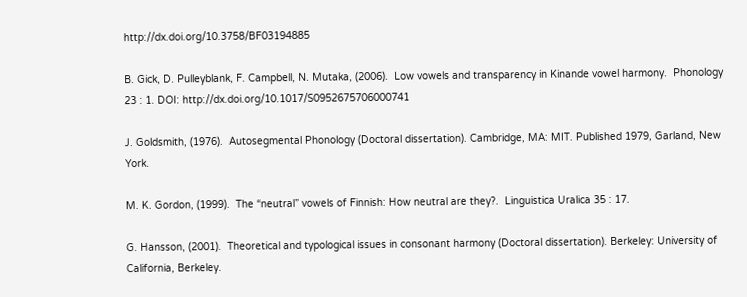http://dx.doi.org/10.3758/BF03194885

B. Gick, D. Pulleyblank, F. Campbell, N. Mutaka, (2006).  Low vowels and transparency in Kinande vowel harmony.  Phonology 23 : 1. DOI: http://dx.doi.org/10.1017/S0952675706000741

J. Goldsmith, (1976).  Autosegmental Phonology (Doctoral dissertation). Cambridge, MA: MIT. Published 1979, Garland, New York.

M. K. Gordon, (1999).  The “neutral” vowels of Finnish: How neutral are they?.  Linguistica Uralica 35 : 17.

G. Hansson, (2001).  Theoretical and typological issues in consonant harmony (Doctoral dissertation). Berkeley: University of California, Berkeley.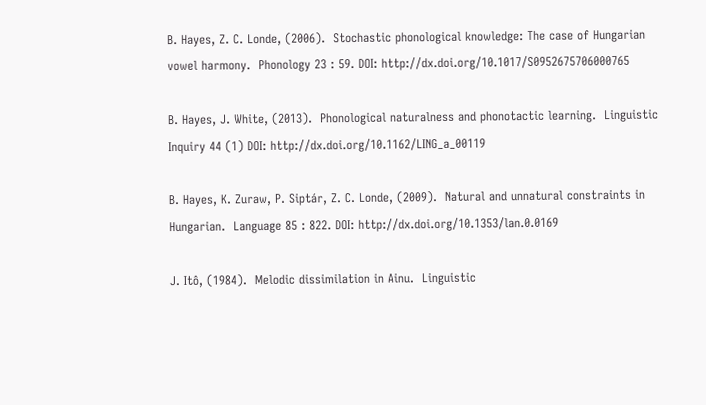B. Hayes, Z. C. Londe, (2006).  Stochastic phonological knowledge: The case of Hungarian vowel harmony.  Phonology 23 : 59. DOI: http://dx.doi.org/10.1017/S0952675706000765

B. Hayes, J. White, (2013).  Phonological naturalness and phonotactic learning.  Linguistic Inquiry 44 (1) DOI: http://dx.doi.org/10.1162/LING_a_00119

B. Hayes, K. Zuraw, P. Siptár, Z. C. Londe, (2009).  Natural and unnatural constraints in Hungarian.  Language 85 : 822. DOI: http://dx.doi.org/10.1353/lan.0.0169

J. Itô, (1984).  Melodic dissimilation in Ainu.  Linguistic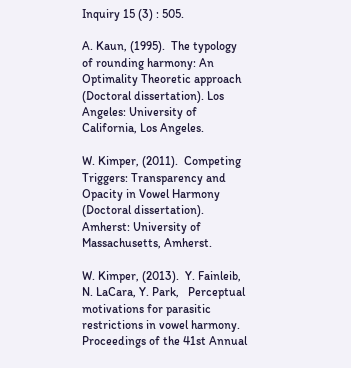Inquiry 15 (3) : 505.

A. Kaun, (1995).  The typology of rounding harmony: An Optimality Theoretic approach (Doctoral dissertation). Los Angeles: University of California, Los Angeles.

W. Kimper, (2011).  Competing Triggers: Transparency and Opacity in Vowel Harmony (Doctoral dissertation). Amherst: University of Massachusetts, Amherst.

W. Kimper, (2013).  Y. Fainleib, N. LaCara, Y. Park,   Perceptual motivations for parasitic restrictions in vowel harmony.  Proceedings of the 41st Annual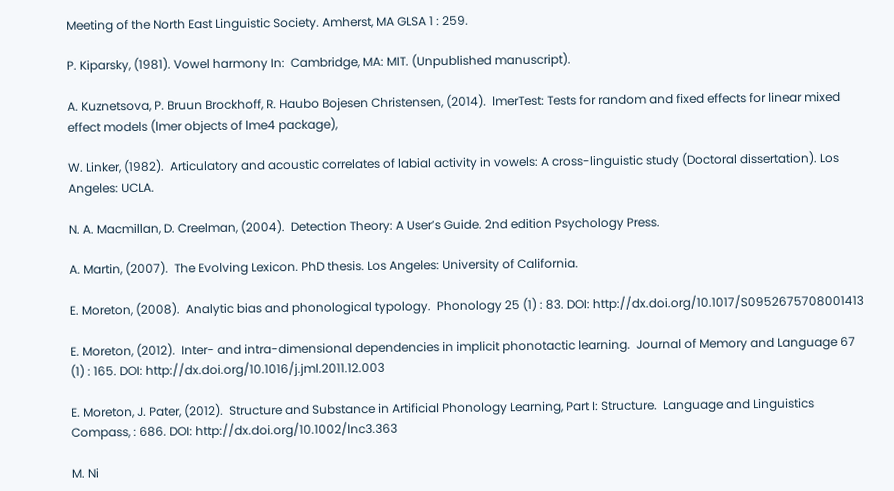Meeting of the North East Linguistic Society. Amherst, MA GLSA 1 : 259.

P. Kiparsky, (1981). Vowel harmony In:  Cambridge, MA: MIT. (Unpublished manuscript).

A. Kuznetsova, P. Bruun Brockhoff, R. Haubo Bojesen Christensen, (2014).  lmerTest: Tests for random and fixed effects for linear mixed effect models (lmer objects of lme4 package),

W. Linker, (1982).  Articulatory and acoustic correlates of labial activity in vowels: A cross-linguistic study (Doctoral dissertation). Los Angeles: UCLA.

N. A. Macmillan, D. Creelman, (2004).  Detection Theory: A User’s Guide. 2nd edition Psychology Press.

A. Martin, (2007).  The Evolving Lexicon. PhD thesis. Los Angeles: University of California.

E. Moreton, (2008).  Analytic bias and phonological typology.  Phonology 25 (1) : 83. DOI: http://dx.doi.org/10.1017/S0952675708001413

E. Moreton, (2012).  Inter- and intra-dimensional dependencies in implicit phonotactic learning.  Journal of Memory and Language 67 (1) : 165. DOI: http://dx.doi.org/10.1016/j.jml.2011.12.003

E. Moreton, J. Pater, (2012).  Structure and Substance in Artificial Phonology Learning, Part I: Structure.  Language and Linguistics Compass, : 686. DOI: http://dx.doi.org/10.1002/lnc3.363

M. Ni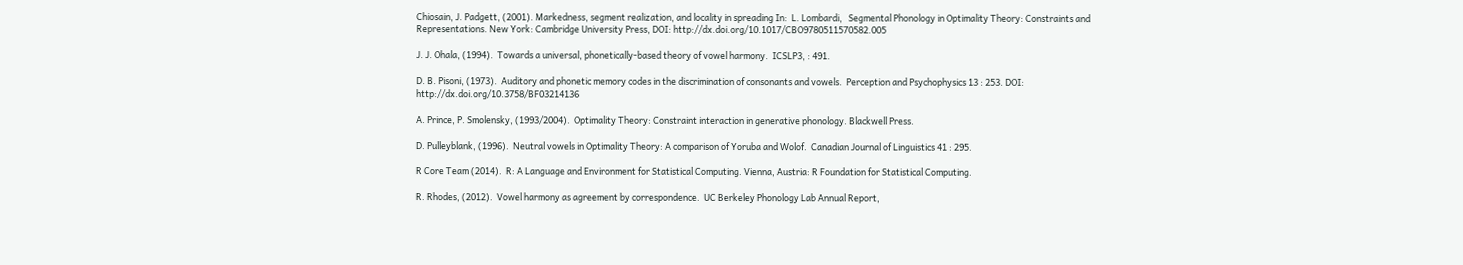Chiosain, J. Padgett, (2001). Markedness, segment realization, and locality in spreading In:  L. Lombardi,   Segmental Phonology in Optimality Theory: Constraints and Representations. New York: Cambridge University Press, DOI: http://dx.doi.org/10.1017/CBO9780511570582.005

J. J. Ohala, (1994).  Towards a universal, phonetically-based theory of vowel harmony.  ICSLP3, : 491.

D. B. Pisoni, (1973).  Auditory and phonetic memory codes in the discrimination of consonants and vowels.  Perception and Psychophysics 13 : 253. DOI: http://dx.doi.org/10.3758/BF03214136

A. Prince, P. Smolensky, (1993/2004).  Optimality Theory: Constraint interaction in generative phonology. Blackwell Press.

D. Pulleyblank, (1996).  Neutral vowels in Optimality Theory: A comparison of Yoruba and Wolof.  Canadian Journal of Linguistics 41 : 295.

R Core Team (2014).  R: A Language and Environment for Statistical Computing. Vienna, Austria: R Foundation for Statistical Computing.

R. Rhodes, (2012).  Vowel harmony as agreement by correspondence.  UC Berkeley Phonology Lab Annual Report,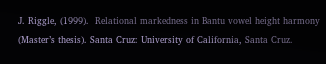J. Riggle, (1999).  Relational markedness in Bantu vowel height harmony (Master’s thesis). Santa Cruz: University of California, Santa Cruz.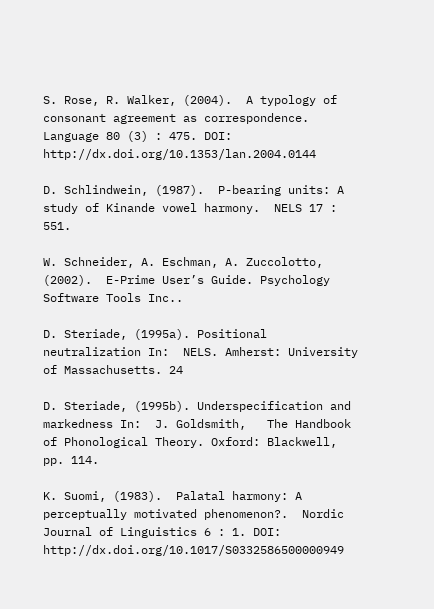S. Rose, R. Walker, (2004).  A typology of consonant agreement as correspondence.  Language 80 (3) : 475. DOI: http://dx.doi.org/10.1353/lan.2004.0144

D. Schlindwein, (1987).  P-bearing units: A study of Kinande vowel harmony.  NELS 17 : 551.

W. Schneider, A. Eschman, A. Zuccolotto, (2002).  E-Prime User’s Guide. Psychology Software Tools Inc..

D. Steriade, (1995a). Positional neutralization In:  NELS. Amherst: University of Massachusetts. 24

D. Steriade, (1995b). Underspecification and markedness In:  J. Goldsmith,   The Handbook of Phonological Theory. Oxford: Blackwell, pp. 114.

K. Suomi, (1983).  Palatal harmony: A perceptually motivated phenomenon?.  Nordic Journal of Linguistics 6 : 1. DOI: http://dx.doi.org/10.1017/S0332586500000949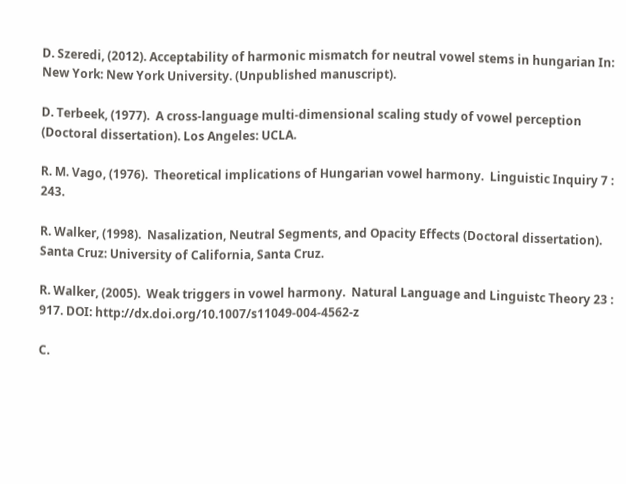D. Szeredi, (2012). Acceptability of harmonic mismatch for neutral vowel stems in hungarian In:  New York: New York University. (Unpublished manuscript).

D. Terbeek, (1977).  A cross-language multi-dimensional scaling study of vowel perception (Doctoral dissertation). Los Angeles: UCLA.

R. M. Vago, (1976).  Theoretical implications of Hungarian vowel harmony.  Linguistic Inquiry 7 : 243.

R. Walker, (1998).  Nasalization, Neutral Segments, and Opacity Effects (Doctoral dissertation). Santa Cruz: University of California, Santa Cruz.

R. Walker, (2005).  Weak triggers in vowel harmony.  Natural Language and Linguistc Theory 23 : 917. DOI: http://dx.doi.org/10.1007/s11049-004-4562-z

C.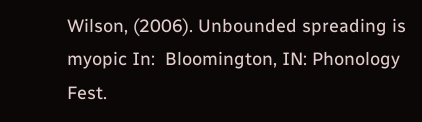Wilson, (2006). Unbounded spreading is myopic In:  Bloomington, IN: Phonology Fest.